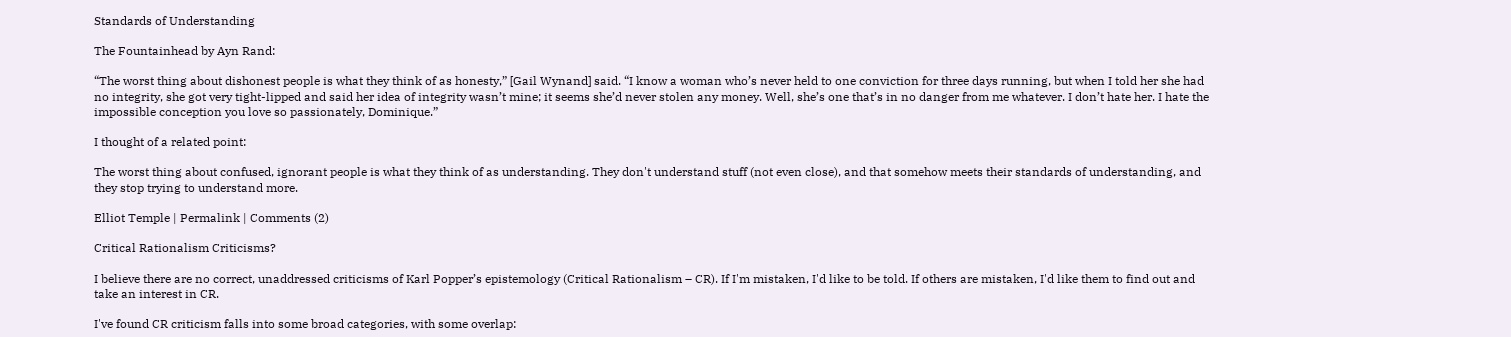Standards of Understanding

The Fountainhead by Ayn Rand:

“The worst thing about dishonest people is what they think of as honesty,” [Gail Wynand] said. “I know a woman who’s never held to one conviction for three days running, but when I told her she had no integrity, she got very tight-lipped and said her idea of integrity wasn’t mine; it seems she’d never stolen any money. Well, she’s one that’s in no danger from me whatever. I don’t hate her. I hate the impossible conception you love so passionately, Dominique.”

I thought of a related point:

The worst thing about confused, ignorant people is what they think of as understanding. They don't understand stuff (not even close), and that somehow meets their standards of understanding, and they stop trying to understand more.

Elliot Temple | Permalink | Comments (2)

Critical Rationalism Criticisms?

I believe there are no correct, unaddressed criticisms of Karl Popper’s epistemology (Critical Rationalism – CR). If I'm mistaken, I'd like to be told. If others are mistaken, I'd like them to find out and take an interest in CR.

I've found CR criticism falls into some broad categories, with some overlap: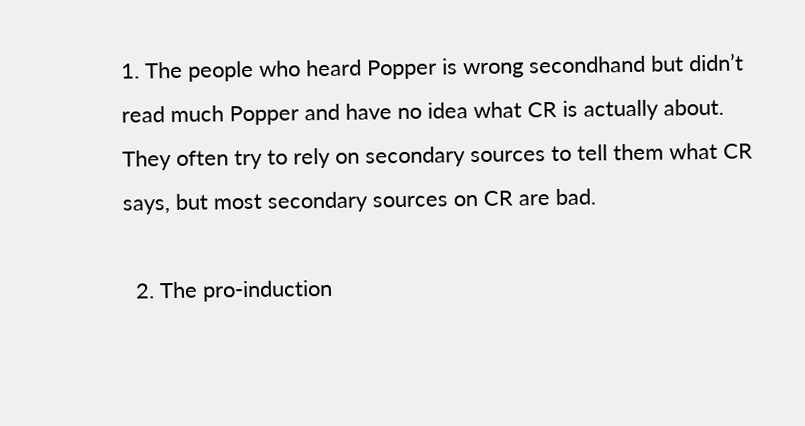1. The people who heard Popper is wrong secondhand but didn’t read much Popper and have no idea what CR is actually about. They often try to rely on secondary sources to tell them what CR says, but most secondary sources on CR are bad.

  2. The pro-induction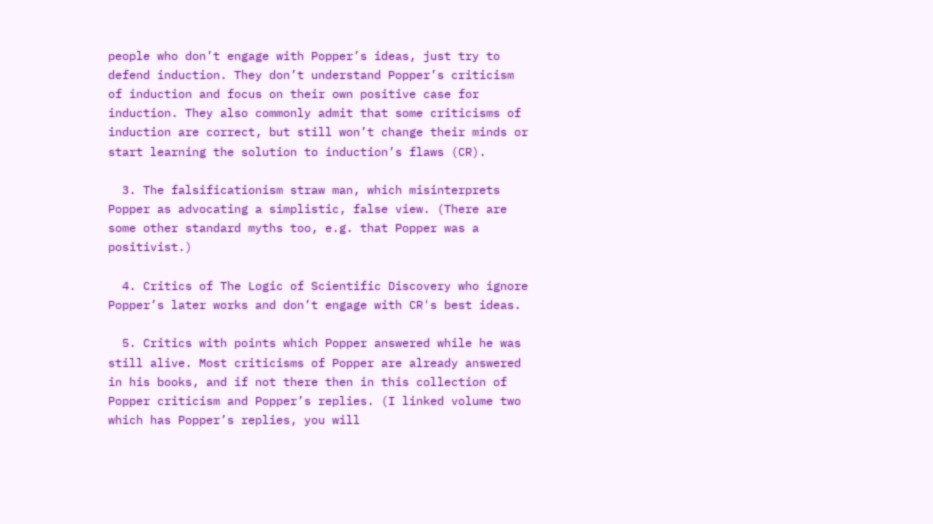people who don’t engage with Popper’s ideas, just try to defend induction. They don’t understand Popper’s criticism of induction and focus on their own positive case for induction. They also commonly admit that some criticisms of induction are correct, but still won’t change their minds or start learning the solution to induction’s flaws (CR).

  3. The falsificationism straw man, which misinterprets Popper as advocating a simplistic, false view. (There are some other standard myths too, e.g. that Popper was a positivist.)

  4. Critics of The Logic of Scientific Discovery who ignore Popper’s later works and don’t engage with CR's best ideas.

  5. Critics with points which Popper answered while he was still alive. Most criticisms of Popper are already answered in his books, and if not there then in this collection of Popper criticism and Popper’s replies. (I linked volume two which has Popper’s replies, you will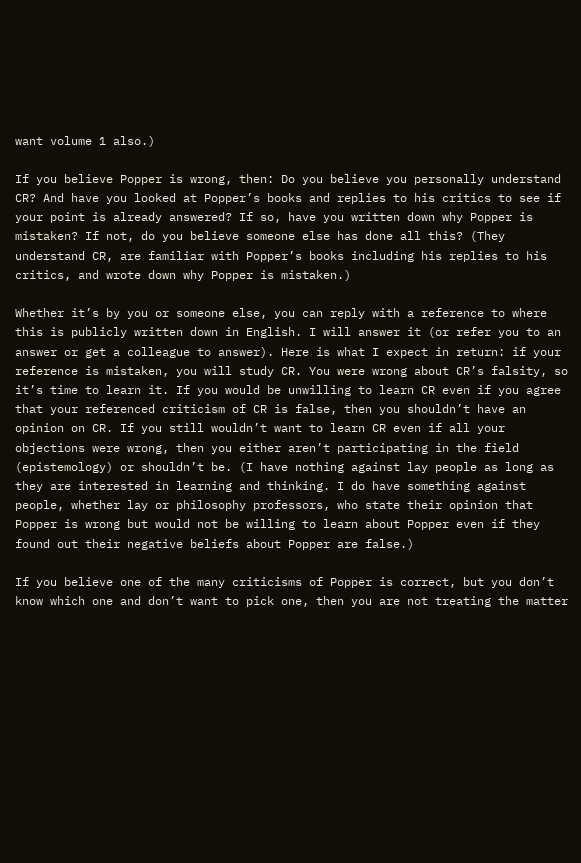want volume 1 also.)

If you believe Popper is wrong, then: Do you believe you personally understand CR? And have you looked at Popper’s books and replies to his critics to see if your point is already answered? If so, have you written down why Popper is mistaken? If not, do you believe someone else has done all this? (They understand CR, are familiar with Popper’s books including his replies to his critics, and wrote down why Popper is mistaken.)

Whether it’s by you or someone else, you can reply with a reference to where this is publicly written down in English. I will answer it (or refer you to an answer or get a colleague to answer). Here is what I expect in return: if your reference is mistaken, you will study CR. You were wrong about CR’s falsity, so it’s time to learn it. If you would be unwilling to learn CR even if you agree that your referenced criticism of CR is false, then you shouldn’t have an opinion on CR. If you still wouldn’t want to learn CR even if all your objections were wrong, then you either aren’t participating in the field (epistemology) or shouldn’t be. (I have nothing against lay people as long as they are interested in learning and thinking. I do have something against people, whether lay or philosophy professors, who state their opinion that Popper is wrong but would not be willing to learn about Popper even if they found out their negative beliefs about Popper are false.)

If you believe one of the many criticisms of Popper is correct, but you don’t know which one and don’t want to pick one, then you are not treating the matter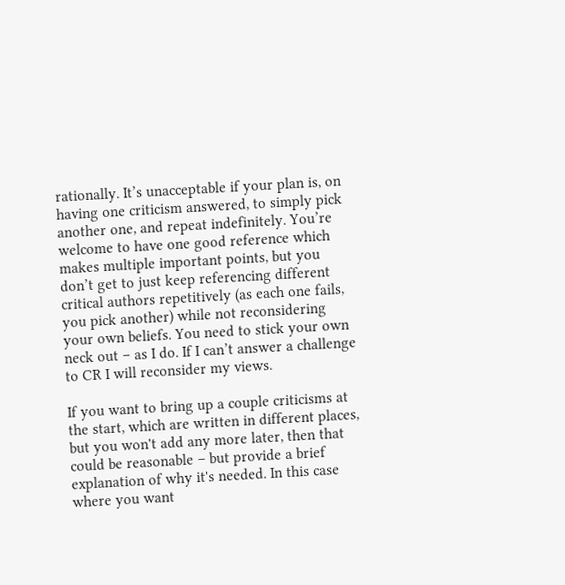rationally. It’s unacceptable if your plan is, on having one criticism answered, to simply pick another one, and repeat indefinitely. You’re welcome to have one good reference which makes multiple important points, but you don’t get to just keep referencing different critical authors repetitively (as each one fails, you pick another) while not reconsidering your own beliefs. You need to stick your own neck out – as I do. If I can’t answer a challenge to CR I will reconsider my views.

If you want to bring up a couple criticisms at the start, which are written in different places, but you won't add any more later, then that could be reasonable – but provide a brief explanation of why it's needed. In this case where you want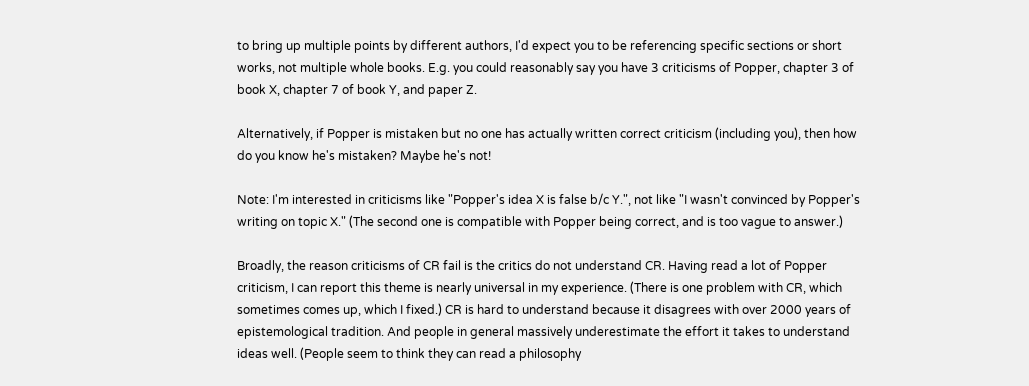to bring up multiple points by different authors, I'd expect you to be referencing specific sections or short works, not multiple whole books. E.g. you could reasonably say you have 3 criticisms of Popper, chapter 3 of book X, chapter 7 of book Y, and paper Z.

Alternatively, if Popper is mistaken but no one has actually written correct criticism (including you), then how do you know he's mistaken? Maybe he's not!

Note: I'm interested in criticisms like "Popper's idea X is false b/c Y.", not like "I wasn't convinced by Popper's writing on topic X." (The second one is compatible with Popper being correct, and is too vague to answer.)

Broadly, the reason criticisms of CR fail is the critics do not understand CR. Having read a lot of Popper criticism, I can report this theme is nearly universal in my experience. (There is one problem with CR, which sometimes comes up, which I fixed.) CR is hard to understand because it disagrees with over 2000 years of epistemological tradition. And people in general massively underestimate the effort it takes to understand ideas well. (People seem to think they can read a philosophy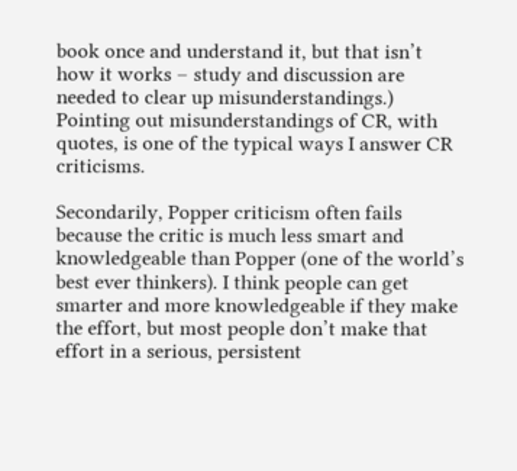book once and understand it, but that isn’t how it works – study and discussion are needed to clear up misunderstandings.) Pointing out misunderstandings of CR, with quotes, is one of the typical ways I answer CR criticisms.

Secondarily, Popper criticism often fails because the critic is much less smart and knowledgeable than Popper (one of the world’s best ever thinkers). I think people can get smarter and more knowledgeable if they make the effort, but most people don’t make that effort in a serious, persistent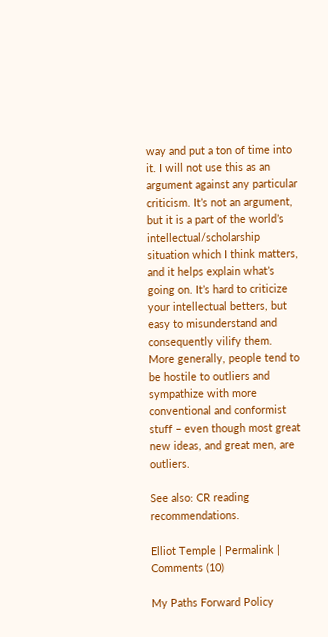way and put a ton of time into it. I will not use this as an argument against any particular criticism. It’s not an argument, but it is a part of the world’s intellectual/scholarship situation which I think matters, and it helps explain what’s going on. It’s hard to criticize your intellectual betters, but easy to misunderstand and consequently vilify them. More generally, people tend to be hostile to outliers and sympathize with more conventional and conformist stuff – even though most great new ideas, and great men, are outliers.

See also: CR reading recommendations.

Elliot Temple | Permalink | Comments (10)

My Paths Forward Policy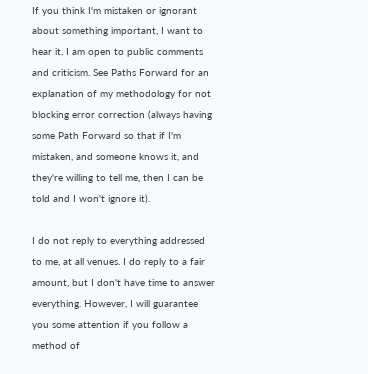If you think I'm mistaken or ignorant about something important, I want to hear it. I am open to public comments and criticism. See Paths Forward for an explanation of my methodology for not blocking error correction (always having some Path Forward so that if I'm mistaken, and someone knows it, and they're willing to tell me, then I can be told and I won't ignore it).

I do not reply to everything addressed to me, at all venues. I do reply to a fair amount, but I don't have time to answer everything. However, I will guarantee you some attention if you follow a method of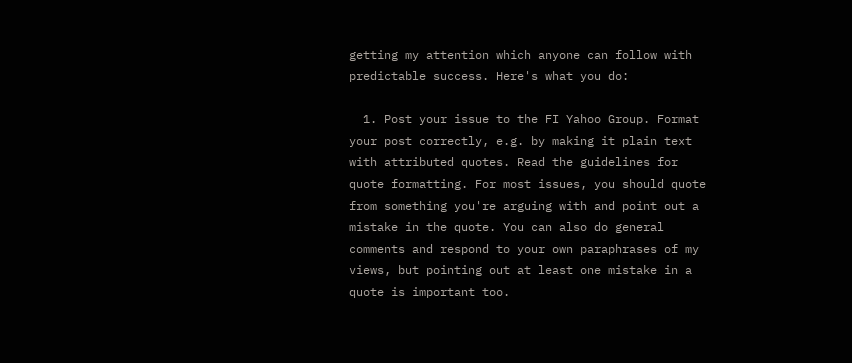getting my attention which anyone can follow with predictable success. Here's what you do:

  1. Post your issue to the FI Yahoo Group. Format your post correctly, e.g. by making it plain text with attributed quotes. Read the guidelines for quote formatting. For most issues, you should quote from something you're arguing with and point out a mistake in the quote. You can also do general comments and respond to your own paraphrases of my views, but pointing out at least one mistake in a quote is important too.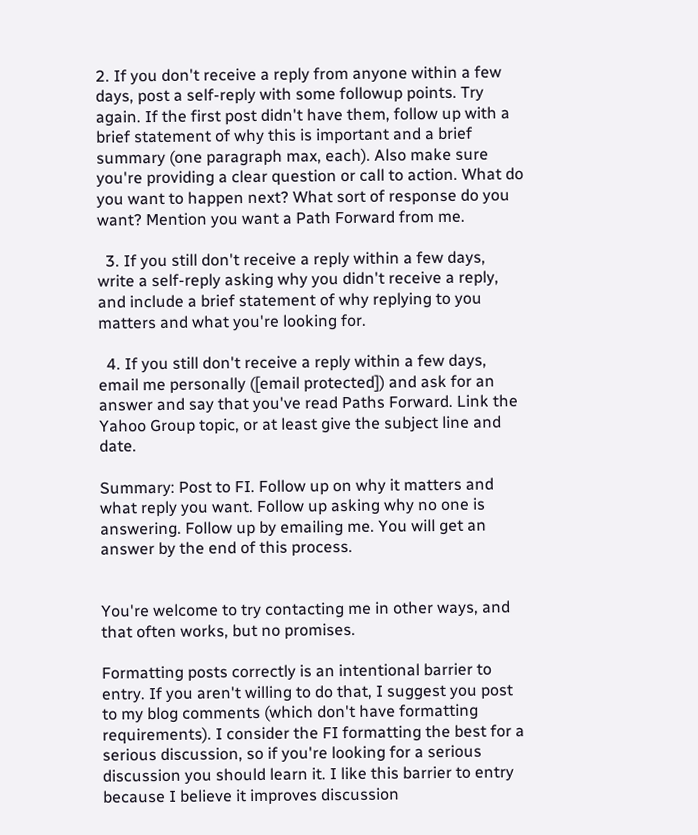2. If you don't receive a reply from anyone within a few days, post a self-reply with some followup points. Try again. If the first post didn't have them, follow up with a brief statement of why this is important and a brief summary (one paragraph max, each). Also make sure you're providing a clear question or call to action. What do you want to happen next? What sort of response do you want? Mention you want a Path Forward from me.

  3. If you still don't receive a reply within a few days, write a self-reply asking why you didn't receive a reply, and include a brief statement of why replying to you matters and what you're looking for.

  4. If you still don't receive a reply within a few days, email me personally ([email protected]) and ask for an answer and say that you've read Paths Forward. Link the Yahoo Group topic, or at least give the subject line and date.

Summary: Post to FI. Follow up on why it matters and what reply you want. Follow up asking why no one is answering. Follow up by emailing me. You will get an answer by the end of this process.


You're welcome to try contacting me in other ways, and that often works, but no promises.

Formatting posts correctly is an intentional barrier to entry. If you aren't willing to do that, I suggest you post to my blog comments (which don't have formatting requirements). I consider the FI formatting the best for a serious discussion, so if you're looking for a serious discussion you should learn it. I like this barrier to entry because I believe it improves discussion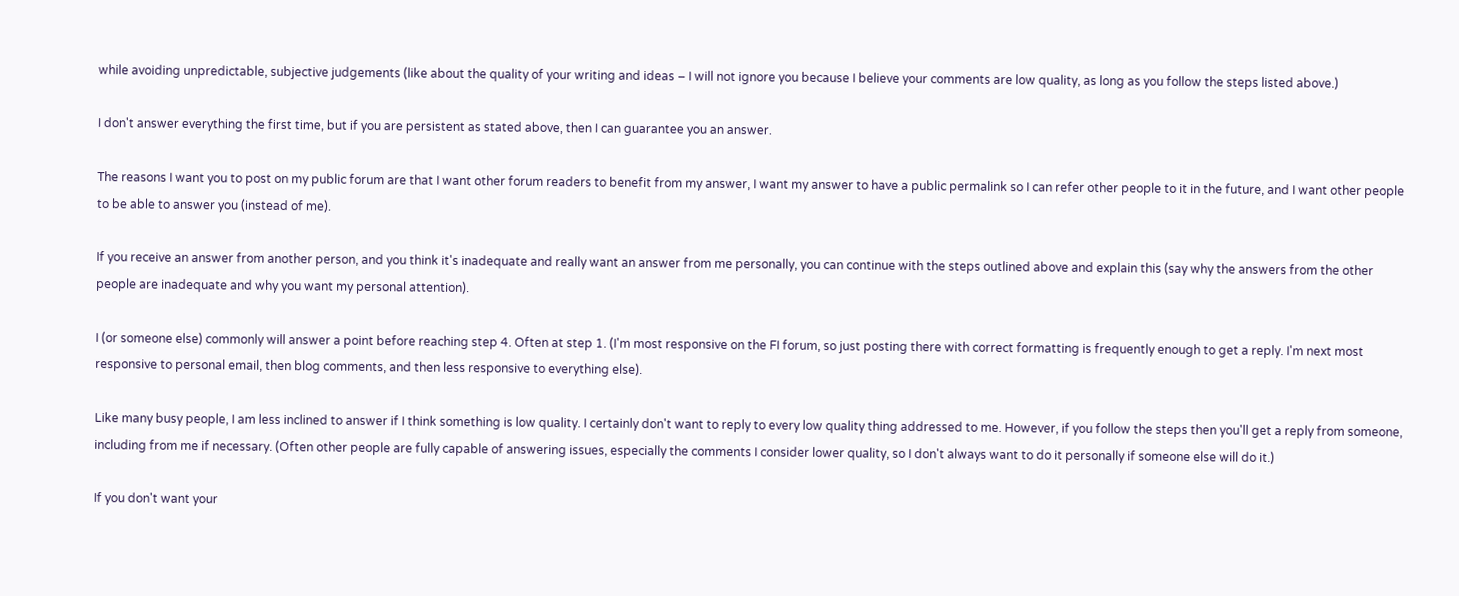while avoiding unpredictable, subjective judgements (like about the quality of your writing and ideas – I will not ignore you because I believe your comments are low quality, as long as you follow the steps listed above.)

I don't answer everything the first time, but if you are persistent as stated above, then I can guarantee you an answer.

The reasons I want you to post on my public forum are that I want other forum readers to benefit from my answer, I want my answer to have a public permalink so I can refer other people to it in the future, and I want other people to be able to answer you (instead of me).

If you receive an answer from another person, and you think it's inadequate and really want an answer from me personally, you can continue with the steps outlined above and explain this (say why the answers from the other people are inadequate and why you want my personal attention).

I (or someone else) commonly will answer a point before reaching step 4. Often at step 1. (I'm most responsive on the FI forum, so just posting there with correct formatting is frequently enough to get a reply. I'm next most responsive to personal email, then blog comments, and then less responsive to everything else).

Like many busy people, I am less inclined to answer if I think something is low quality. I certainly don't want to reply to every low quality thing addressed to me. However, if you follow the steps then you'll get a reply from someone, including from me if necessary. (Often other people are fully capable of answering issues, especially the comments I consider lower quality, so I don't always want to do it personally if someone else will do it.)

If you don't want your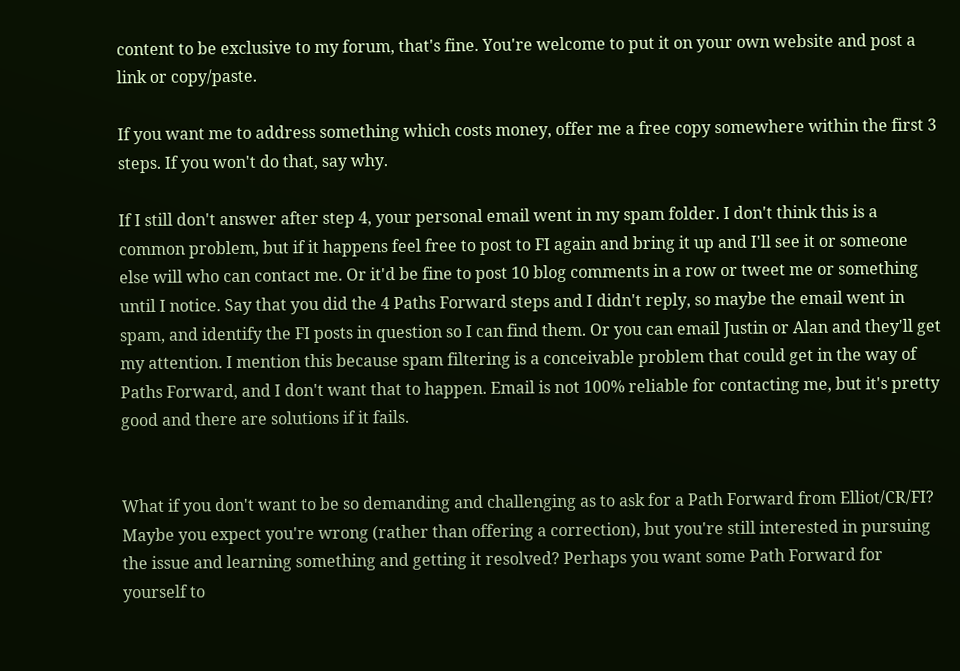content to be exclusive to my forum, that's fine. You're welcome to put it on your own website and post a link or copy/paste.

If you want me to address something which costs money, offer me a free copy somewhere within the first 3 steps. If you won't do that, say why.

If I still don't answer after step 4, your personal email went in my spam folder. I don't think this is a common problem, but if it happens feel free to post to FI again and bring it up and I'll see it or someone else will who can contact me. Or it'd be fine to post 10 blog comments in a row or tweet me or something until I notice. Say that you did the 4 Paths Forward steps and I didn't reply, so maybe the email went in spam, and identify the FI posts in question so I can find them. Or you can email Justin or Alan and they'll get my attention. I mention this because spam filtering is a conceivable problem that could get in the way of Paths Forward, and I don't want that to happen. Email is not 100% reliable for contacting me, but it's pretty good and there are solutions if it fails.


What if you don't want to be so demanding and challenging as to ask for a Path Forward from Elliot/CR/FI? Maybe you expect you're wrong (rather than offering a correction), but you're still interested in pursuing the issue and learning something and getting it resolved? Perhaps you want some Path Forward for yourself to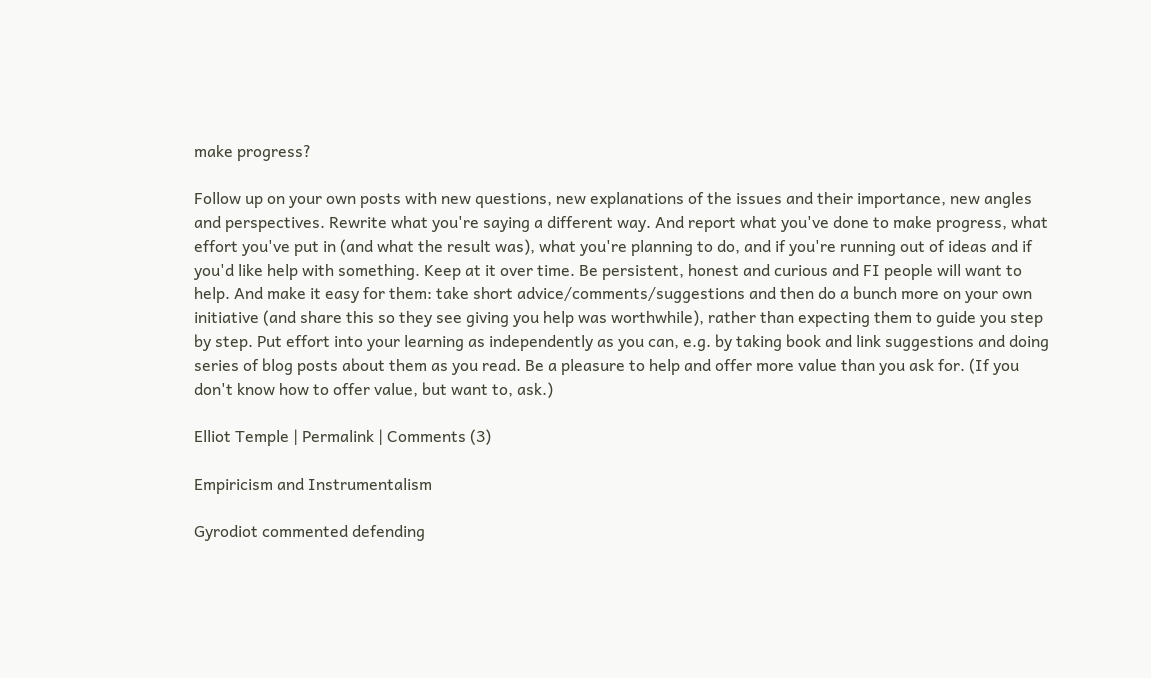make progress?

Follow up on your own posts with new questions, new explanations of the issues and their importance, new angles and perspectives. Rewrite what you're saying a different way. And report what you've done to make progress, what effort you've put in (and what the result was), what you're planning to do, and if you're running out of ideas and if you'd like help with something. Keep at it over time. Be persistent, honest and curious and FI people will want to help. And make it easy for them: take short advice/comments/suggestions and then do a bunch more on your own initiative (and share this so they see giving you help was worthwhile), rather than expecting them to guide you step by step. Put effort into your learning as independently as you can, e.g. by taking book and link suggestions and doing series of blog posts about them as you read. Be a pleasure to help and offer more value than you ask for. (If you don't know how to offer value, but want to, ask.)

Elliot Temple | Permalink | Comments (3)

Empiricism and Instrumentalism

Gyrodiot commented defending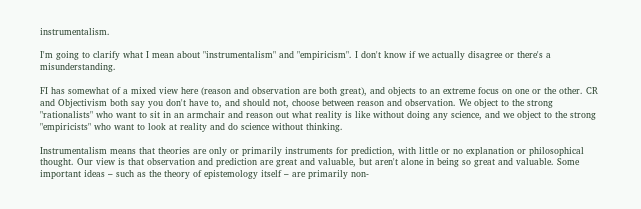instrumentalism.

I'm going to clarify what I mean about "instrumentalism" and "empiricism". I don't know if we actually disagree or there's a misunderstanding.

FI has somewhat of a mixed view here (reason and observation are both great), and objects to an extreme focus on one or the other. CR and Objectivism both say you don't have to, and should not, choose between reason and observation. We object to the strong "rationalists" who want to sit in an armchair and reason out what reality is like without doing any science, and we object to the strong "empiricists" who want to look at reality and do science without thinking.

Instrumentalism means that theories are only or primarily instruments for prediction, with little or no explanation or philosophical thought. Our view is that observation and prediction are great and valuable, but aren't alone in being so great and valuable. Some important ideas – such as the theory of epistemology itself – are primarily non-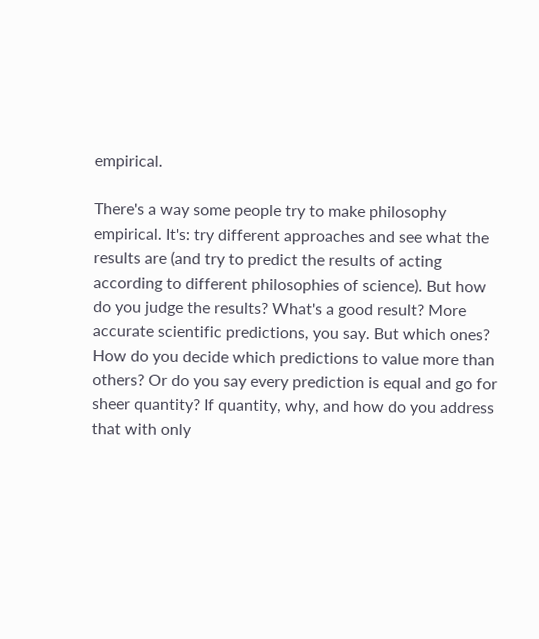empirical.

There's a way some people try to make philosophy empirical. It's: try different approaches and see what the results are (and try to predict the results of acting according to different philosophies of science). But how do you judge the results? What's a good result? More accurate scientific predictions, you say. But which ones? How do you decide which predictions to value more than others? Or do you say every prediction is equal and go for sheer quantity? If quantity, why, and how do you address that with only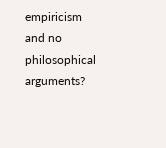empiricism and no philosophical arguments?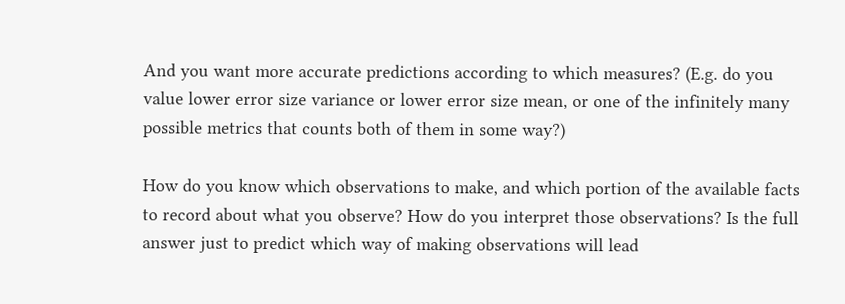And you want more accurate predictions according to which measures? (E.g. do you value lower error size variance or lower error size mean, or one of the infinitely many possible metrics that counts both of them in some way?)

How do you know which observations to make, and which portion of the available facts to record about what you observe? How do you interpret those observations? Is the full answer just to predict which way of making observations will lead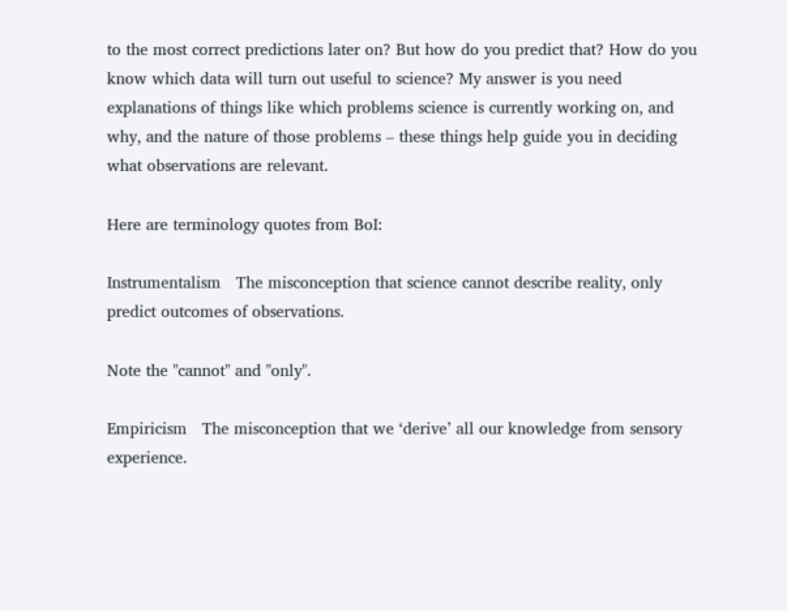to the most correct predictions later on? But how do you predict that? How do you know which data will turn out useful to science? My answer is you need explanations of things like which problems science is currently working on, and why, and the nature of those problems – these things help guide you in deciding what observations are relevant.

Here are terminology quotes from BoI:

Instrumentalism   The misconception that science cannot describe reality, only predict outcomes of observations.

Note the "cannot" and "only".

Empiricism   The misconception that we ‘derive’ all our knowledge from sensory experience.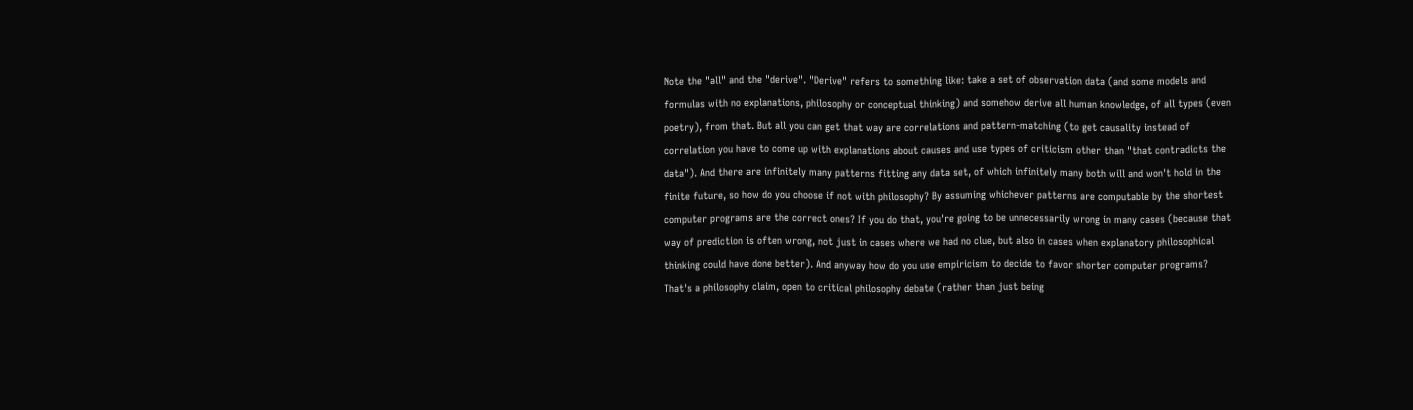Note the "all" and the "derive". "Derive" refers to something like: take a set of observation data (and some models and formulas with no explanations, philosophy or conceptual thinking) and somehow derive all human knowledge, of all types (even poetry), from that. But all you can get that way are correlations and pattern-matching (to get causality instead of correlation you have to come up with explanations about causes and use types of criticism other than "that contradicts the data"). And there are infinitely many patterns fitting any data set, of which infinitely many both will and won't hold in the finite future, so how do you choose if not with philosophy? By assuming whichever patterns are computable by the shortest computer programs are the correct ones? If you do that, you're going to be unnecessarily wrong in many cases (because that way of prediction is often wrong, not just in cases where we had no clue, but also in cases when explanatory philosophical thinking could have done better). And anyway how do you use empiricism to decide to favor shorter computer programs? That's a philosophy claim, open to critical philosophy debate (rather than just being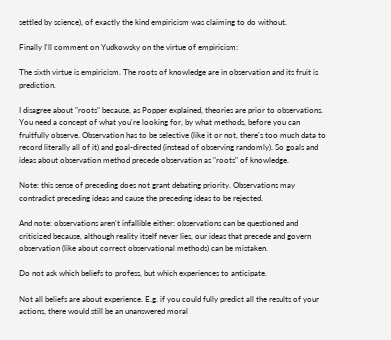settled by science), of exactly the kind empiricism was claiming to do without.

Finally I'll comment on Yudkowsky on the virtue of empiricism:

The sixth virtue is empiricism. The roots of knowledge are in observation and its fruit is prediction.

I disagree about "roots" because, as Popper explained, theories are prior to observations. You need a concept of what you're looking for, by what methods, before you can fruitfully observe. Observation has to be selective (like it or not, there's too much data to record literally all of it) and goal-directed (instead of observing randomly). So goals and ideas about observation method precede observation as "roots" of knowledge.

Note: this sense of preceding does not grant debating priority. Observations may contradict preceding ideas and cause the preceding ideas to be rejected.

And note: observations aren't infallible either: observations can be questioned and criticized because, although reality itself never lies, our ideas that precede and govern observation (like about correct observational methods) can be mistaken.

Do not ask which beliefs to profess, but which experiences to anticipate.

Not all beliefs are about experience. E.g. if you could fully predict all the results of your actions, there would still be an unanswered moral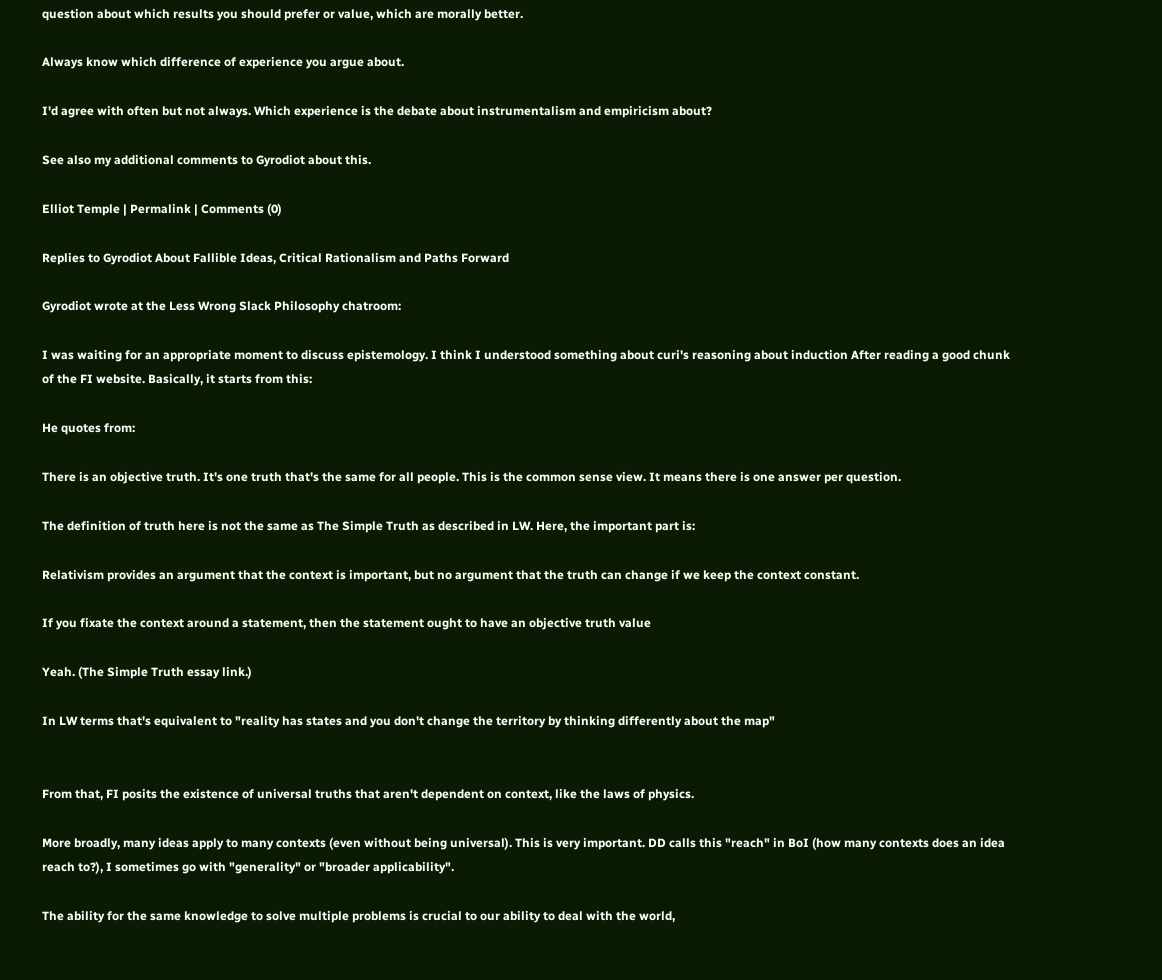question about which results you should prefer or value, which are morally better.

Always know which difference of experience you argue about.

I'd agree with often but not always. Which experience is the debate about instrumentalism and empiricism about?

See also my additional comments to Gyrodiot about this.

Elliot Temple | Permalink | Comments (0)

Replies to Gyrodiot About Fallible Ideas, Critical Rationalism and Paths Forward

Gyrodiot wrote at the Less Wrong Slack Philosophy chatroom:

I was waiting for an appropriate moment to discuss epistemology. I think I understood something about curi's reasoning about induction After reading a good chunk of the FI website. Basically, it starts from this:

He quotes from:

There is an objective truth. It's one truth that's the same for all people. This is the common sense view. It means there is one answer per question.

The definition of truth here is not the same as The Simple Truth as described in LW. Here, the important part is:

Relativism provides an argument that the context is important, but no argument that the truth can change if we keep the context constant.

If you fixate the context around a statement, then the statement ought to have an objective truth value

Yeah. (The Simple Truth essay link.)

In LW terms that's equivalent to "reality has states and you don't change the territory by thinking differently about the map"


From that, FI posits the existence of universal truths that aren't dependent on context, like the laws of physics.

More broadly, many ideas apply to many contexts (even without being universal). This is very important. DD calls this "reach" in BoI (how many contexts does an idea reach to?), I sometimes go with "generality" or "broader applicability".

The ability for the same knowledge to solve multiple problems is crucial to our ability to deal with the world,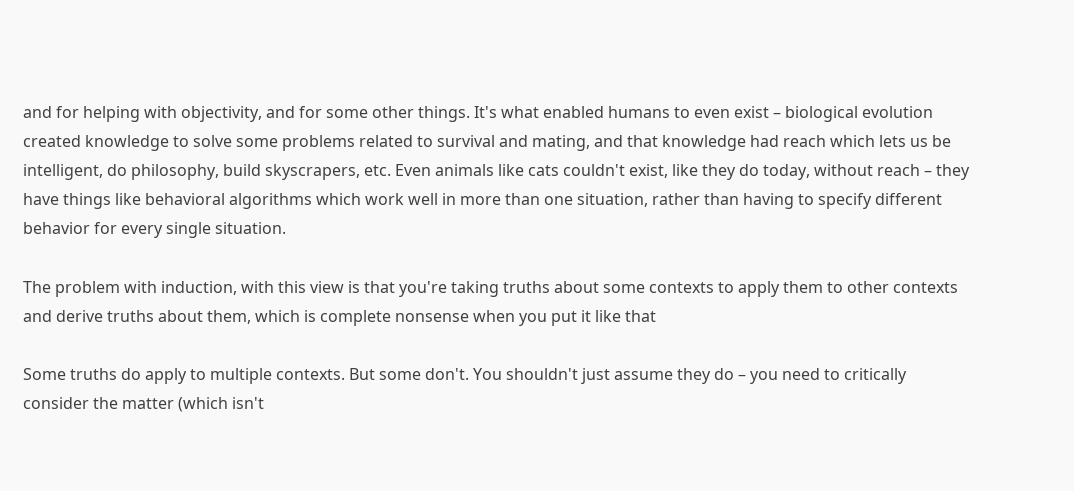and for helping with objectivity, and for some other things. It's what enabled humans to even exist – biological evolution created knowledge to solve some problems related to survival and mating, and that knowledge had reach which lets us be intelligent, do philosophy, build skyscrapers, etc. Even animals like cats couldn't exist, like they do today, without reach – they have things like behavioral algorithms which work well in more than one situation, rather than having to specify different behavior for every single situation.

The problem with induction, with this view is that you're taking truths about some contexts to apply them to other contexts and derive truths about them, which is complete nonsense when you put it like that

Some truths do apply to multiple contexts. But some don't. You shouldn't just assume they do – you need to critically consider the matter (which isn't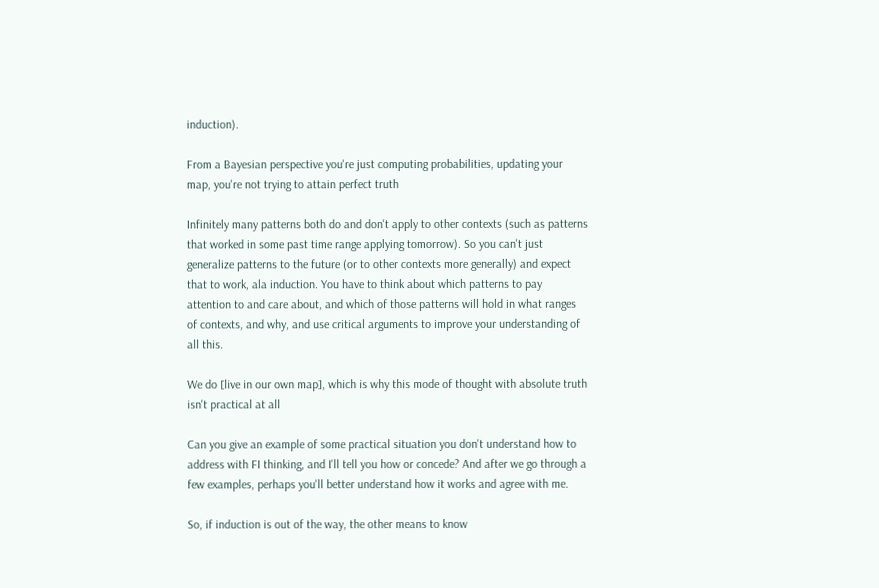induction).

From a Bayesian perspective you're just computing probabilities, updating your map, you're not trying to attain perfect truth

Infinitely many patterns both do and don't apply to other contexts (such as patterns that worked in some past time range applying tomorrow). So you can't just generalize patterns to the future (or to other contexts more generally) and expect that to work, ala induction. You have to think about which patterns to pay attention to and care about, and which of those patterns will hold in what ranges of contexts, and why, and use critical arguments to improve your understanding of all this.

We do [live in our own map], which is why this mode of thought with absolute truth isn't practical at all

Can you give an example of some practical situation you don't understand how to address with FI thinking, and I'll tell you how or concede? And after we go through a few examples, perhaps you'll better understand how it works and agree with me.

So, if induction is out of the way, the other means to know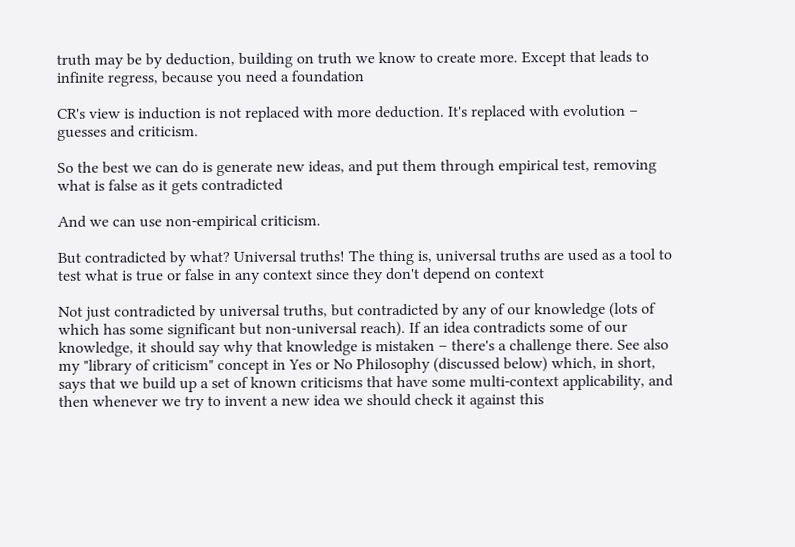truth may be by deduction, building on truth we know to create more. Except that leads to infinite regress, because you need a foundation

CR's view is induction is not replaced with more deduction. It's replaced with evolution – guesses and criticism.

So the best we can do is generate new ideas, and put them through empirical test, removing what is false as it gets contradicted

And we can use non-empirical criticism.

But contradicted by what? Universal truths! The thing is, universal truths are used as a tool to test what is true or false in any context since they don't depend on context

Not just contradicted by universal truths, but contradicted by any of our knowledge (lots of which has some significant but non-universal reach). If an idea contradicts some of our knowledge, it should say why that knowledge is mistaken – there's a challenge there. See also my "library of criticism" concept in Yes or No Philosophy (discussed below) which, in short, says that we build up a set of known criticisms that have some multi-context applicability, and then whenever we try to invent a new idea we should check it against this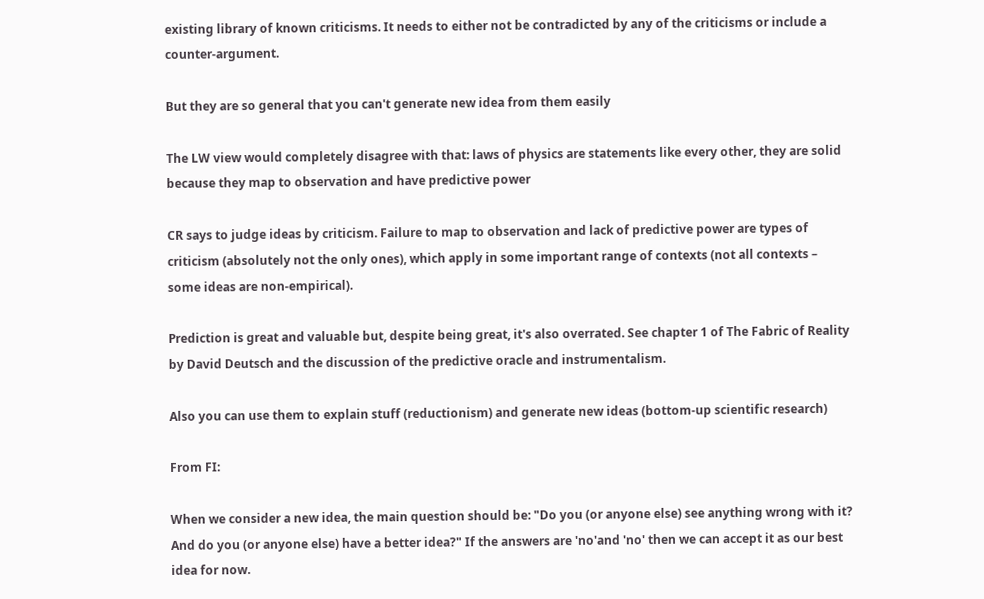existing library of known criticisms. It needs to either not be contradicted by any of the criticisms or include a counter-argument.

But they are so general that you can't generate new idea from them easily

The LW view would completely disagree with that: laws of physics are statements like every other, they are solid because they map to observation and have predictive power

CR says to judge ideas by criticism. Failure to map to observation and lack of predictive power are types of criticism (absolutely not the only ones), which apply in some important range of contexts (not all contexts – some ideas are non-empirical).

Prediction is great and valuable but, despite being great, it's also overrated. See chapter 1 of The Fabric of Reality by David Deutsch and the discussion of the predictive oracle and instrumentalism.

Also you can use them to explain stuff (reductionism) and generate new ideas (bottom-up scientific research)

From FI:

When we consider a new idea, the main question should be: "Do you (or anyone else) see anything wrong with it? And do you (or anyone else) have a better idea?" If the answers are 'no'and 'no' then we can accept it as our best idea for now.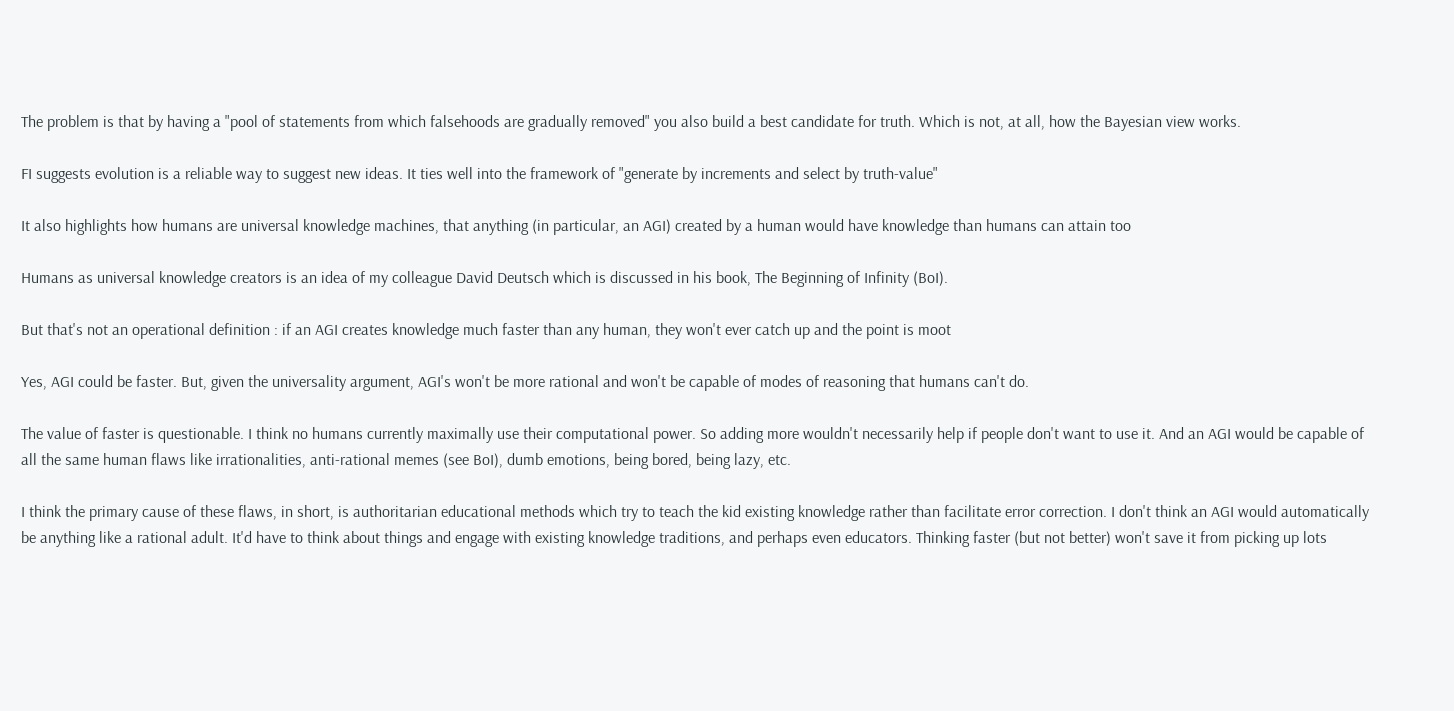The problem is that by having a "pool of statements from which falsehoods are gradually removed" you also build a best candidate for truth. Which is not, at all, how the Bayesian view works.

FI suggests evolution is a reliable way to suggest new ideas. It ties well into the framework of "generate by increments and select by truth-value"

It also highlights how humans are universal knowledge machines, that anything (in particular, an AGI) created by a human would have knowledge than humans can attain too

Humans as universal knowledge creators is an idea of my colleague David Deutsch which is discussed in his book, The Beginning of Infinity (BoI).

But that's not an operational definition : if an AGI creates knowledge much faster than any human, they won't ever catch up and the point is moot

Yes, AGI could be faster. But, given the universality argument, AGI's won't be more rational and won't be capable of modes of reasoning that humans can't do.

The value of faster is questionable. I think no humans currently maximally use their computational power. So adding more wouldn't necessarily help if people don't want to use it. And an AGI would be capable of all the same human flaws like irrationalities, anti-rational memes (see BoI), dumb emotions, being bored, being lazy, etc.

I think the primary cause of these flaws, in short, is authoritarian educational methods which try to teach the kid existing knowledge rather than facilitate error correction. I don't think an AGI would automatically be anything like a rational adult. It'd have to think about things and engage with existing knowledge traditions, and perhaps even educators. Thinking faster (but not better) won't save it from picking up lots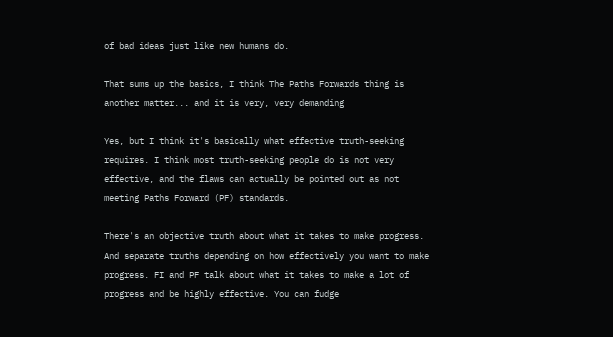of bad ideas just like new humans do.

That sums up the basics, I think The Paths Forwards thing is another matter... and it is very, very demanding

Yes, but I think it's basically what effective truth-seeking requires. I think most truth-seeking people do is not very effective, and the flaws can actually be pointed out as not meeting Paths Forward (PF) standards.

There's an objective truth about what it takes to make progress. And separate truths depending on how effectively you want to make progress. FI and PF talk about what it takes to make a lot of progress and be highly effective. You can fudge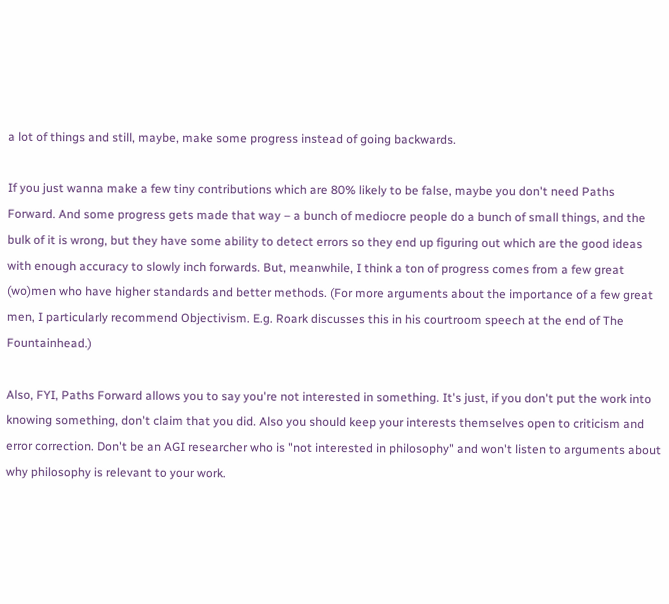a lot of things and still, maybe, make some progress instead of going backwards.

If you just wanna make a few tiny contributions which are 80% likely to be false, maybe you don't need Paths Forward. And some progress gets made that way – a bunch of mediocre people do a bunch of small things, and the bulk of it is wrong, but they have some ability to detect errors so they end up figuring out which are the good ideas with enough accuracy to slowly inch forwards. But, meanwhile, I think a ton of progress comes from a few great (wo)men who have higher standards and better methods. (For more arguments about the importance of a few great men, I particularly recommend Objectivism. E.g. Roark discusses this in his courtroom speech at the end of The Fountainhead.)

Also, FYI, Paths Forward allows you to say you're not interested in something. It's just, if you don't put the work into knowing something, don't claim that you did. Also you should keep your interests themselves open to criticism and error correction. Don't be an AGI researcher who is "not interested in philosophy" and won't listen to arguments about why philosophy is relevant to your work.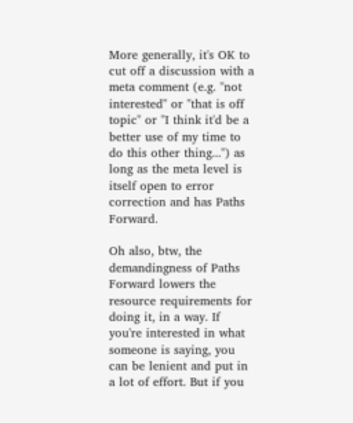More generally, it's OK to cut off a discussion with a meta comment (e.g. "not interested" or "that is off topic" or "I think it'd be a better use of my time to do this other thing...") as long as the meta level is itself open to error correction and has Paths Forward.

Oh also, btw, the demandingness of Paths Forward lowers the resource requirements for doing it, in a way. If you're interested in what someone is saying, you can be lenient and put in a lot of effort. But if you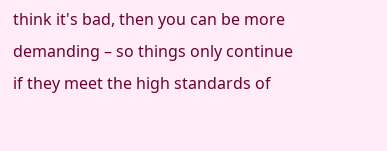think it's bad, then you can be more demanding – so things only continue if they meet the high standards of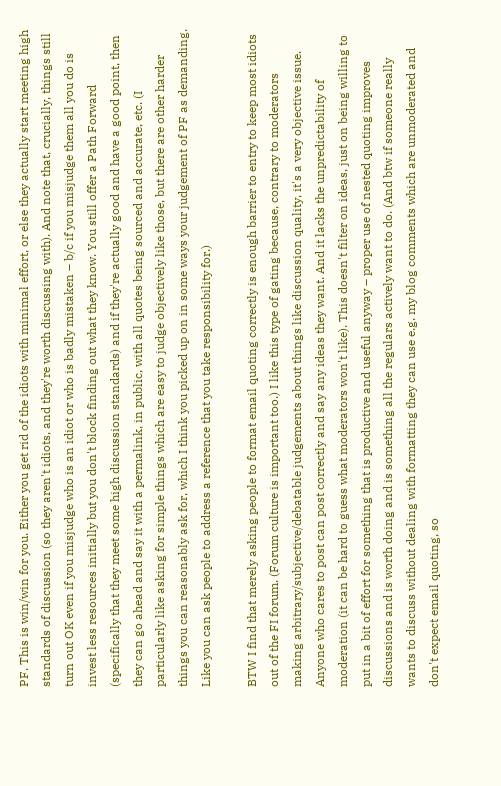PF. This is win/win for you. Either you get rid of the idiots with minimal effort, or else they actually start meeting high standards of discussion (so they aren't idiots, and they're worth discussing with). And note that, crucially, things still turn out OK even if you misjudge who is an idiot or who is badly mistaken – b/c if you misjudge them all you do is invest less resources initially but you don't block finding out what they know. You still offer a Path Forward (specifically that they meet some high discussion standards) and if they're actually good and have a good point, then they can go ahead and say it with a permalink, in public, with all quotes being sourced and accurate, etc. (I particularly like asking for simple things which are easy to judge objectively like those, but there are other harder things you can reasonably ask for, which I think you picked up on in some ways your judgement of PF as demanding. Like you can ask people to address a reference that you take responsibility for.)

BTW I find that merely asking people to format email quoting correctly is enough barrier to entry to keep most idiots out of the FI forum. (Forum culture is important too.) I like this type of gating because, contrary to moderators making arbitrary/subjective/debatable judgements about things like discussion quality, it's a very objective issue. Anyone who cares to post can post correctly and say any ideas they want. And it lacks the unpredictability of moderation (it can be hard to guess what moderators won't like). This doesn't filter on ideas, just on being willing to put in a bit of effort for something that is productive and useful anyway – proper use of nested quoting improves discussions and is worth doing and is something all the regulars actively want to do. (And btw if someone really wants to discuss without dealing with formatting they can use e.g. my blog comments which are unmoderated and don't expect email quoting, so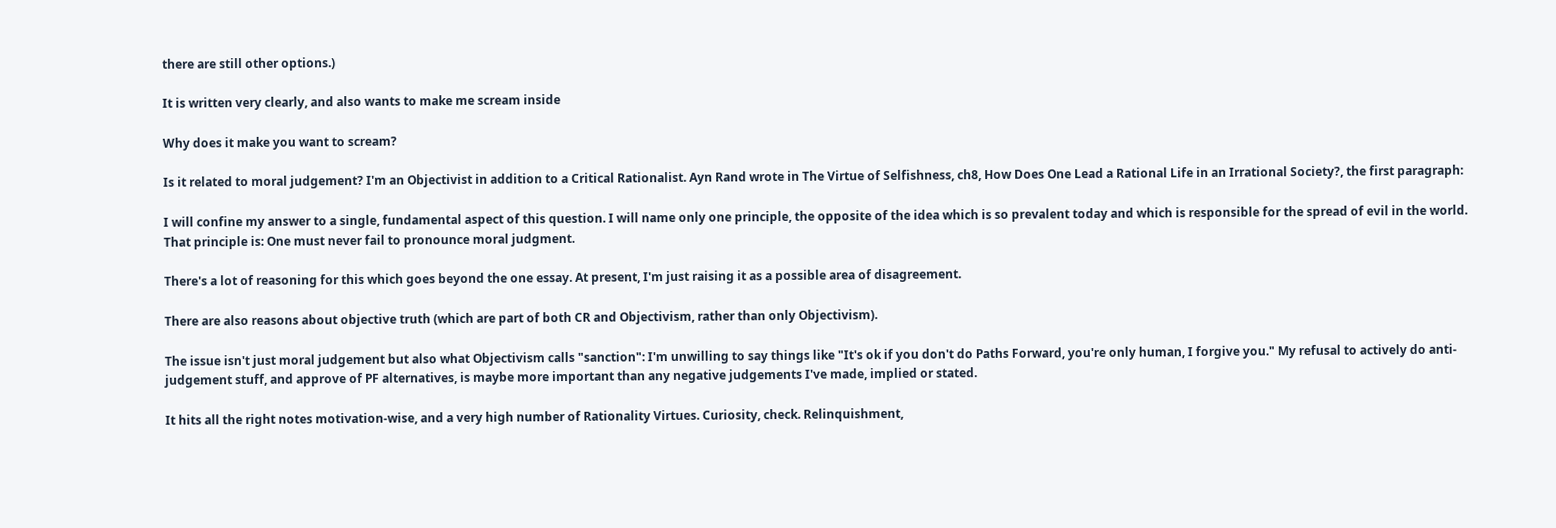there are still other options.)

It is written very clearly, and also wants to make me scream inside

Why does it make you want to scream?

Is it related to moral judgement? I'm an Objectivist in addition to a Critical Rationalist. Ayn Rand wrote in The Virtue of Selfishness, ch8, How Does One Lead a Rational Life in an Irrational Society?, the first paragraph:

I will confine my answer to a single, fundamental aspect of this question. I will name only one principle, the opposite of the idea which is so prevalent today and which is responsible for the spread of evil in the world. That principle is: One must never fail to pronounce moral judgment.

There's a lot of reasoning for this which goes beyond the one essay. At present, I'm just raising it as a possible area of disagreement.

There are also reasons about objective truth (which are part of both CR and Objectivism, rather than only Objectivism).

The issue isn't just moral judgement but also what Objectivism calls "sanction": I'm unwilling to say things like "It's ok if you don't do Paths Forward, you're only human, I forgive you." My refusal to actively do anti-judgement stuff, and approve of PF alternatives, is maybe more important than any negative judgements I've made, implied or stated.

It hits all the right notes motivation-wise, and a very high number of Rationality Virtues. Curiosity, check. Relinquishment,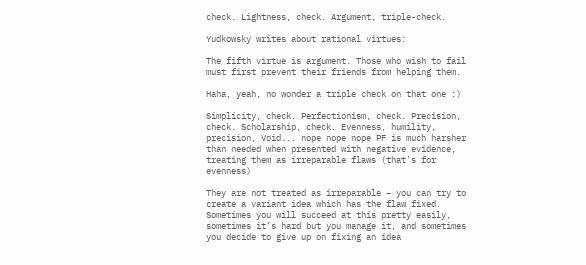check. Lightness, check. Argument, triple-check.

Yudkowsky writes about rational virtues:

The fifth virtue is argument. Those who wish to fail must first prevent their friends from helping them.

Haha, yeah, no wonder a triple check on that one :)

Simplicity, check. Perfectionism, check. Precision, check. Scholarship, check. Evenness, humility, precision, Void... nope nope nope PF is much harsher than needed when presented with negative evidence, treating them as irreparable flaws (that's for evenness)

They are not treated as irreparable – you can try to create a variant idea which has the flaw fixed. Sometimes you will succeed at this pretty easily, sometimes it’s hard but you manage it, and sometimes you decide to give up on fixing an idea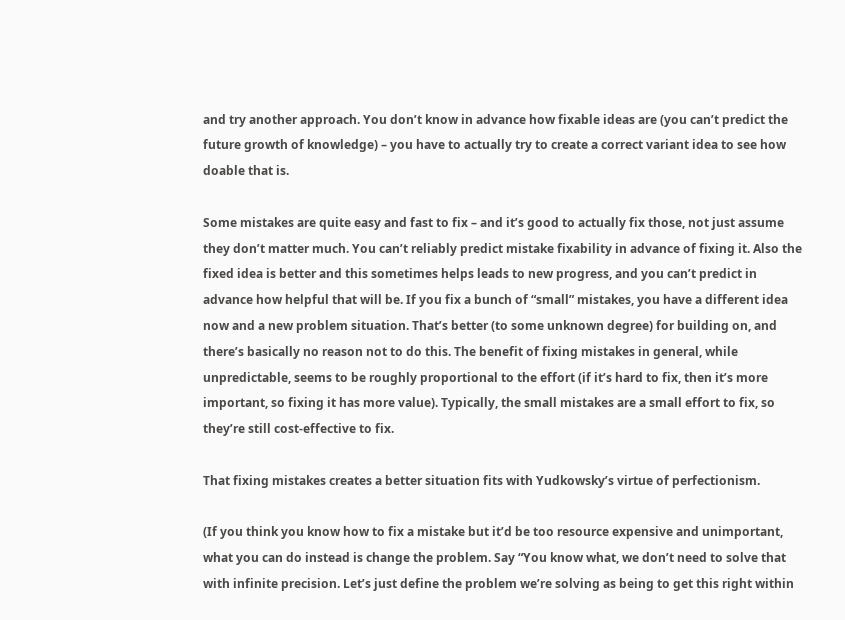and try another approach. You don’t know in advance how fixable ideas are (you can’t predict the future growth of knowledge) – you have to actually try to create a correct variant idea to see how doable that is.

Some mistakes are quite easy and fast to fix – and it’s good to actually fix those, not just assume they don’t matter much. You can’t reliably predict mistake fixability in advance of fixing it. Also the fixed idea is better and this sometimes helps leads to new progress, and you can’t predict in advance how helpful that will be. If you fix a bunch of “small” mistakes, you have a different idea now and a new problem situation. That’s better (to some unknown degree) for building on, and there’s basically no reason not to do this. The benefit of fixing mistakes in general, while unpredictable, seems to be roughly proportional to the effort (if it’s hard to fix, then it’s more important, so fixing it has more value). Typically, the small mistakes are a small effort to fix, so they’re still cost-effective to fix.

That fixing mistakes creates a better situation fits with Yudkowsky’s virtue of perfectionism.

(If you think you know how to fix a mistake but it’d be too resource expensive and unimportant, what you can do instead is change the problem. Say “You know what, we don’t need to solve that with infinite precision. Let’s just define the problem we’re solving as being to get this right within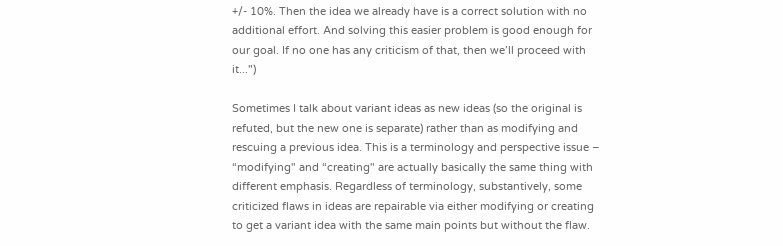+/- 10%. Then the idea we already have is a correct solution with no additional effort. And solving this easier problem is good enough for our goal. If no one has any criticism of that, then we’ll proceed with it...")

Sometimes I talk about variant ideas as new ideas (so the original is refuted, but the new one is separate) rather than as modifying and rescuing a previous idea. This is a terminology and perspective issue – “modifying" and “creating" are actually basically the same thing with different emphasis. Regardless of terminology, substantively, some criticized flaws in ideas are repairable via either modifying or creating to get a variant idea with the same main points but without the flaw.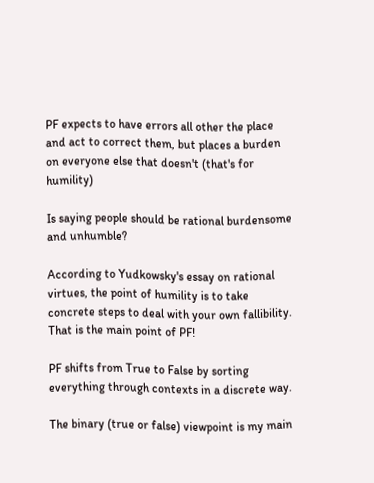PF expects to have errors all other the place and act to correct them, but places a burden on everyone else that doesn't (that's for humility)

Is saying people should be rational burdensome and unhumble?

According to Yudkowsky's essay on rational virtues, the point of humility is to take concrete steps to deal with your own fallibility. That is the main point of PF!

PF shifts from True to False by sorting everything through contexts in a discrete way.

The binary (true or false) viewpoint is my main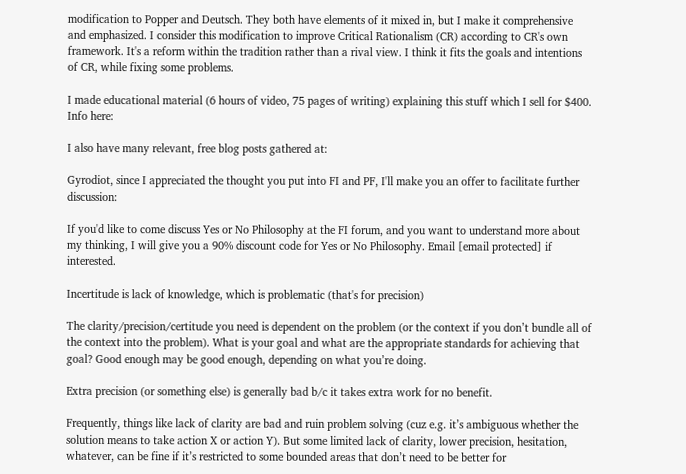modification to Popper and Deutsch. They both have elements of it mixed in, but I make it comprehensive and emphasized. I consider this modification to improve Critical Rationalism (CR) according to CR's own framework. It's a reform within the tradition rather than a rival view. I think it fits the goals and intentions of CR, while fixing some problems.

I made educational material (6 hours of video, 75 pages of writing) explaining this stuff which I sell for $400. Info here:

I also have many relevant, free blog posts gathered at:

Gyrodiot, since I appreciated the thought you put into FI and PF, I'll make you an offer to facilitate further discussion:

If you'd like to come discuss Yes or No Philosophy at the FI forum, and you want to understand more about my thinking, I will give you a 90% discount code for Yes or No Philosophy. Email [email protected] if interested.

Incertitude is lack of knowledge, which is problematic (that's for precision)

The clarity/precision/certitude you need is dependent on the problem (or the context if you don’t bundle all of the context into the problem). What is your goal and what are the appropriate standards for achieving that goal? Good enough may be good enough, depending on what you’re doing.

Extra precision (or something else) is generally bad b/c it takes extra work for no benefit.

Frequently, things like lack of clarity are bad and ruin problem solving (cuz e.g. it’s ambiguous whether the solution means to take action X or action Y). But some limited lack of clarity, lower precision, hesitation, whatever, can be fine if it’s restricted to some bounded areas that don’t need to be better for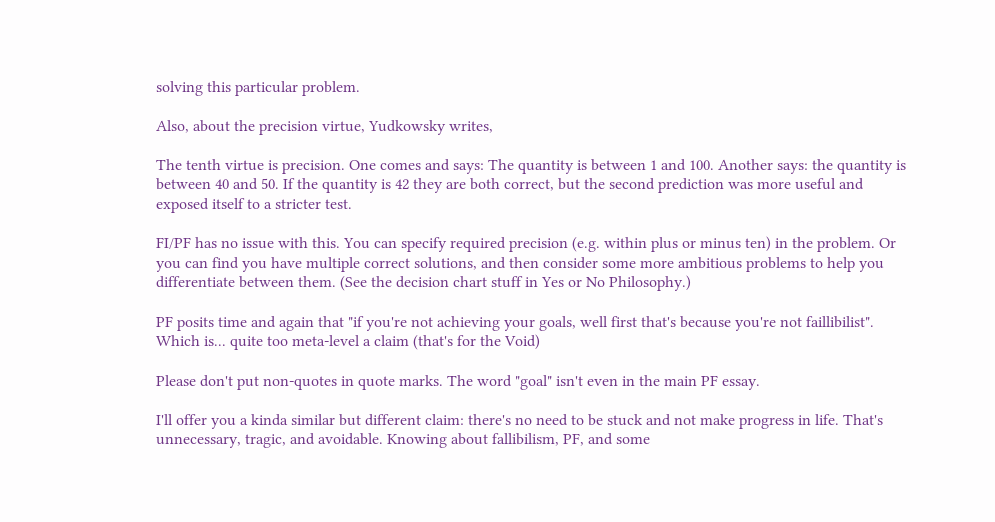solving this particular problem.

Also, about the precision virtue, Yudkowsky writes,

The tenth virtue is precision. One comes and says: The quantity is between 1 and 100. Another says: the quantity is between 40 and 50. If the quantity is 42 they are both correct, but the second prediction was more useful and exposed itself to a stricter test.

FI/PF has no issue with this. You can specify required precision (e.g. within plus or minus ten) in the problem. Or you can find you have multiple correct solutions, and then consider some more ambitious problems to help you differentiate between them. (See the decision chart stuff in Yes or No Philosophy.)

PF posits time and again that "if you're not achieving your goals, well first that's because you're not faillibilist". Which is... quite too meta-level a claim (that's for the Void)

Please don't put non-quotes in quote marks. The word "goal" isn't even in the main PF essay.

I'll offer you a kinda similar but different claim: there's no need to be stuck and not make progress in life. That's unnecessary, tragic, and avoidable. Knowing about fallibilism, PF, and some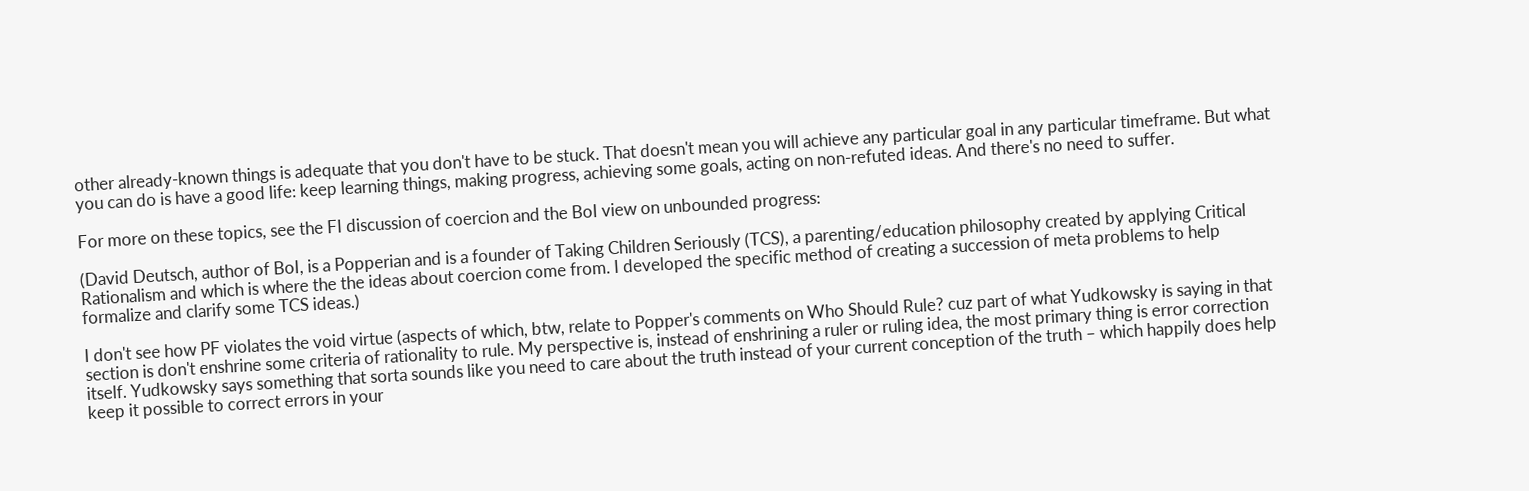other already-known things is adequate that you don't have to be stuck. That doesn't mean you will achieve any particular goal in any particular timeframe. But what you can do is have a good life: keep learning things, making progress, achieving some goals, acting on non-refuted ideas. And there's no need to suffer.

For more on these topics, see the FI discussion of coercion and the BoI view on unbounded progress:

(David Deutsch, author of BoI, is a Popperian and is a founder of Taking Children Seriously (TCS), a parenting/education philosophy created by applying Critical Rationalism and which is where the the ideas about coercion come from. I developed the specific method of creating a succession of meta problems to help formalize and clarify some TCS ideas.)

I don't see how PF violates the void virtue (aspects of which, btw, relate to Popper's comments on Who Should Rule? cuz part of what Yudkowsky is saying in that section is don't enshrine some criteria of rationality to rule. My perspective is, instead of enshrining a ruler or ruling idea, the most primary thing is error correction itself. Yudkowsky says something that sorta sounds like you need to care about the truth instead of your current conception of the truth – which happily does help keep it possible to correct errors in your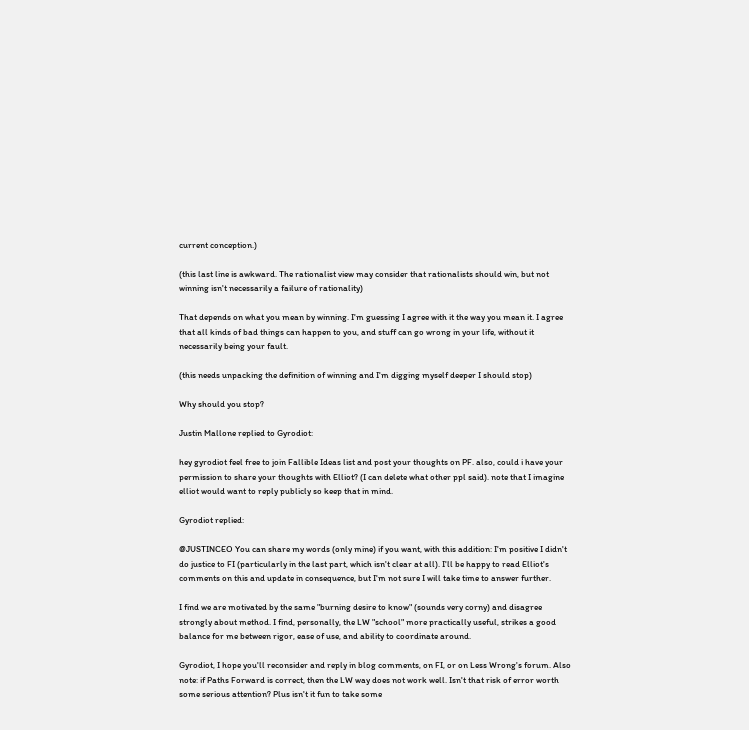current conception.)

(this last line is awkward. The rationalist view may consider that rationalists should win, but not winning isn't necessarily a failure of rationality)

That depends on what you mean by winning. I'm guessing I agree with it the way you mean it. I agree that all kinds of bad things can happen to you, and stuff can go wrong in your life, without it necessarily being your fault.

(this needs unpacking the definition of winning and I'm digging myself deeper I should stop)

Why should you stop?

Justin Mallone replied to Gyrodiot:

hey gyrodiot feel free to join Fallible Ideas list and post your thoughts on PF. also, could i have your permission to share your thoughts with Elliot? (I can delete what other ppl said). note that I imagine elliot would want to reply publicly so keep that in mind.

Gyrodiot replied:

@JUSTINCEO You can share my words (only mine) if you want, with this addition: I'm positive I didn't do justice to FI (particularly in the last part, which isn't clear at all). I'll be happy to read Elliot's comments on this and update in consequence, but I'm not sure I will take time to answer further.

I find we are motivated by the same "burning desire to know" (sounds very corny) and disagree strongly about method. I find, personally, the LW "school" more practically useful, strikes a good balance for me between rigor, ease of use, and ability to coordinate around.

Gyrodiot, I hope you'll reconsider and reply in blog comments, on FI, or on Less Wrong's forum. Also note: if Paths Forward is correct, then the LW way does not work well. Isn't that risk of error worth some serious attention? Plus isn't it fun to take some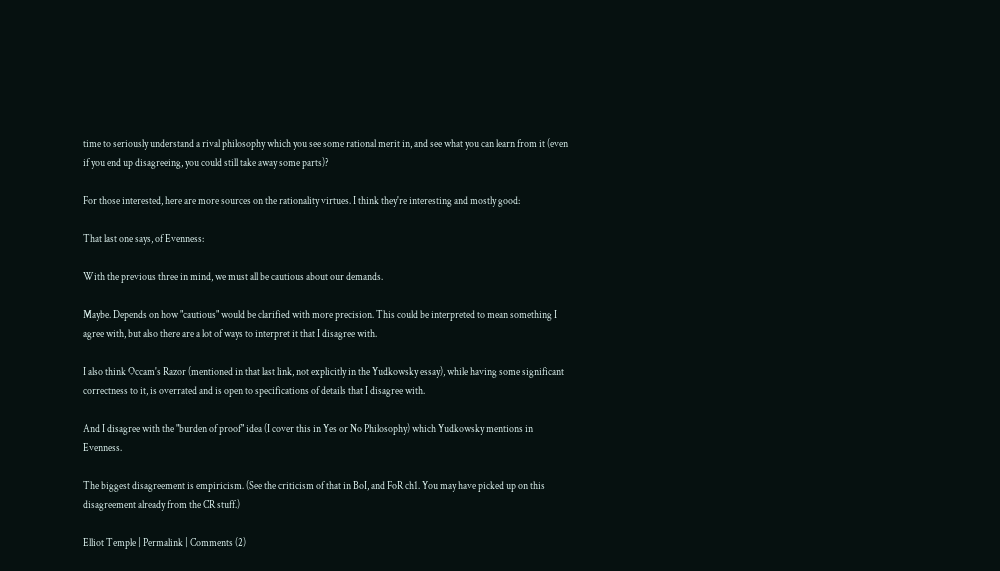time to seriously understand a rival philosophy which you see some rational merit in, and see what you can learn from it (even if you end up disagreeing, you could still take away some parts)?

For those interested, here are more sources on the rationality virtues. I think they're interesting and mostly good:

That last one says, of Evenness:

With the previous three in mind, we must all be cautious about our demands.

Maybe. Depends on how "cautious" would be clarified with more precision. This could be interpreted to mean something I agree with, but also there are a lot of ways to interpret it that I disagree with.

I also think Occam's Razor (mentioned in that last link, not explicitly in the Yudkowsky essay), while having some significant correctness to it, is overrated and is open to specifications of details that I disagree with.

And I disagree with the "burden of proof" idea (I cover this in Yes or No Philosophy) which Yudkowsky mentions in Evenness.

The biggest disagreement is empiricism. (See the criticism of that in BoI, and FoR ch1. You may have picked up on this disagreement already from the CR stuff.)

Elliot Temple | Permalink | Comments (2)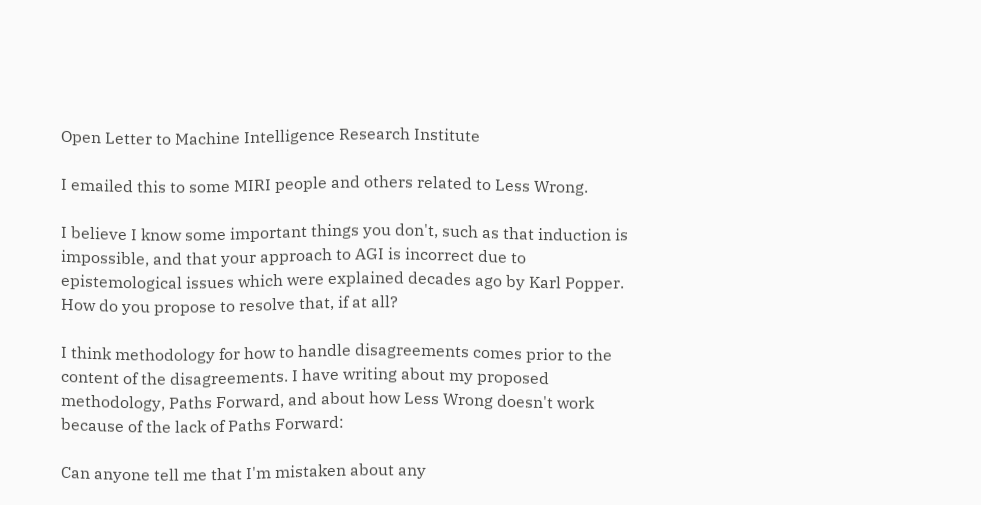Open Letter to Machine Intelligence Research Institute

I emailed this to some MIRI people and others related to Less Wrong.

I believe I know some important things you don't, such as that induction is impossible, and that your approach to AGI is incorrect due to epistemological issues which were explained decades ago by Karl Popper. How do you propose to resolve that, if at all?

I think methodology for how to handle disagreements comes prior to the content of the disagreements. I have writing about my proposed methodology, Paths Forward, and about how Less Wrong doesn't work because of the lack of Paths Forward:

Can anyone tell me that I'm mistaken about any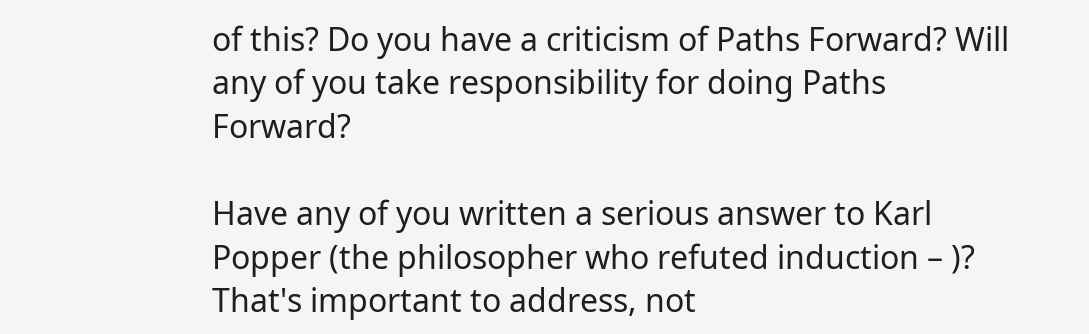of this? Do you have a criticism of Paths Forward? Will any of you take responsibility for doing Paths Forward?

Have any of you written a serious answer to Karl Popper (the philosopher who refuted induction – )? That's important to address, not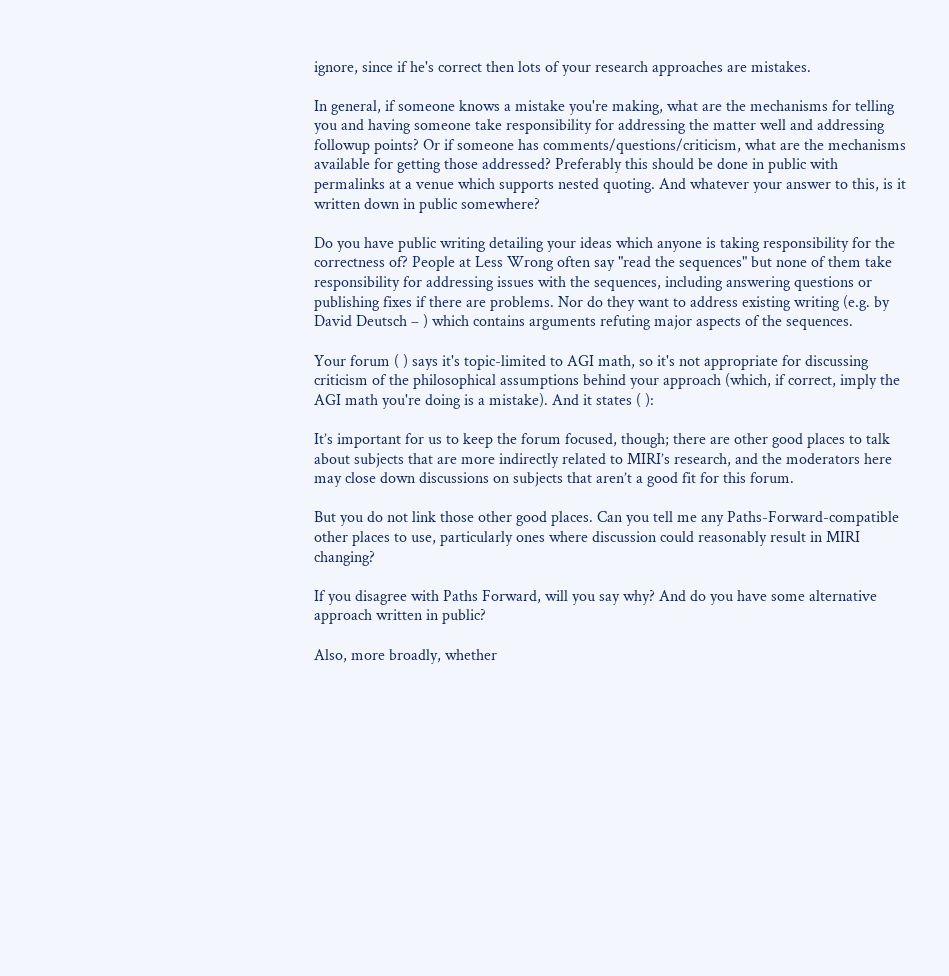ignore, since if he's correct then lots of your research approaches are mistakes.

In general, if someone knows a mistake you're making, what are the mechanisms for telling you and having someone take responsibility for addressing the matter well and addressing followup points? Or if someone has comments/questions/criticism, what are the mechanisms available for getting those addressed? Preferably this should be done in public with permalinks at a venue which supports nested quoting. And whatever your answer to this, is it written down in public somewhere?

Do you have public writing detailing your ideas which anyone is taking responsibility for the correctness of? People at Less Wrong often say "read the sequences" but none of them take responsibility for addressing issues with the sequences, including answering questions or publishing fixes if there are problems. Nor do they want to address existing writing (e.g. by David Deutsch – ) which contains arguments refuting major aspects of the sequences.

Your forum ( ) says it's topic-limited to AGI math, so it's not appropriate for discussing criticism of the philosophical assumptions behind your approach (which, if correct, imply the AGI math you're doing is a mistake). And it states ( ):

It’s important for us to keep the forum focused, though; there are other good places to talk about subjects that are more indirectly related to MIRI’s research, and the moderators here may close down discussions on subjects that aren’t a good fit for this forum.

But you do not link those other good places. Can you tell me any Paths-Forward-compatible other places to use, particularly ones where discussion could reasonably result in MIRI changing?

If you disagree with Paths Forward, will you say why? And do you have some alternative approach written in public?

Also, more broadly, whether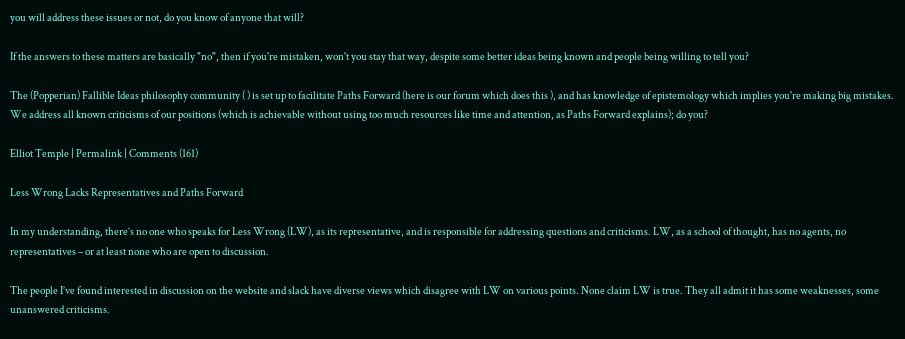you will address these issues or not, do you know of anyone that will?

If the answers to these matters are basically "no", then if you're mistaken, won't you stay that way, despite some better ideas being known and people being willing to tell you?

The (Popperian) Fallible Ideas philosophy community ( ) is set up to facilitate Paths Forward (here is our forum which does this ), and has knowledge of epistemology which implies you're making big mistakes. We address all known criticisms of our positions (which is achievable without using too much resources like time and attention, as Paths Forward explains); do you?

Elliot Temple | Permalink | Comments (161)

Less Wrong Lacks Representatives and Paths Forward

In my understanding, there’s no one who speaks for Less Wrong (LW), as its representative, and is responsible for addressing questions and criticisms. LW, as a school of thought, has no agents, no representatives – or at least none who are open to discussion.

The people I’ve found interested in discussion on the website and slack have diverse views which disagree with LW on various points. None claim LW is true. They all admit it has some weaknesses, some unanswered criticisms.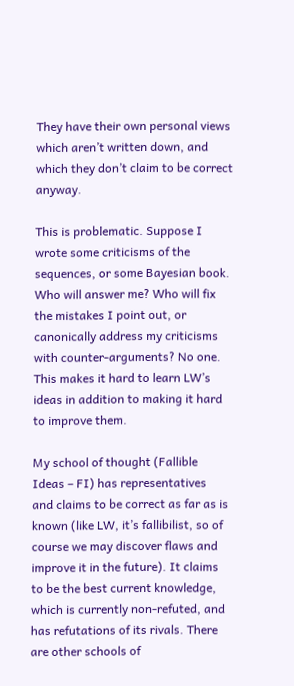They have their own personal views which aren’t written down, and which they don’t claim to be correct anyway.

This is problematic. Suppose I wrote some criticisms of the sequences, or some Bayesian book. Who will answer me? Who will fix the mistakes I point out, or canonically address my criticisms with counter-arguments? No one. This makes it hard to learn LW’s ideas in addition to making it hard to improve them.

My school of thought (Fallible Ideas – FI) has representatives and claims to be correct as far as is known (like LW, it’s fallibilist, so of course we may discover flaws and improve it in the future). It claims to be the best current knowledge, which is currently non-refuted, and has refutations of its rivals. There are other schools of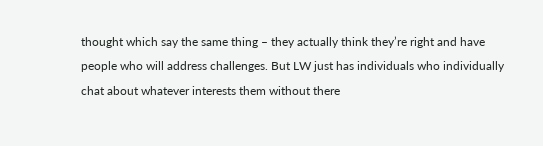thought which say the same thing – they actually think they’re right and have people who will address challenges. But LW just has individuals who individually chat about whatever interests them without there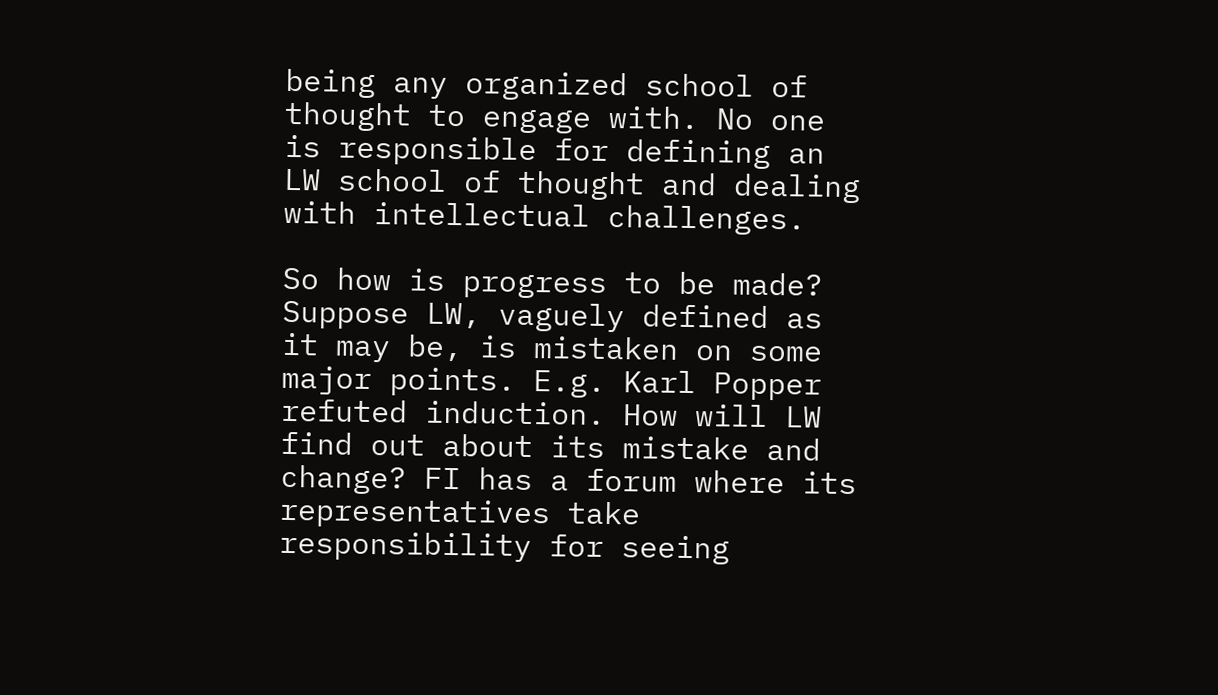being any organized school of thought to engage with. No one is responsible for defining an LW school of thought and dealing with intellectual challenges.

So how is progress to be made? Suppose LW, vaguely defined as it may be, is mistaken on some major points. E.g. Karl Popper refuted induction. How will LW find out about its mistake and change? FI has a forum where its representatives take responsibility for seeing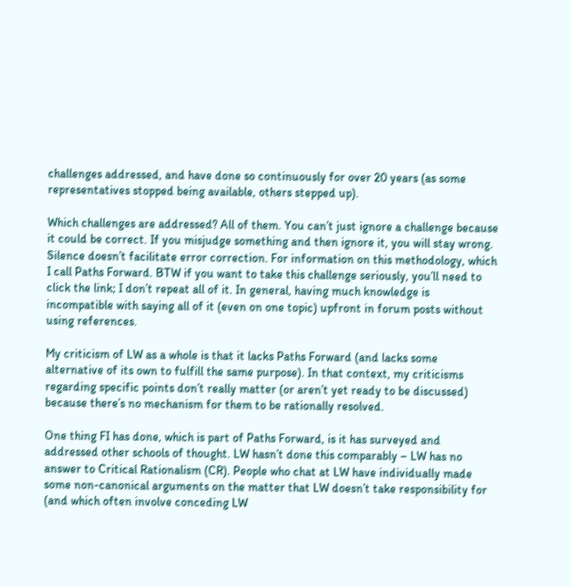challenges addressed, and have done so continuously for over 20 years (as some representatives stopped being available, others stepped up).

Which challenges are addressed? All of them. You can’t just ignore a challenge because it could be correct. If you misjudge something and then ignore it, you will stay wrong. Silence doesn’t facilitate error correction. For information on this methodology, which I call Paths Forward. BTW if you want to take this challenge seriously, you’ll need to click the link; I don’t repeat all of it. In general, having much knowledge is incompatible with saying all of it (even on one topic) upfront in forum posts without using references.

My criticism of LW as a whole is that it lacks Paths Forward (and lacks some alternative of its own to fulfill the same purpose). In that context, my criticisms regarding specific points don’t really matter (or aren’t yet ready to be discussed) because there’s no mechanism for them to be rationally resolved.

One thing FI has done, which is part of Paths Forward, is it has surveyed and addressed other schools of thought. LW hasn’t done this comparably – LW has no answer to Critical Rationalism (CR). People who chat at LW have individually made some non-canonical arguments on the matter that LW doesn’t take responsibility for (and which often involve conceding LW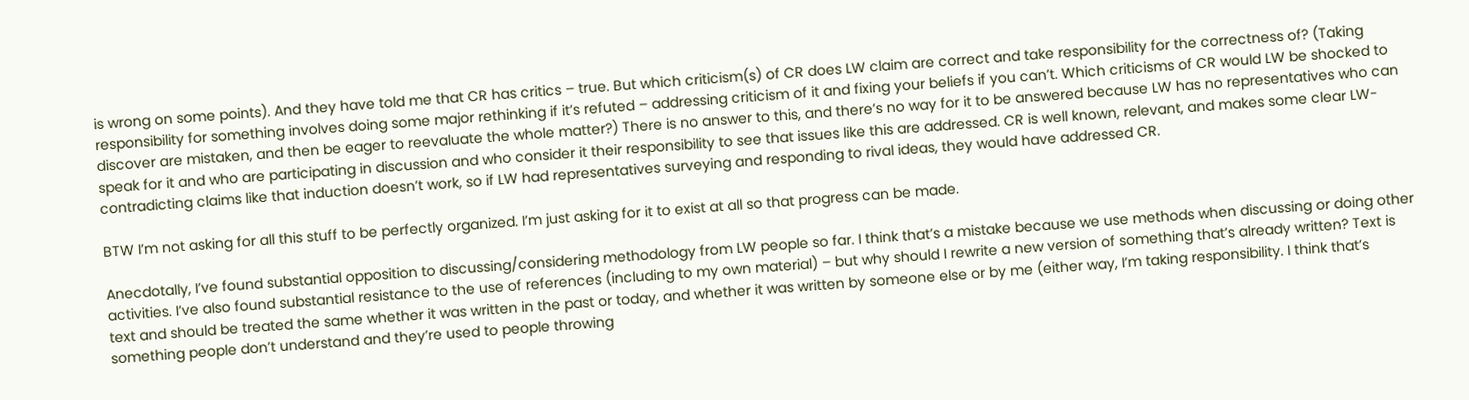is wrong on some points). And they have told me that CR has critics – true. But which criticism(s) of CR does LW claim are correct and take responsibility for the correctness of? (Taking responsibility for something involves doing some major rethinking if it’s refuted – addressing criticism of it and fixing your beliefs if you can’t. Which criticisms of CR would LW be shocked to discover are mistaken, and then be eager to reevaluate the whole matter?) There is no answer to this, and there’s no way for it to be answered because LW has no representatives who can speak for it and who are participating in discussion and who consider it their responsibility to see that issues like this are addressed. CR is well known, relevant, and makes some clear LW-contradicting claims like that induction doesn’t work, so if LW had representatives surveying and responding to rival ideas, they would have addressed CR.

BTW I’m not asking for all this stuff to be perfectly organized. I’m just asking for it to exist at all so that progress can be made.

Anecdotally, I’ve found substantial opposition to discussing/considering methodology from LW people so far. I think that’s a mistake because we use methods when discussing or doing other activities. I’ve also found substantial resistance to the use of references (including to my own material) – but why should I rewrite a new version of something that’s already written? Text is text and should be treated the same whether it was written in the past or today, and whether it was written by someone else or by me (either way, I’m taking responsibility. I think that’s something people don’t understand and they’re used to people throwing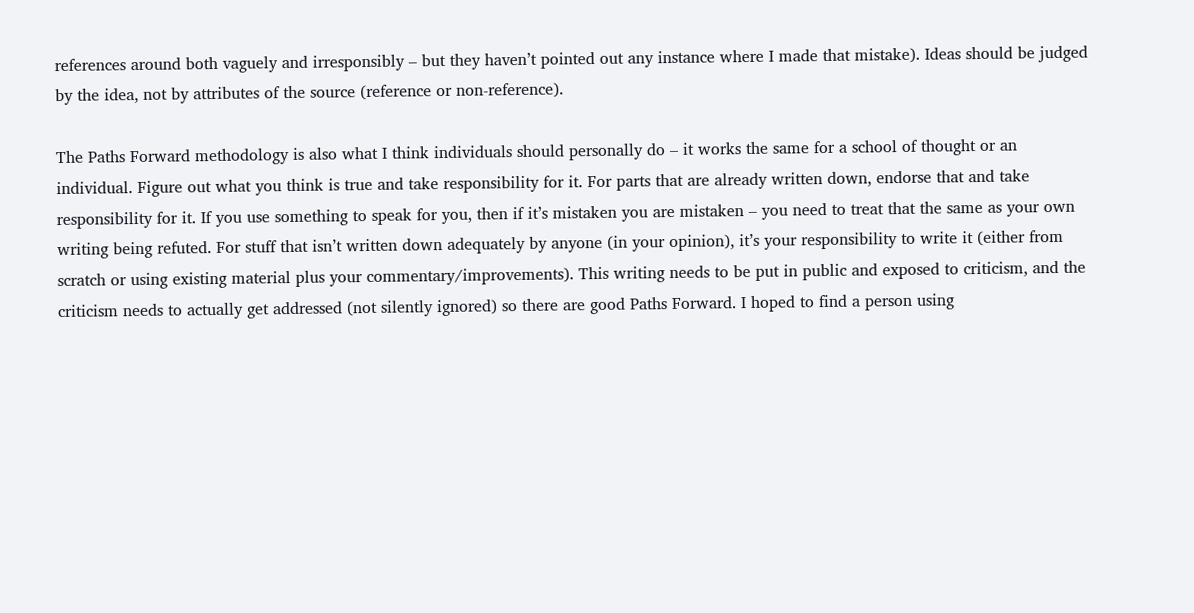references around both vaguely and irresponsibly – but they haven’t pointed out any instance where I made that mistake). Ideas should be judged by the idea, not by attributes of the source (reference or non-reference).

The Paths Forward methodology is also what I think individuals should personally do – it works the same for a school of thought or an individual. Figure out what you think is true and take responsibility for it. For parts that are already written down, endorse that and take responsibility for it. If you use something to speak for you, then if it’s mistaken you are mistaken – you need to treat that the same as your own writing being refuted. For stuff that isn’t written down adequately by anyone (in your opinion), it’s your responsibility to write it (either from scratch or using existing material plus your commentary/improvements). This writing needs to be put in public and exposed to criticism, and the criticism needs to actually get addressed (not silently ignored) so there are good Paths Forward. I hoped to find a person using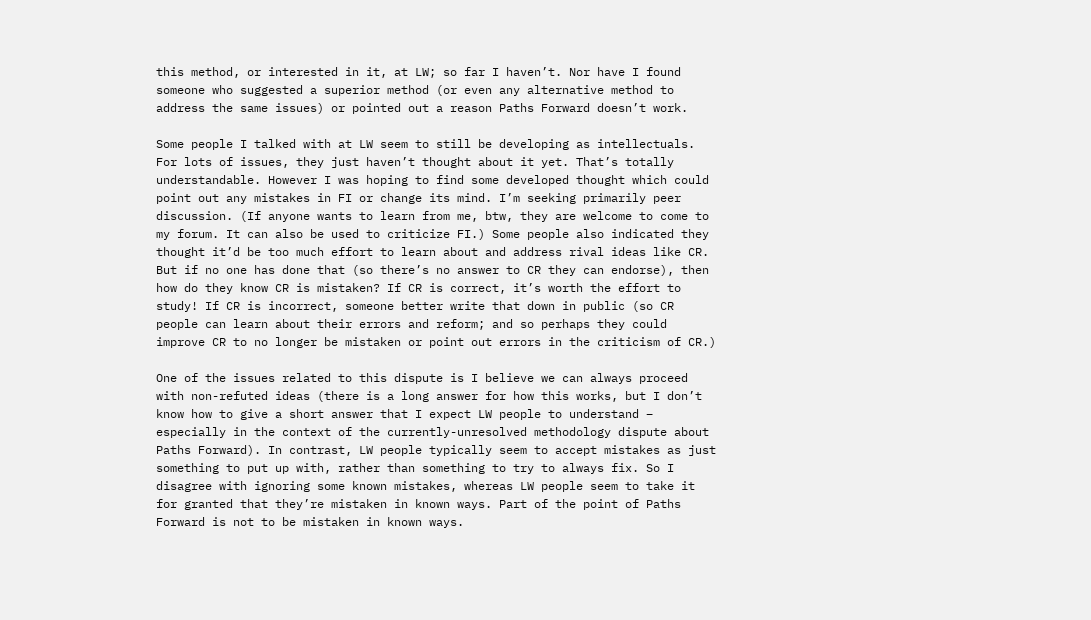this method, or interested in it, at LW; so far I haven’t. Nor have I found someone who suggested a superior method (or even any alternative method to address the same issues) or pointed out a reason Paths Forward doesn’t work.

Some people I talked with at LW seem to still be developing as intellectuals. For lots of issues, they just haven’t thought about it yet. That’s totally understandable. However I was hoping to find some developed thought which could point out any mistakes in FI or change its mind. I’m seeking primarily peer discussion. (If anyone wants to learn from me, btw, they are welcome to come to my forum. It can also be used to criticize FI.) Some people also indicated they thought it’d be too much effort to learn about and address rival ideas like CR. But if no one has done that (so there’s no answer to CR they can endorse), then how do they know CR is mistaken? If CR is correct, it’s worth the effort to study! If CR is incorrect, someone better write that down in public (so CR people can learn about their errors and reform; and so perhaps they could improve CR to no longer be mistaken or point out errors in the criticism of CR.)

One of the issues related to this dispute is I believe we can always proceed with non-refuted ideas (there is a long answer for how this works, but I don’t know how to give a short answer that I expect LW people to understand – especially in the context of the currently-unresolved methodology dispute about Paths Forward). In contrast, LW people typically seem to accept mistakes as just something to put up with, rather than something to try to always fix. So I disagree with ignoring some known mistakes, whereas LW people seem to take it for granted that they’re mistaken in known ways. Part of the point of Paths Forward is not to be mistaken in known ways.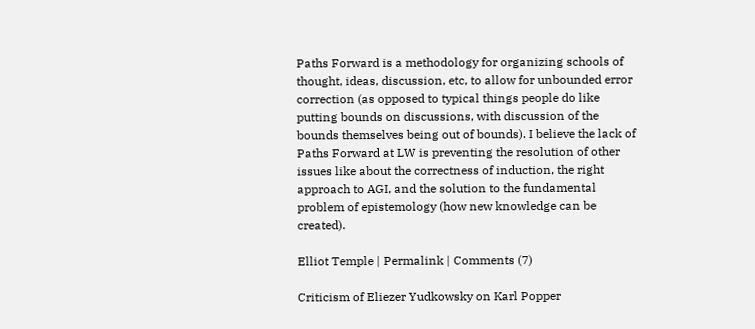Paths Forward is a methodology for organizing schools of thought, ideas, discussion, etc, to allow for unbounded error correction (as opposed to typical things people do like putting bounds on discussions, with discussion of the bounds themselves being out of bounds). I believe the lack of Paths Forward at LW is preventing the resolution of other issues like about the correctness of induction, the right approach to AGI, and the solution to the fundamental problem of epistemology (how new knowledge can be created).

Elliot Temple | Permalink | Comments (7)

Criticism of Eliezer Yudkowsky on Karl Popper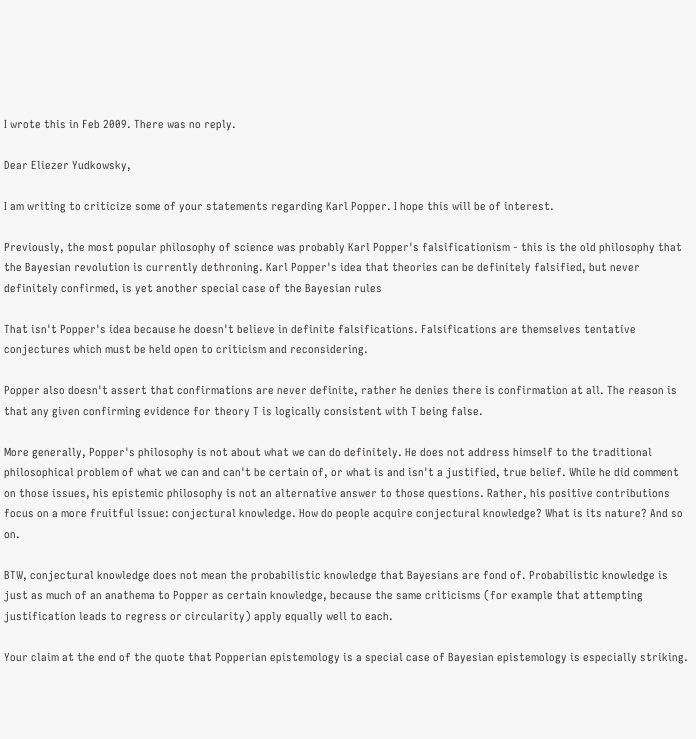I wrote this in Feb 2009. There was no reply.

Dear Eliezer Yudkowsky,

I am writing to criticize some of your statements regarding Karl Popper. I hope this will be of interest.

Previously, the most popular philosophy of science was probably Karl Popper's falsificationism - this is the old philosophy that the Bayesian revolution is currently dethroning. Karl Popper's idea that theories can be definitely falsified, but never definitely confirmed, is yet another special case of the Bayesian rules

That isn't Popper's idea because he doesn't believe in definite falsifications. Falsifications are themselves tentative conjectures which must be held open to criticism and reconsidering.

Popper also doesn't assert that confirmations are never definite, rather he denies there is confirmation at all. The reason is that any given confirming evidence for theory T is logically consistent with T being false.

More generally, Popper's philosophy is not about what we can do definitely. He does not address himself to the traditional philosophical problem of what we can and can't be certain of, or what is and isn't a justified, true belief. While he did comment on those issues, his epistemic philosophy is not an alternative answer to those questions. Rather, his positive contributions focus on a more fruitful issue: conjectural knowledge. How do people acquire conjectural knowledge? What is its nature? And so on.

BTW, conjectural knowledge does not mean the probabilistic knowledge that Bayesians are fond of. Probabilistic knowledge is just as much of an anathema to Popper as certain knowledge, because the same criticisms (for example that attempting justification leads to regress or circularity) apply equally well to each.

Your claim at the end of the quote that Popperian epistemology is a special case of Bayesian epistemology is especially striking.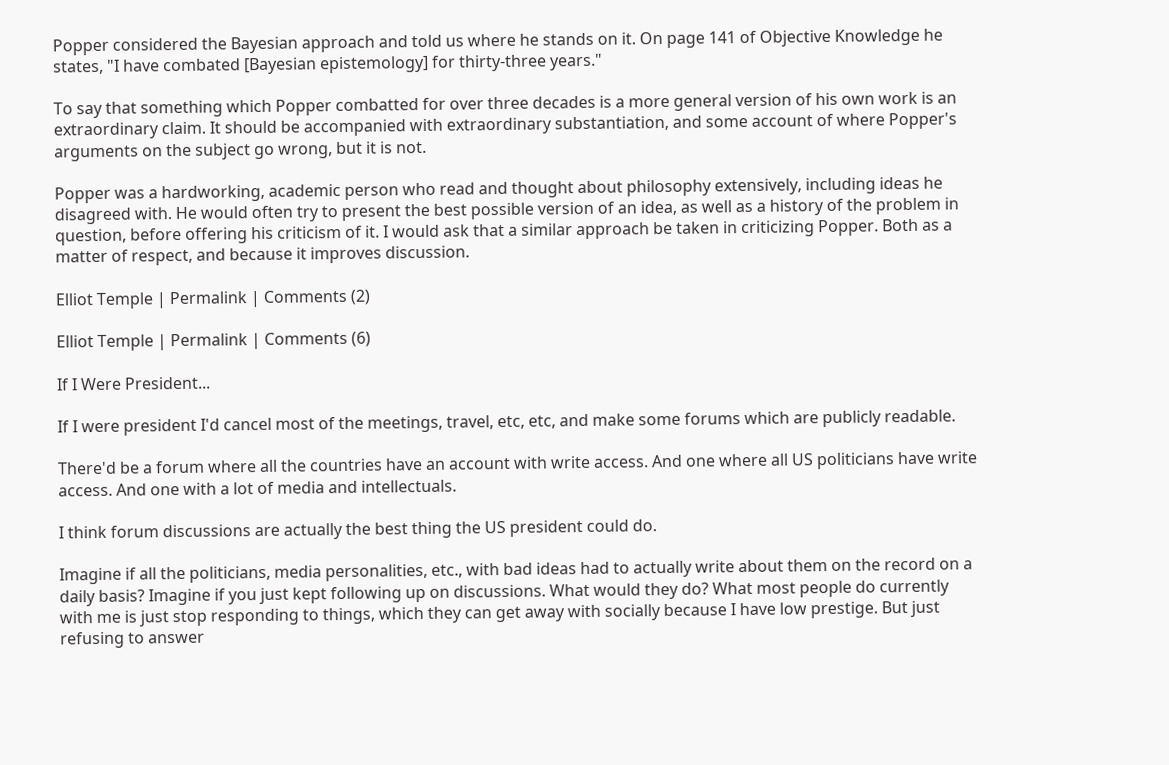Popper considered the Bayesian approach and told us where he stands on it. On page 141 of Objective Knowledge he states, "I have combated [Bayesian epistemology] for thirty-three years."

To say that something which Popper combatted for over three decades is a more general version of his own work is an extraordinary claim. It should be accompanied with extraordinary substantiation, and some account of where Popper's arguments on the subject go wrong, but it is not.

Popper was a hardworking, academic person who read and thought about philosophy extensively, including ideas he disagreed with. He would often try to present the best possible version of an idea, as well as a history of the problem in question, before offering his criticism of it. I would ask that a similar approach be taken in criticizing Popper. Both as a matter of respect, and because it improves discussion.

Elliot Temple | Permalink | Comments (2)

Elliot Temple | Permalink | Comments (6)

If I Were President...

If I were president I'd cancel most of the meetings, travel, etc, etc, and make some forums which are publicly readable.

There'd be a forum where all the countries have an account with write access. And one where all US politicians have write access. And one with a lot of media and intellectuals.

I think forum discussions are actually the best thing the US president could do.

Imagine if all the politicians, media personalities, etc., with bad ideas had to actually write about them on the record on a daily basis? Imagine if you just kept following up on discussions. What would they do? What most people do currently with me is just stop responding to things, which they can get away with socially because I have low prestige. But just refusing to answer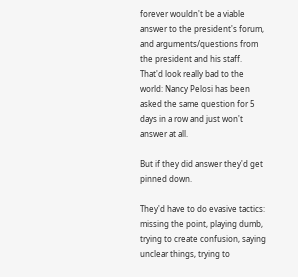forever wouldn't be a viable answer to the president's forum, and arguments/questions from the president and his staff. That'd look really bad to the world: Nancy Pelosi has been asked the same question for 5 days in a row and just won't answer at all.

But if they did answer they'd get pinned down.

They'd have to do evasive tactics: missing the point, playing dumb, trying to create confusion, saying unclear things, trying to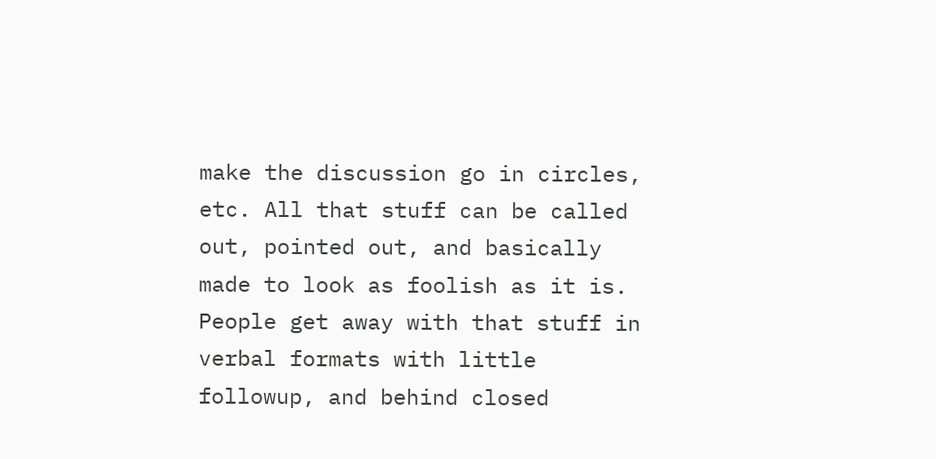make the discussion go in circles, etc. All that stuff can be called out, pointed out, and basically made to look as foolish as it is. People get away with that stuff in verbal formats with little followup, and behind closed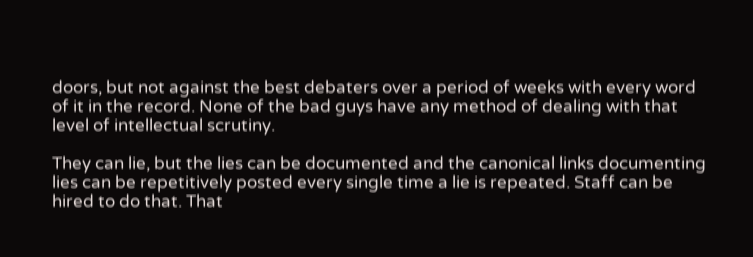doors, but not against the best debaters over a period of weeks with every word of it in the record. None of the bad guys have any method of dealing with that level of intellectual scrutiny.

They can lie, but the lies can be documented and the canonical links documenting lies can be repetitively posted every single time a lie is repeated. Staff can be hired to do that. That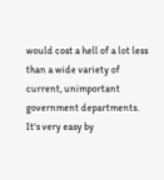would cost a hell of a lot less than a wide variety of current, unimportant government departments. It's very easy by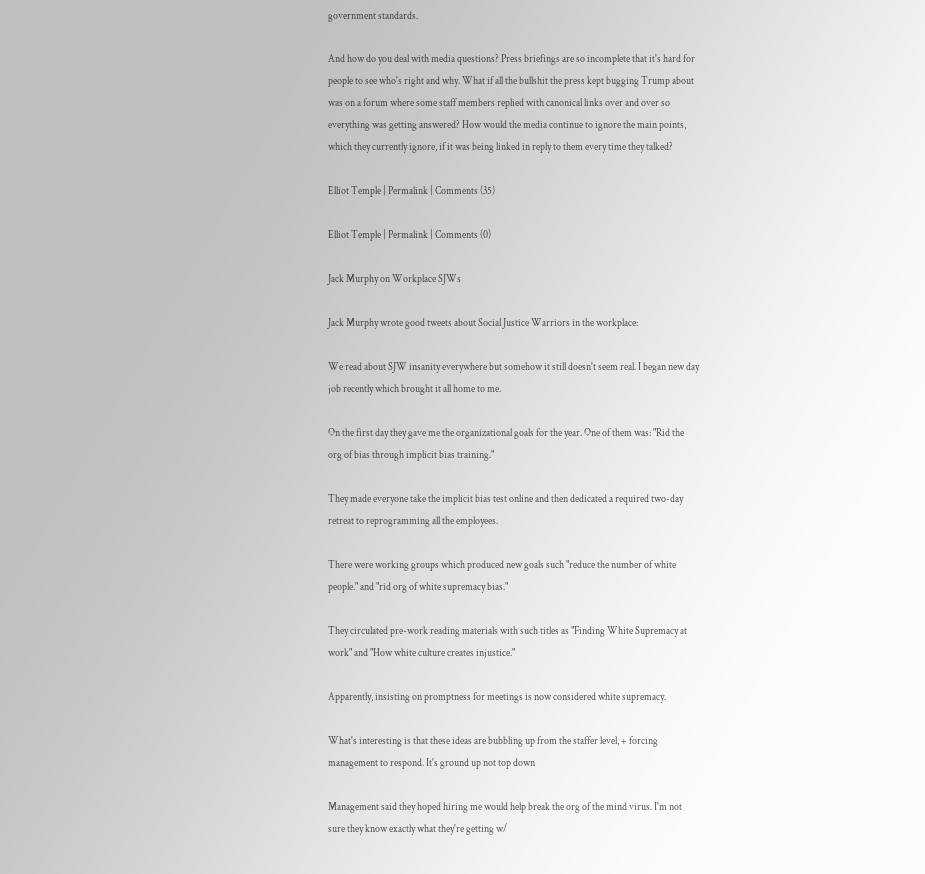government standards.

And how do you deal with media questions? Press briefings are so incomplete that it's hard for people to see who's right and why. What if all the bullshit the press kept bugging Trump about was on a forum where some staff members replied with canonical links over and over so everything was getting answered? How would the media continue to ignore the main points, which they currently ignore, if it was being linked in reply to them every time they talked?

Elliot Temple | Permalink | Comments (35)

Elliot Temple | Permalink | Comments (0)

Jack Murphy on Workplace SJWs

Jack Murphy wrote good tweets about Social Justice Warriors in the workplace:

We read about SJW insanity everywhere but somehow it still doesn't seem real. I began new day job recently which brought it all home to me.

On the first day they gave me the organizational goals for the year. One of them was: "Rid the org of bias through implicit bias training."

They made everyone take the implicit bias test online and then dedicated a required two-day retreat to reprogramming all the employees.

There were working groups which produced new goals such "reduce the number of white people." and "rid org of white supremacy bias."

They circulated pre-work reading materials with such titles as "Finding White Supremacy at work" and "How white culture creates injustice."

Apparently, insisting on promptness for meetings is now considered white supremacy.

What's interesting is that these ideas are bubbling up from the staffer level, + forcing management to respond. It's ground up not top down

Management said they hoped hiring me would help break the org of the mind virus. I'm not sure they know exactly what they're getting w/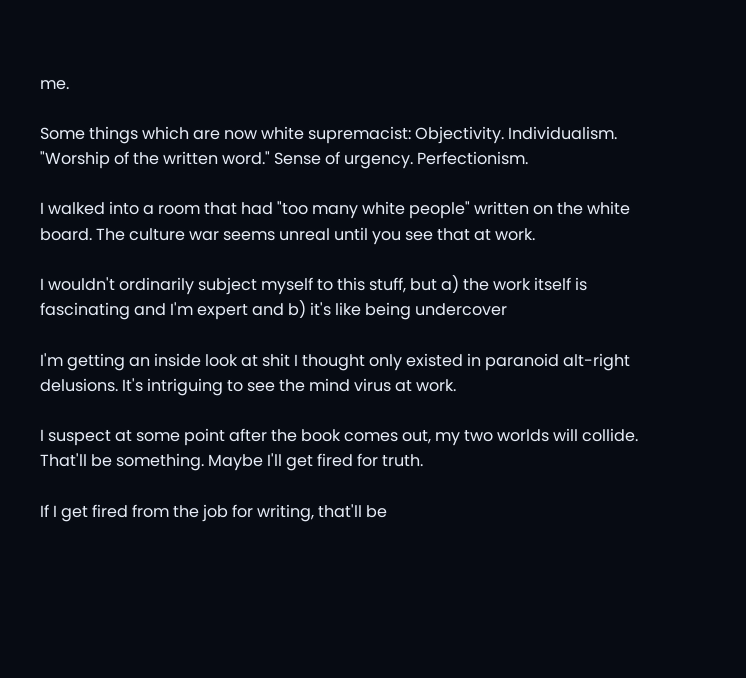me.

Some things which are now white supremacist: Objectivity. Individualism. "Worship of the written word." Sense of urgency. Perfectionism.

I walked into a room that had "too many white people" written on the white board. The culture war seems unreal until you see that at work.

I wouldn't ordinarily subject myself to this stuff, but a) the work itself is fascinating and I'm expert and b) it's like being undercover

I'm getting an inside look at shit I thought only existed in paranoid alt-right delusions. It's intriguing to see the mind virus at work.

I suspect at some point after the book comes out, my two worlds will collide. That'll be something. Maybe I'll get fired for truth.

If I get fired from the job for writing, that'll be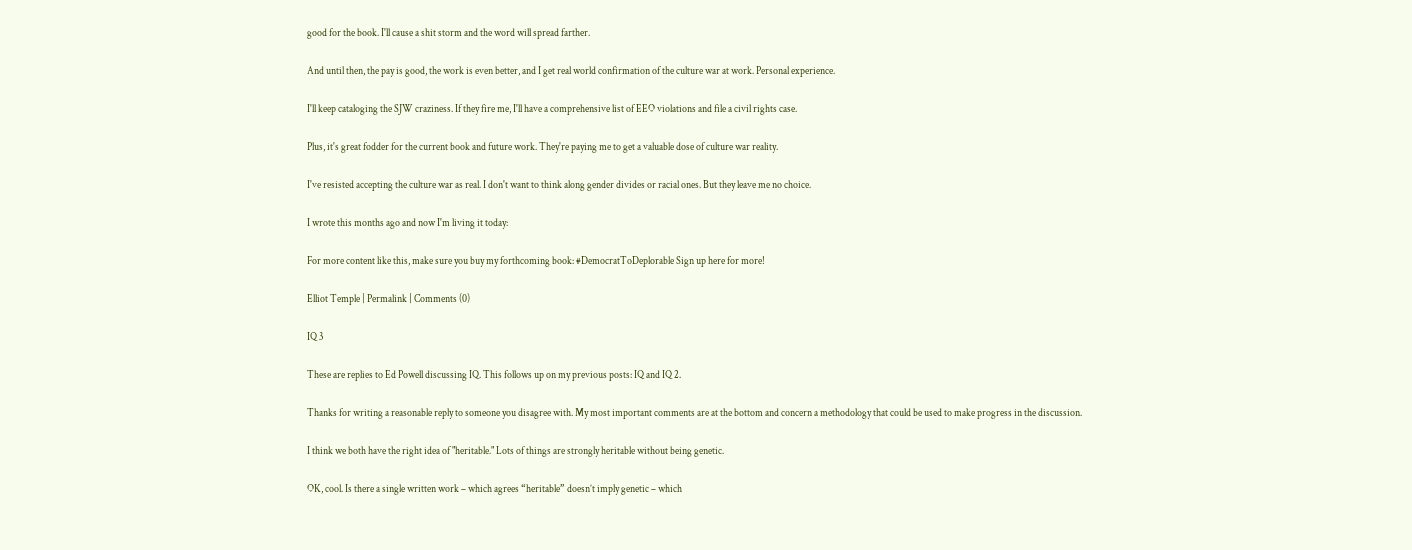good for the book. I'll cause a shit storm and the word will spread farther.

And until then, the pay is good, the work is even better, and I get real world confirmation of the culture war at work. Personal experience.

I'll keep cataloging the SJW craziness. If they fire me, I'll have a comprehensive list of EEO violations and file a civil rights case.

Plus, it's great fodder for the current book and future work. They're paying me to get a valuable dose of culture war reality.

I've resisted accepting the culture war as real. I don't want to think along gender divides or racial ones. But they leave me no choice.

I wrote this months ago and now I'm living it today:

For more content like this, make sure you buy my forthcoming book: #DemocratToDeplorable Sign up here for more!

Elliot Temple | Permalink | Comments (0)

IQ 3

These are replies to Ed Powell discussing IQ. This follows up on my previous posts: IQ and IQ 2.

Thanks for writing a reasonable reply to someone you disagree with. My most important comments are at the bottom and concern a methodology that could be used to make progress in the discussion.

I think we both have the right idea of "heritable." Lots of things are strongly heritable without being genetic.

OK, cool. Is there a single written work – which agrees “heritable” doesn’t imply genetic – which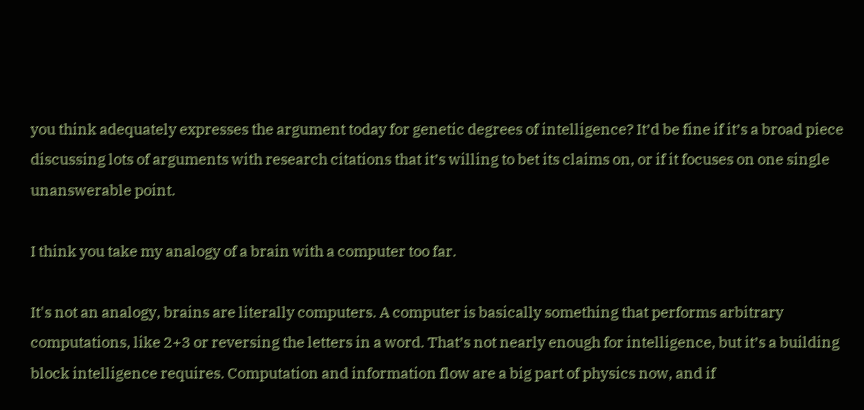you think adequately expresses the argument today for genetic degrees of intelligence? It’d be fine if it’s a broad piece discussing lots of arguments with research citations that it’s willing to bet its claims on, or if it focuses on one single unanswerable point.

I think you take my analogy of a brain with a computer too far.

It's not an analogy, brains are literally computers. A computer is basically something that performs arbitrary computations, like 2+3 or reversing the letters in a word. That’s not nearly enough for intelligence, but it’s a building block intelligence requires. Computation and information flow are a big part of physics now, and if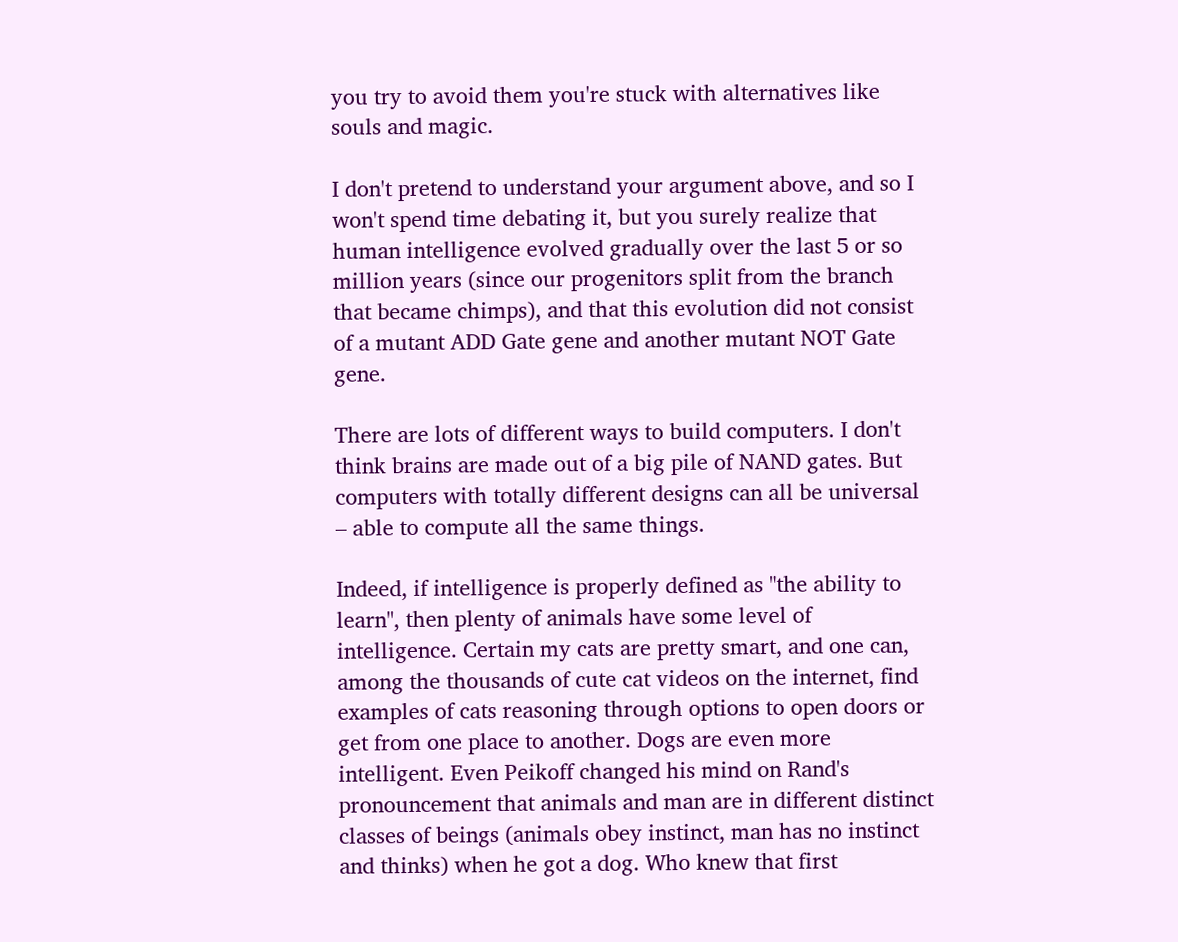you try to avoid them you're stuck with alternatives like souls and magic.

I don't pretend to understand your argument above, and so I won't spend time debating it, but you surely realize that human intelligence evolved gradually over the last 5 or so million years (since our progenitors split from the branch that became chimps), and that this evolution did not consist of a mutant ADD Gate gene and another mutant NOT Gate gene.

There are lots of different ways to build computers. I don't think brains are made out of a big pile of NAND gates. But computers with totally different designs can all be universal – able to compute all the same things.

Indeed, if intelligence is properly defined as "the ability to learn", then plenty of animals have some level of intelligence. Certain my cats are pretty smart, and one can, among the thousands of cute cat videos on the internet, find examples of cats reasoning through options to open doors or get from one place to another. Dogs are even more intelligent. Even Peikoff changed his mind on Rand's pronouncement that animals and man are in different distinct classes of beings (animals obey instinct, man has no instinct and thinks) when he got a dog. Who knew that first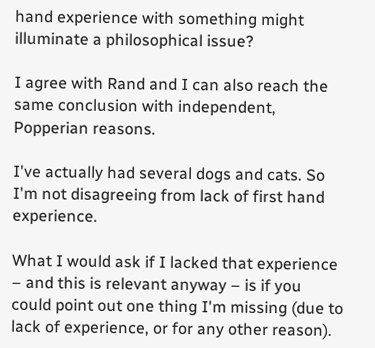hand experience with something might illuminate a philosophical issue?

I agree with Rand and I can also reach the same conclusion with independent, Popperian reasons.

I've actually had several dogs and cats. So I'm not disagreeing from lack of first hand experience.

What I would ask if I lacked that experience – and this is relevant anyway – is if you could point out one thing I'm missing (due to lack of experience, or for any other reason).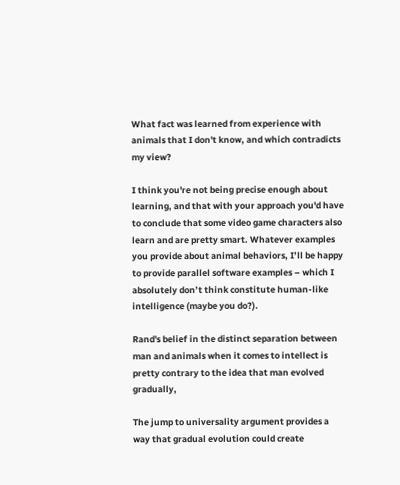What fact was learned from experience with animals that I don't know, and which contradicts my view?

I think you're not being precise enough about learning, and that with your approach you'd have to conclude that some video game characters also learn and are pretty smart. Whatever examples you provide about animal behaviors, I’ll be happy to provide parallel software examples – which I absolutely don’t think constitute human-like intelligence (maybe you do?).

Rand's belief in the distinct separation between man and animals when it comes to intellect is pretty contrary to the idea that man evolved gradually,

The jump to universality argument provides a way that gradual evolution could create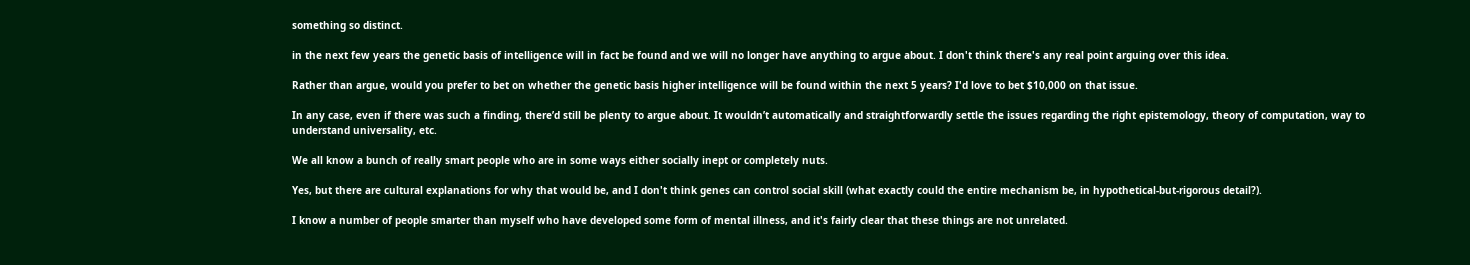something so distinct.

in the next few years the genetic basis of intelligence will in fact be found and we will no longer have anything to argue about. I don't think there's any real point arguing over this idea.

Rather than argue, would you prefer to bet on whether the genetic basis higher intelligence will be found within the next 5 years? I'd love to bet $10,000 on that issue.

In any case, even if there was such a finding, there’d still be plenty to argue about. It wouldn’t automatically and straightforwardly settle the issues regarding the right epistemology, theory of computation, way to understand universality, etc.

We all know a bunch of really smart people who are in some ways either socially inept or completely nuts.

Yes, but there are cultural explanations for why that would be, and I don't think genes can control social skill (what exactly could the entire mechanism be, in hypothetical-but-rigorous detail?).

I know a number of people smarter than myself who have developed some form of mental illness, and it's fairly clear that these things are not unrelated.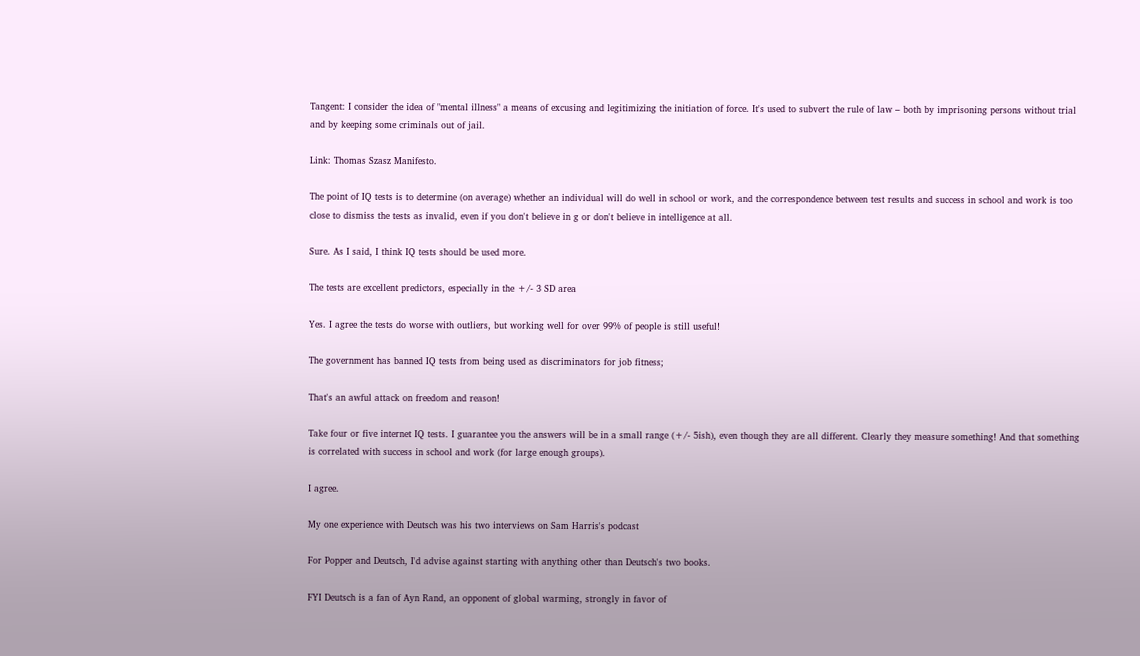Tangent: I consider the idea of "mental illness" a means of excusing and legitimizing the initiation of force. It's used to subvert the rule of law – both by imprisoning persons without trial and by keeping some criminals out of jail.

Link: Thomas Szasz Manifesto.

The point of IQ tests is to determine (on average) whether an individual will do well in school or work, and the correspondence between test results and success in school and work is too close to dismiss the tests as invalid, even if you don't believe in g or don't believe in intelligence at all.

Sure. As I said, I think IQ tests should be used more.

The tests are excellent predictors, especially in the +/- 3 SD area

Yes. I agree the tests do worse with outliers, but working well for over 99% of people is still useful!

The government has banned IQ tests from being used as discriminators for job fitness;

That's an awful attack on freedom and reason!

Take four or five internet IQ tests. I guarantee you the answers will be in a small range (+/- 5ish), even though they are all different. Clearly they measure something! And that something is correlated with success in school and work (for large enough groups).

I agree.

My one experience with Deutsch was his two interviews on Sam Harris's podcast

For Popper and Deutsch, I'd advise against starting with anything other than Deutsch's two books.

FYI Deutsch is a fan of Ayn Rand, an opponent of global warming, strongly in favor of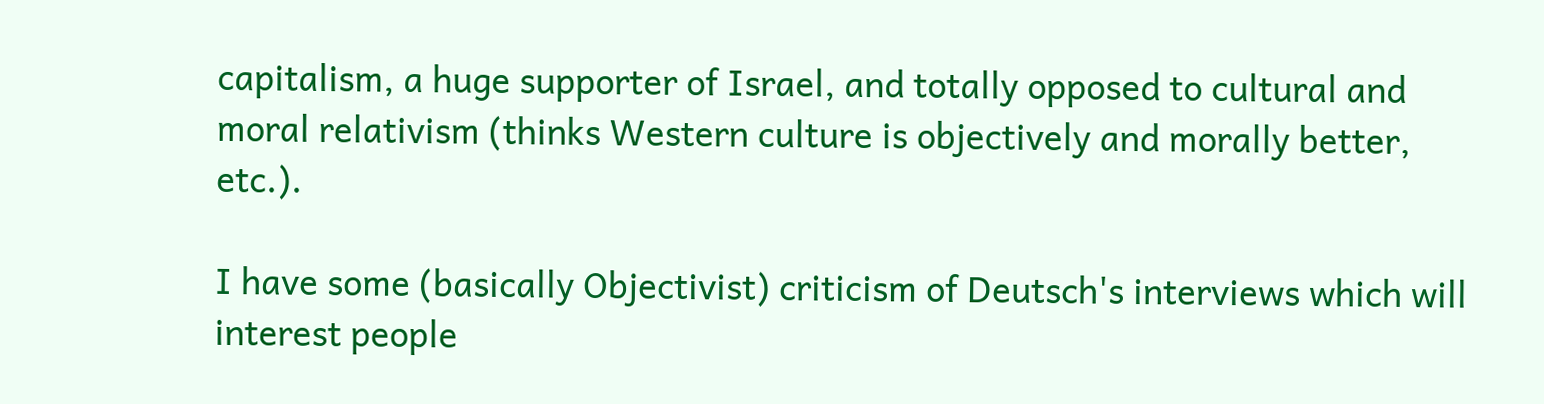capitalism, a huge supporter of Israel, and totally opposed to cultural and moral relativism (thinks Western culture is objectively and morally better, etc.).

I have some (basically Objectivist) criticism of Deutsch's interviews which will interest people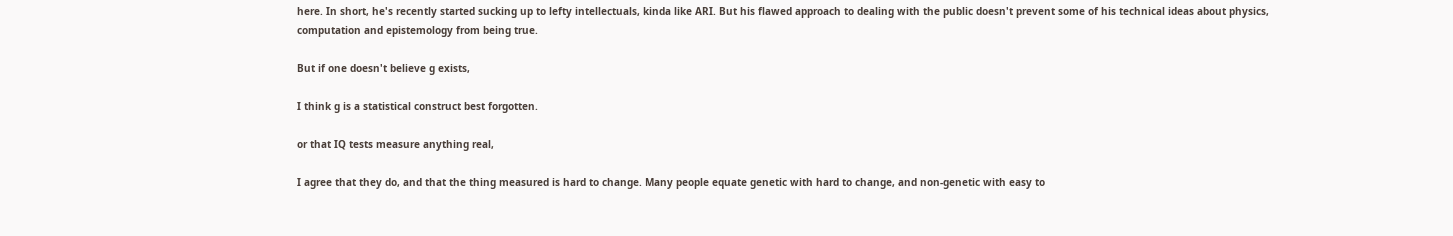here. In short, he's recently started sucking up to lefty intellectuals, kinda like ARI. But his flawed approach to dealing with the public doesn't prevent some of his technical ideas about physics, computation and epistemology from being true.

But if one doesn't believe g exists,

I think g is a statistical construct best forgotten.

or that IQ tests measure anything real,

I agree that they do, and that the thing measured is hard to change. Many people equate genetic with hard to change, and non-genetic with easy to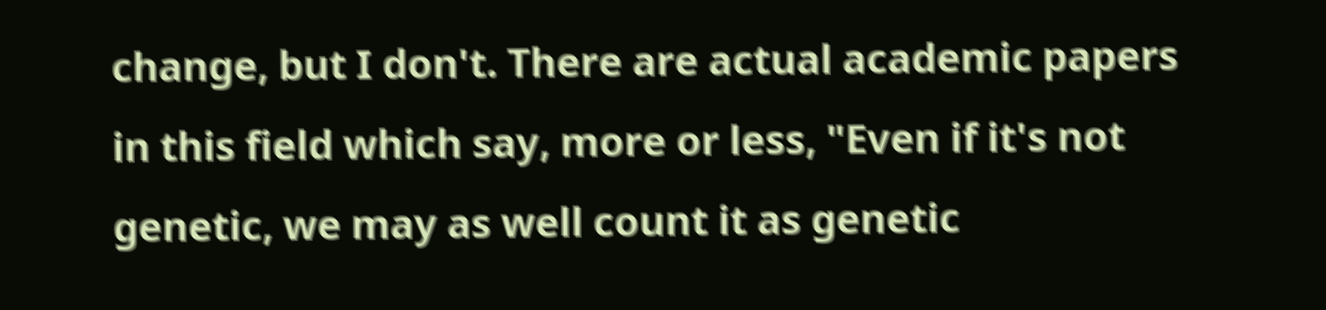change, but I don't. There are actual academic papers in this field which say, more or less, "Even if it's not genetic, we may as well count it as genetic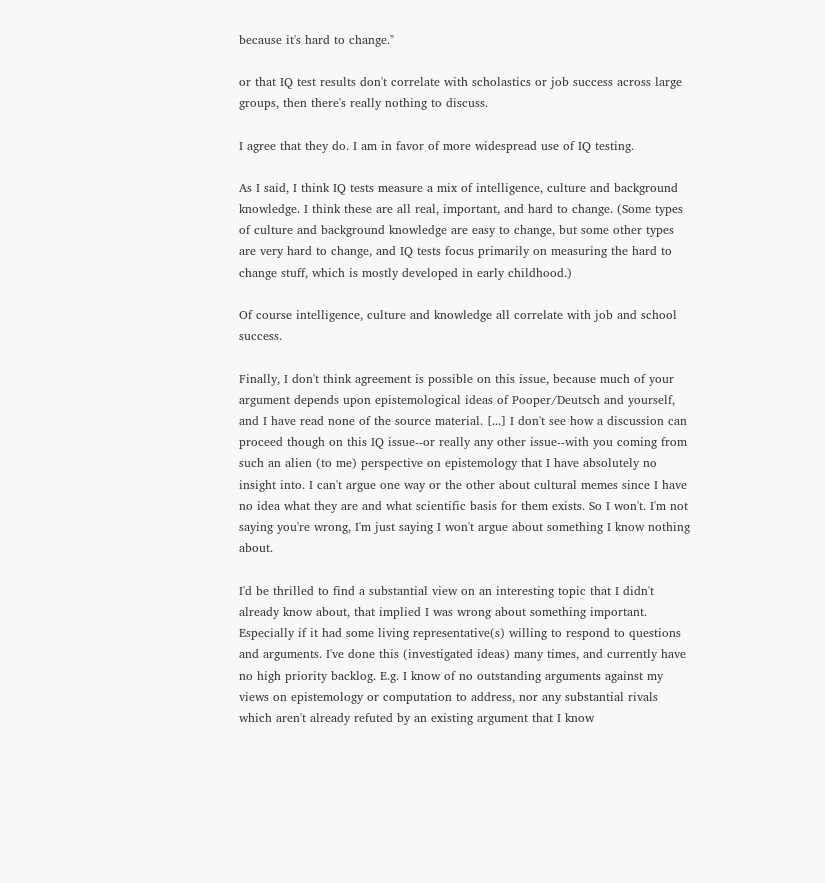because it's hard to change."

or that IQ test results don't correlate with scholastics or job success across large groups, then there's really nothing to discuss.

I agree that they do. I am in favor of more widespread use of IQ testing.

As I said, I think IQ tests measure a mix of intelligence, culture and background knowledge. I think these are all real, important, and hard to change. (Some types of culture and background knowledge are easy to change, but some other types are very hard to change, and IQ tests focus primarily on measuring the hard to change stuff, which is mostly developed in early childhood.)

Of course intelligence, culture and knowledge all correlate with job and school success.

Finally, I don't think agreement is possible on this issue, because much of your argument depends upon epistemological ideas of Pooper/Deutsch and yourself, and I have read none of the source material. [...] I don't see how a discussion can proceed though on this IQ issue--or really any other issue--with you coming from such an alien (to me) perspective on epistemology that I have absolutely no insight into. I can't argue one way or the other about cultural memes since I have no idea what they are and what scientific basis for them exists. So I won't. I'm not saying you're wrong, I'm just saying I won't argue about something I know nothing about.

I'd be thrilled to find a substantial view on an interesting topic that I didn't already know about, that implied I was wrong about something important. Especially if it had some living representative(s) willing to respond to questions and arguments. I've done this (investigated ideas) many times, and currently have no high priority backlog. E.g. I know of no outstanding arguments against my views on epistemology or computation to address, nor any substantial rivals which aren't already refuted by an existing argument that I know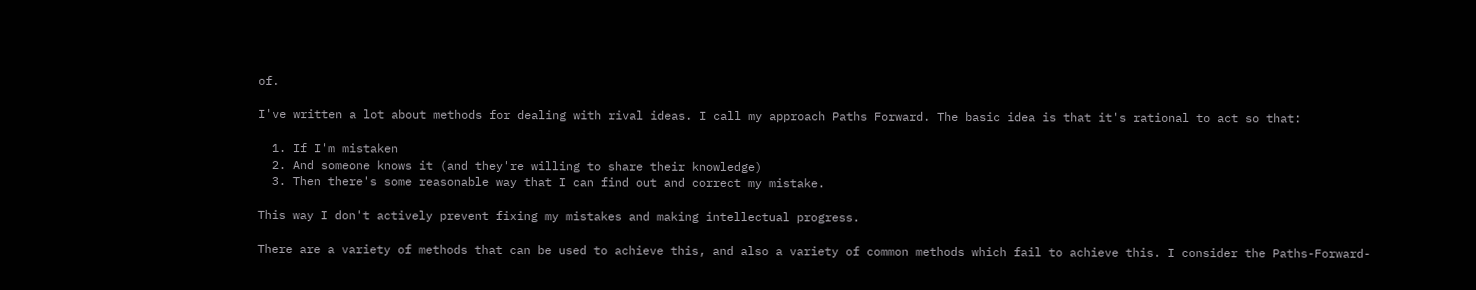of.

I've written a lot about methods for dealing with rival ideas. I call my approach Paths Forward. The basic idea is that it's rational to act so that:

  1. If I'm mistaken
  2. And someone knows it (and they're willing to share their knowledge)
  3. Then there's some reasonable way that I can find out and correct my mistake.

This way I don't actively prevent fixing my mistakes and making intellectual progress.

There are a variety of methods that can be used to achieve this, and also a variety of common methods which fail to achieve this. I consider the Paths-Forward-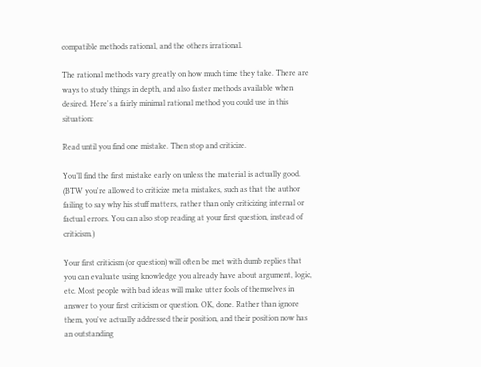compatible methods rational, and the others irrational.

The rational methods vary greatly on how much time they take. There are ways to study things in depth, and also faster methods available when desired. Here's a fairly minimal rational method you could use in this situation:

Read until you find one mistake. Then stop and criticize.

You’ll find the first mistake early on unless the material is actually good. (BTW you're allowed to criticize meta mistakes, such as that the author failing to say why his stuff matters, rather than only criticizing internal or factual errors. You can also stop reading at your first question, instead of criticism.)

Your first criticism (or question) will often be met with dumb replies that you can evaluate using knowledge you already have about argument, logic, etc. Most people with bad ideas will make utter fools of themselves in answer to your first criticism or question. OK, done. Rather than ignore them, you've actually addressed their position, and their position now has an outstanding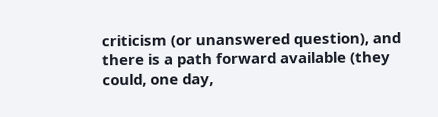criticism (or unanswered question), and there is a path forward available (they could, one day,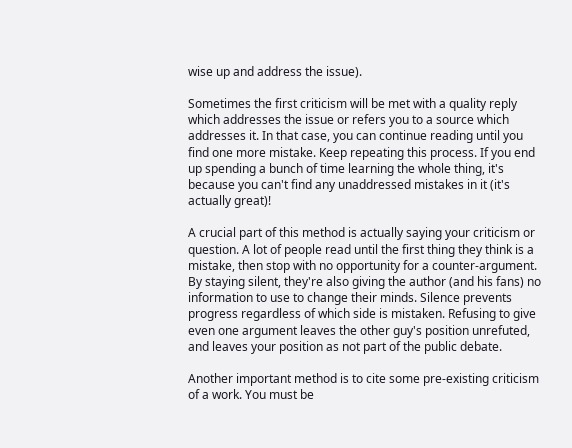wise up and address the issue).

Sometimes the first criticism will be met with a quality reply which addresses the issue or refers you to a source which addresses it. In that case, you can continue reading until you find one more mistake. Keep repeating this process. If you end up spending a bunch of time learning the whole thing, it's because you can't find any unaddressed mistakes in it (it's actually great)!

A crucial part of this method is actually saying your criticism or question. A lot of people read until the first thing they think is a mistake, then stop with no opportunity for a counter-argument. By staying silent, they're also giving the author (and his fans) no information to use to change their minds. Silence prevents progress regardless of which side is mistaken. Refusing to give even one argument leaves the other guy's position unrefuted, and leaves your position as not part of the public debate.

Another important method is to cite some pre-existing criticism of a work. You must be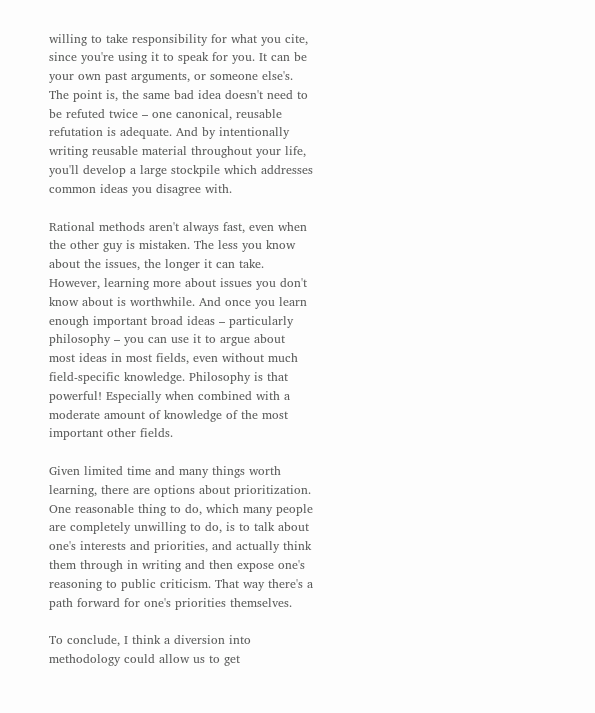willing to take responsibility for what you cite, since you're using it to speak for you. It can be your own past arguments, or someone else's. The point is, the same bad idea doesn't need to be refuted twice – one canonical, reusable refutation is adequate. And by intentionally writing reusable material throughout your life, you'll develop a large stockpile which addresses common ideas you disagree with.

Rational methods aren't always fast, even when the other guy is mistaken. The less you know about the issues, the longer it can take. However, learning more about issues you don't know about is worthwhile. And once you learn enough important broad ideas – particularly philosophy – you can use it to argue about most ideas in most fields, even without much field-specific knowledge. Philosophy is that powerful! Especially when combined with a moderate amount of knowledge of the most important other fields.

Given limited time and many things worth learning, there are options about prioritization. One reasonable thing to do, which many people are completely unwilling to do, is to talk about one's interests and priorities, and actually think them through in writing and then expose one's reasoning to public criticism. That way there's a path forward for one's priorities themselves.

To conclude, I think a diversion into methodology could allow us to get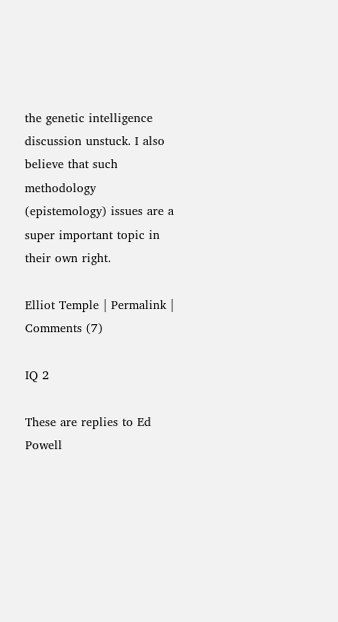the genetic intelligence discussion unstuck. I also believe that such methodology (epistemology) issues are a super important topic in their own right.

Elliot Temple | Permalink | Comments (7)

IQ 2

These are replies to Ed Powell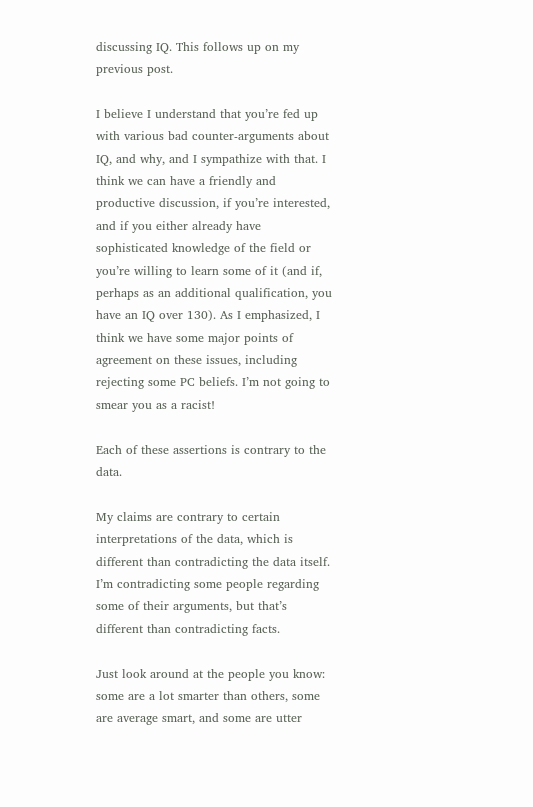discussing IQ. This follows up on my previous post.

I believe I understand that you’re fed up with various bad counter-arguments about IQ, and why, and I sympathize with that. I think we can have a friendly and productive discussion, if you’re interested, and if you either already have sophisticated knowledge of the field or you’re willing to learn some of it (and if, perhaps as an additional qualification, you have an IQ over 130). As I emphasized, I think we have some major points of agreement on these issues, including rejecting some PC beliefs. I’m not going to smear you as a racist!

Each of these assertions is contrary to the data.

My claims are contrary to certain interpretations of the data, which is different than contradicting the data itself. I’m contradicting some people regarding some of their arguments, but that’s different than contradicting facts.

Just look around at the people you know: some are a lot smarter than others, some are average smart, and some are utter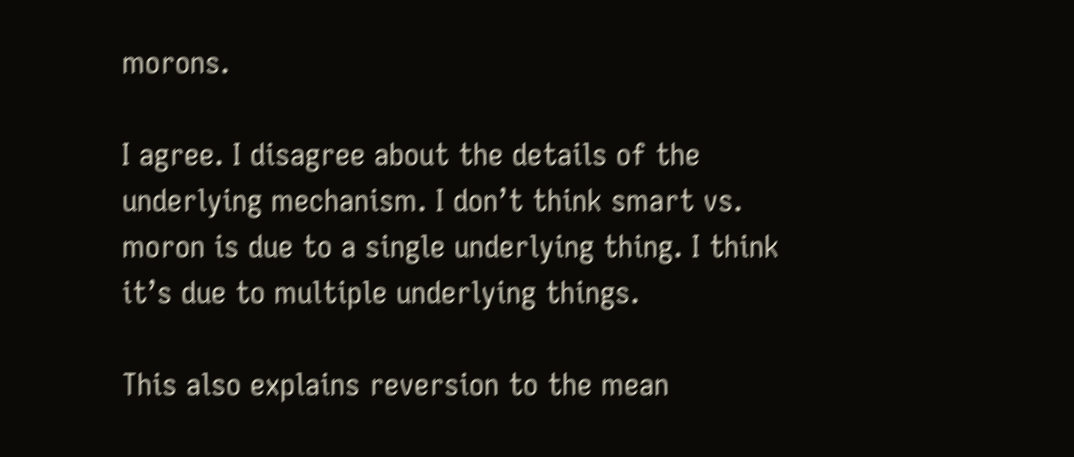morons.

I agree. I disagree about the details of the underlying mechanism. I don’t think smart vs. moron is due to a single underlying thing. I think it’s due to multiple underlying things.

This also explains reversion to the mean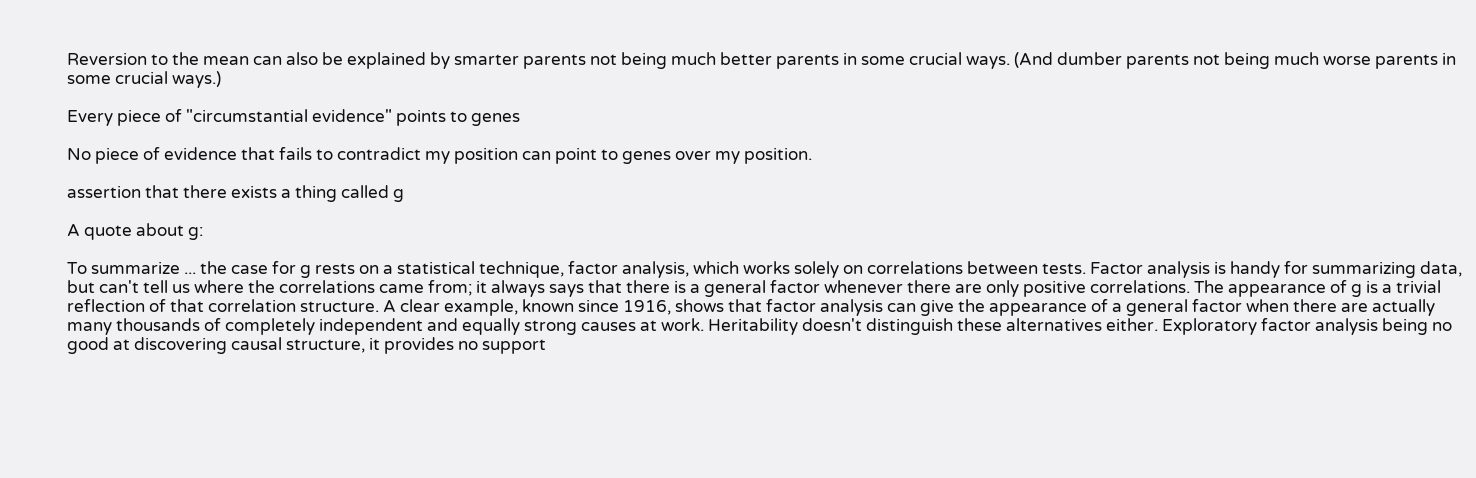Reversion to the mean can also be explained by smarter parents not being much better parents in some crucial ways. (And dumber parents not being much worse parents in some crucial ways.)

Every piece of "circumstantial evidence" points to genes

No piece of evidence that fails to contradict my position can point to genes over my position.

assertion that there exists a thing called g

A quote about g:

To summarize ... the case for g rests on a statistical technique, factor analysis, which works solely on correlations between tests. Factor analysis is handy for summarizing data, but can't tell us where the correlations came from; it always says that there is a general factor whenever there are only positive correlations. The appearance of g is a trivial reflection of that correlation structure. A clear example, known since 1916, shows that factor analysis can give the appearance of a general factor when there are actually many thousands of completely independent and equally strong causes at work. Heritability doesn't distinguish these alternatives either. Exploratory factor analysis being no good at discovering causal structure, it provides no support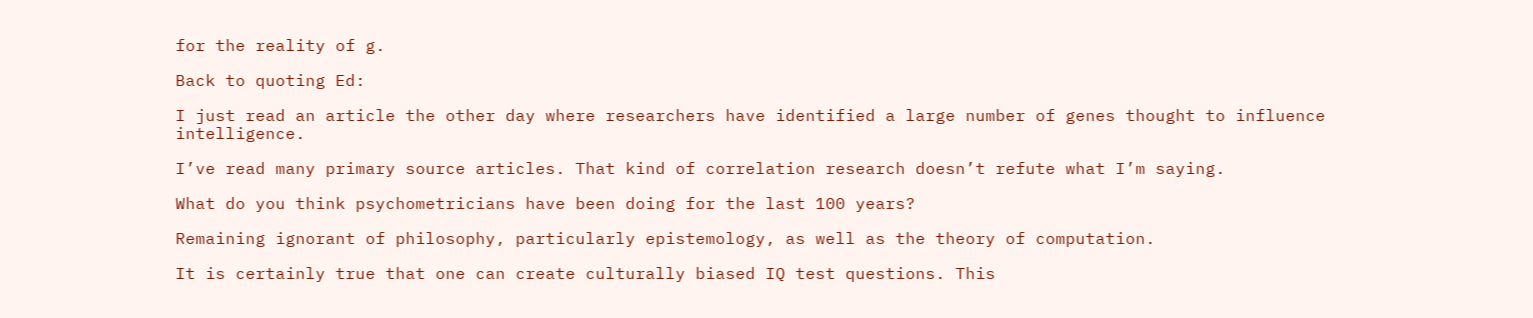for the reality of g.

Back to quoting Ed:

I just read an article the other day where researchers have identified a large number of genes thought to influence intelligence.

I’ve read many primary source articles. That kind of correlation research doesn’t refute what I’m saying.

What do you think psychometricians have been doing for the last 100 years?

Remaining ignorant of philosophy, particularly epistemology, as well as the theory of computation.

It is certainly true that one can create culturally biased IQ test questions. This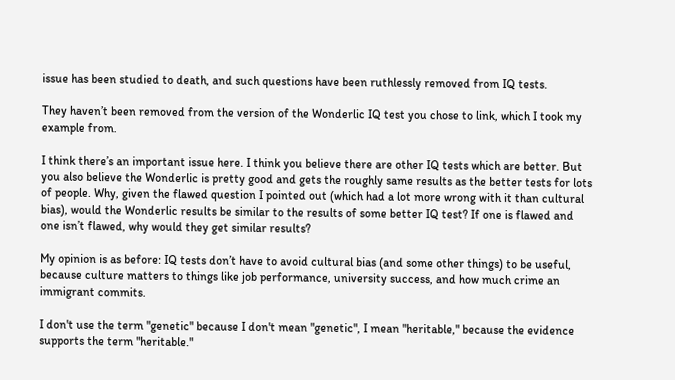issue has been studied to death, and such questions have been ruthlessly removed from IQ tests.

They haven’t been removed from the version of the Wonderlic IQ test you chose to link, which I took my example from.

I think there’s an important issue here. I think you believe there are other IQ tests which are better. But you also believe the Wonderlic is pretty good and gets the roughly same results as the better tests for lots of people. Why, given the flawed question I pointed out (which had a lot more wrong with it than cultural bias), would the Wonderlic results be similar to the results of some better IQ test? If one is flawed and one isn’t flawed, why would they get similar results?

My opinion is as before: IQ tests don’t have to avoid cultural bias (and some other things) to be useful, because culture matters to things like job performance, university success, and how much crime an immigrant commits.

I don't use the term "genetic" because I don't mean "genetic", I mean "heritable," because the evidence supports the term "heritable."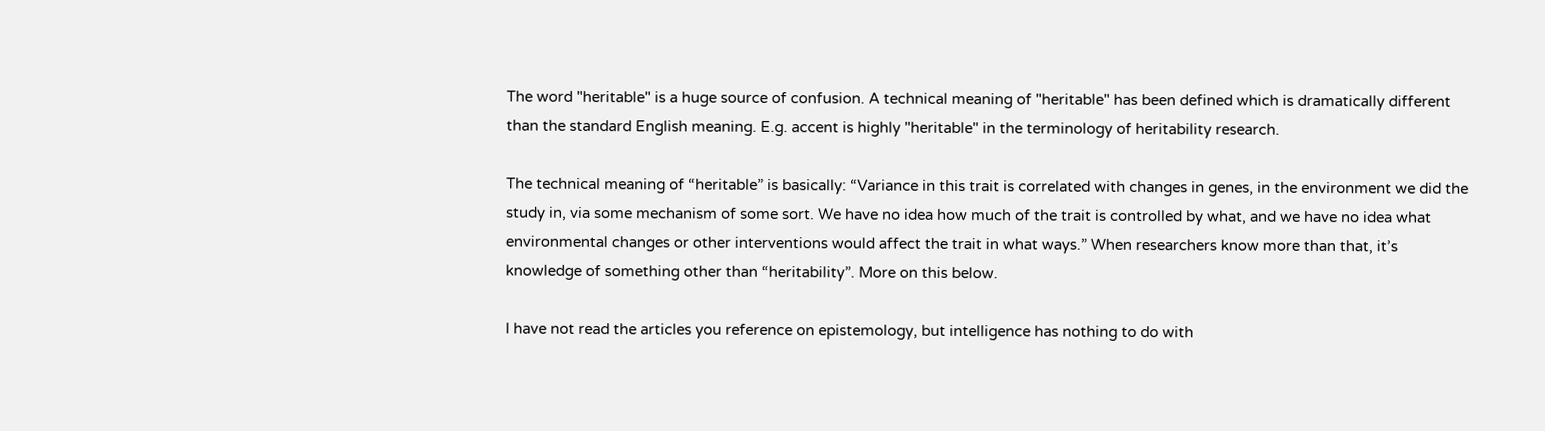The word "heritable" is a huge source of confusion. A technical meaning of "heritable" has been defined which is dramatically different than the standard English meaning. E.g. accent is highly "heritable" in the terminology of heritability research.

The technical meaning of “heritable” is basically: “Variance in this trait is correlated with changes in genes, in the environment we did the study in, via some mechanism of some sort. We have no idea how much of the trait is controlled by what, and we have no idea what environmental changes or other interventions would affect the trait in what ways.” When researchers know more than that, it’s knowledge of something other than “heritability”. More on this below.

I have not read the articles you reference on epistemology, but intelligence has nothing to do with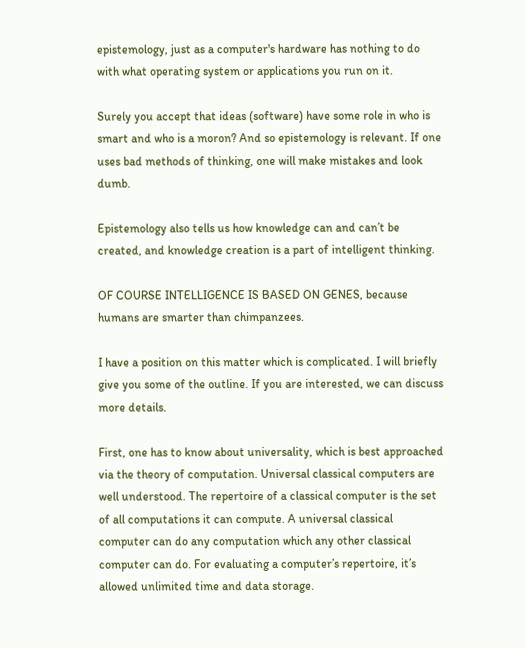epistemology, just as a computer's hardware has nothing to do with what operating system or applications you run on it.

Surely you accept that ideas (software) have some role in who is smart and who is a moron? And so epistemology is relevant. If one uses bad methods of thinking, one will make mistakes and look dumb.

Epistemology also tells us how knowledge can and can’t be created, and knowledge creation is a part of intelligent thinking.

OF COURSE INTELLIGENCE IS BASED ON GENES, because humans are smarter than chimpanzees.

I have a position on this matter which is complicated. I will briefly give you some of the outline. If you are interested, we can discuss more details.

First, one has to know about universality, which is best approached via the theory of computation. Universal classical computers are well understood. The repertoire of a classical computer is the set of all computations it can compute. A universal classical computer can do any computation which any other classical computer can do. For evaluating a computer’s repertoire, it’s allowed unlimited time and data storage.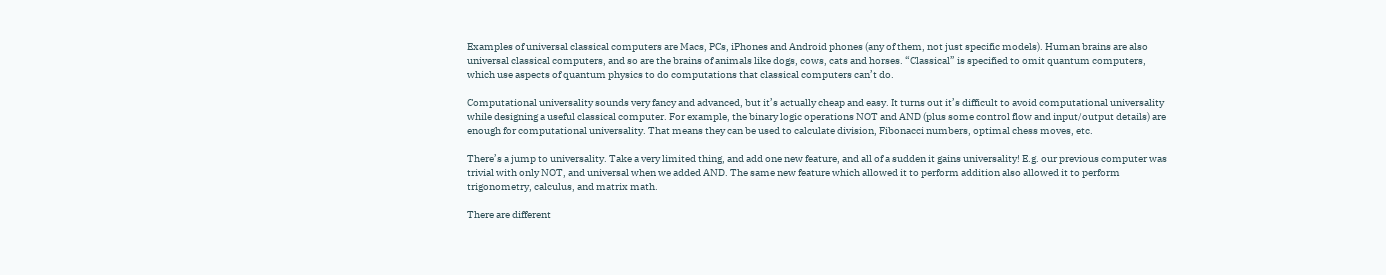Examples of universal classical computers are Macs, PCs, iPhones and Android phones (any of them, not just specific models). Human brains are also universal classical computers, and so are the brains of animals like dogs, cows, cats and horses. “Classical” is specified to omit quantum computers, which use aspects of quantum physics to do computations that classical computers can’t do.

Computational universality sounds very fancy and advanced, but it’s actually cheap and easy. It turns out it’s difficult to avoid computational universality while designing a useful classical computer. For example, the binary logic operations NOT and AND (plus some control flow and input/output details) are enough for computational universality. That means they can be used to calculate division, Fibonacci numbers, optimal chess moves, etc.

There’s a jump to universality. Take a very limited thing, and add one new feature, and all of a sudden it gains universality! E.g. our previous computer was trivial with only NOT, and universal when we added AND. The same new feature which allowed it to perform addition also allowed it to perform trigonometry, calculus, and matrix math.

There are different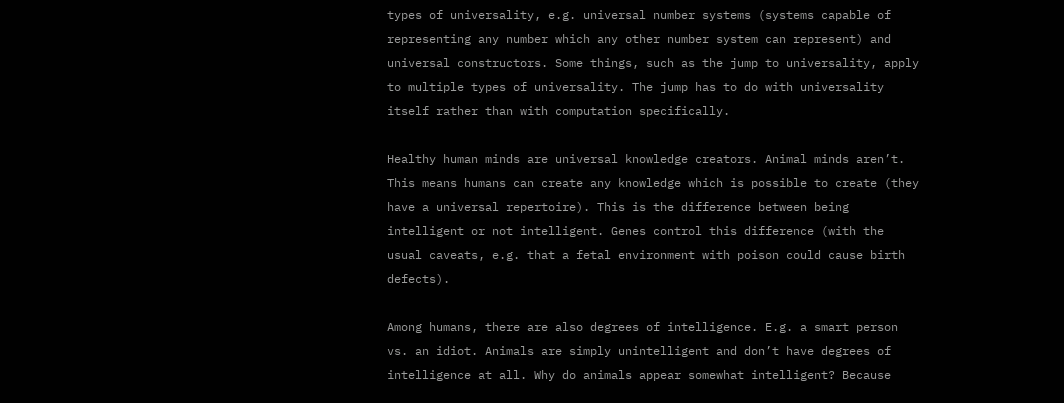types of universality, e.g. universal number systems (systems capable of representing any number which any other number system can represent) and universal constructors. Some things, such as the jump to universality, apply to multiple types of universality. The jump has to do with universality itself rather than with computation specifically.

Healthy human minds are universal knowledge creators. Animal minds aren’t. This means humans can create any knowledge which is possible to create (they have a universal repertoire). This is the difference between being intelligent or not intelligent. Genes control this difference (with the usual caveats, e.g. that a fetal environment with poison could cause birth defects).

Among humans, there are also degrees of intelligence. E.g. a smart person vs. an idiot. Animals are simply unintelligent and don’t have degrees of intelligence at all. Why do animals appear somewhat intelligent? Because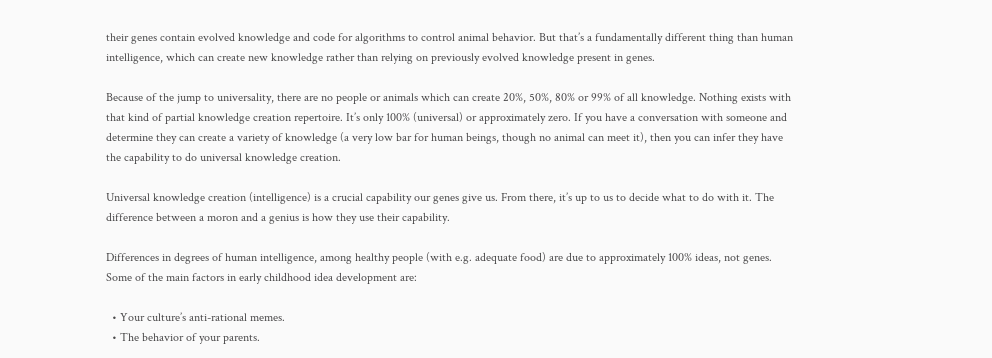their genes contain evolved knowledge and code for algorithms to control animal behavior. But that’s a fundamentally different thing than human intelligence, which can create new knowledge rather than relying on previously evolved knowledge present in genes.

Because of the jump to universality, there are no people or animals which can create 20%, 50%, 80% or 99% of all knowledge. Nothing exists with that kind of partial knowledge creation repertoire. It’s only 100% (universal) or approximately zero. If you have a conversation with someone and determine they can create a variety of knowledge (a very low bar for human beings, though no animal can meet it), then you can infer they have the capability to do universal knowledge creation.

Universal knowledge creation (intelligence) is a crucial capability our genes give us. From there, it’s up to us to decide what to do with it. The difference between a moron and a genius is how they use their capability.

Differences in degrees of human intelligence, among healthy people (with e.g. adequate food) are due to approximately 100% ideas, not genes. Some of the main factors in early childhood idea development are:

  • Your culture’s anti-rational memes.
  • The behavior of your parents.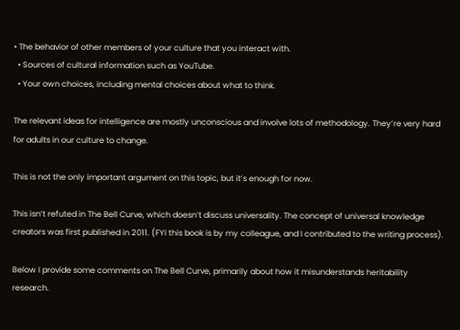• The behavior of other members of your culture that you interact with.
  • Sources of cultural information such as YouTube.
  • Your own choices, including mental choices about what to think.

The relevant ideas for intelligence are mostly unconscious and involve lots of methodology. They’re very hard for adults in our culture to change.

This is not the only important argument on this topic, but it’s enough for now.

This isn’t refuted in The Bell Curve, which doesn’t discuss universality. The concept of universal knowledge creators was first published in 2011. (FYI this book is by my colleague, and I contributed to the writing process).

Below I provide some comments on The Bell Curve, primarily about how it misunderstands heritability research.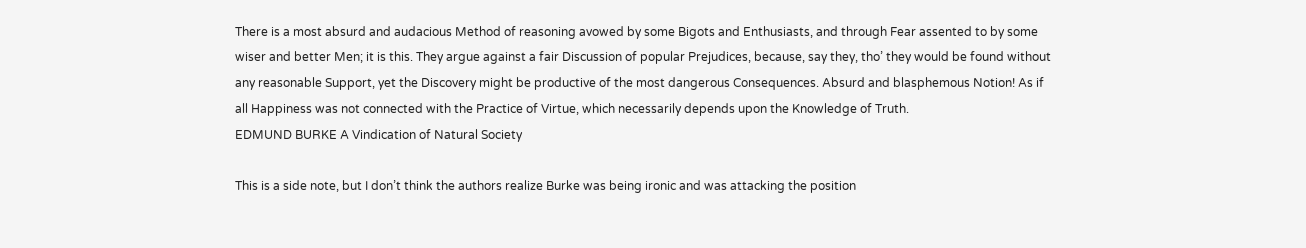There is a most absurd and audacious Method of reasoning avowed by some Bigots and Enthusiasts, and through Fear assented to by some wiser and better Men; it is this. They argue against a fair Discussion of popular Prejudices, because, say they, tho’ they would be found without any reasonable Support, yet the Discovery might be productive of the most dangerous Consequences. Absurd and blasphemous Notion! As if all Happiness was not connected with the Practice of Virtue, which necessarily depends upon the Knowledge of Truth.
EDMUND BURKE A Vindication of Natural Society

This is a side note, but I don’t think the authors realize Burke was being ironic and was attacking the position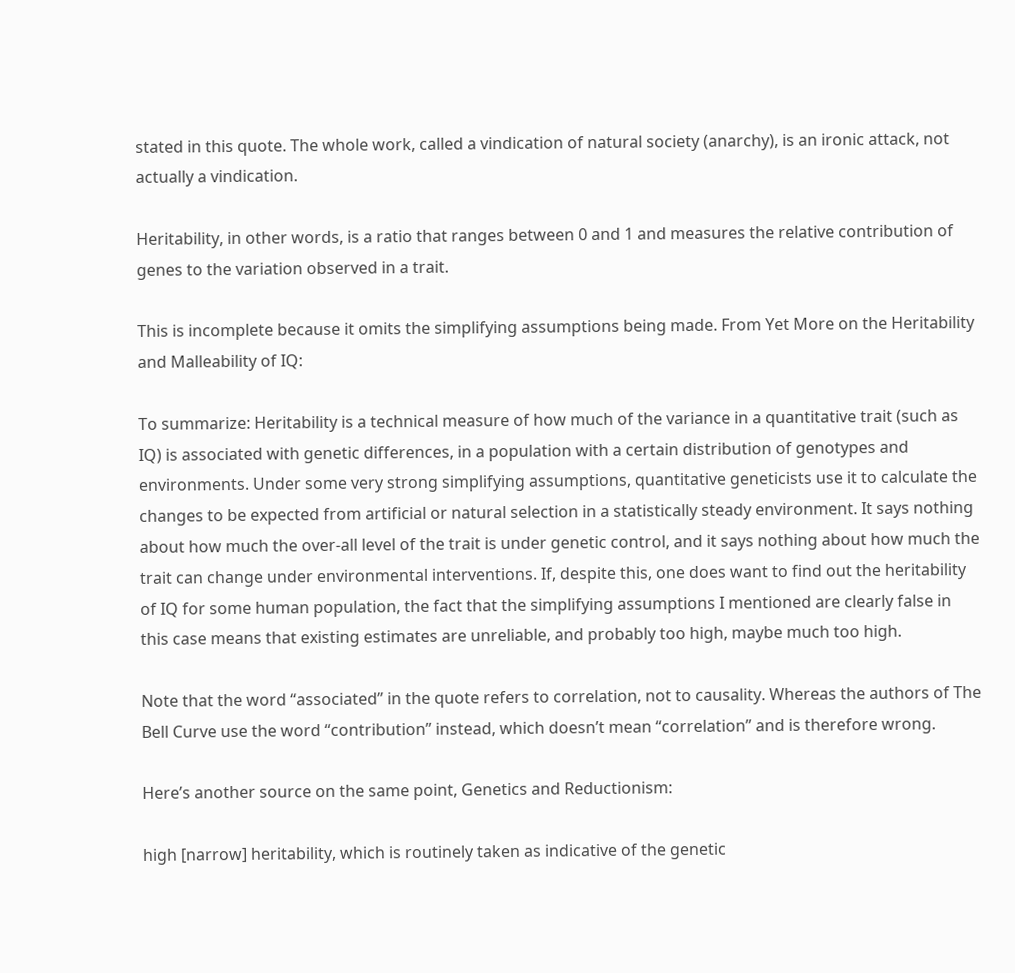stated in this quote. The whole work, called a vindication of natural society (anarchy), is an ironic attack, not actually a vindication.

Heritability, in other words, is a ratio that ranges between 0 and 1 and measures the relative contribution of genes to the variation observed in a trait.

This is incomplete because it omits the simplifying assumptions being made. From Yet More on the Heritability and Malleability of IQ:

To summarize: Heritability is a technical measure of how much of the variance in a quantitative trait (such as IQ) is associated with genetic differences, in a population with a certain distribution of genotypes and environments. Under some very strong simplifying assumptions, quantitative geneticists use it to calculate the changes to be expected from artificial or natural selection in a statistically steady environment. It says nothing about how much the over-all level of the trait is under genetic control, and it says nothing about how much the trait can change under environmental interventions. If, despite this, one does want to find out the heritability of IQ for some human population, the fact that the simplifying assumptions I mentioned are clearly false in this case means that existing estimates are unreliable, and probably too high, maybe much too high.

Note that the word “associated” in the quote refers to correlation, not to causality. Whereas the authors of The Bell Curve use the word “contribution” instead, which doesn’t mean “correlation” and is therefore wrong.

Here’s another source on the same point, Genetics and Reductionism:

high [narrow] heritability, which is routinely taken as indicative of the genetic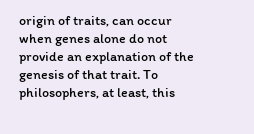origin of traits, can occur when genes alone do not provide an explanation of the genesis of that trait. To philosophers, at least, this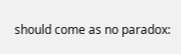should come as no paradox: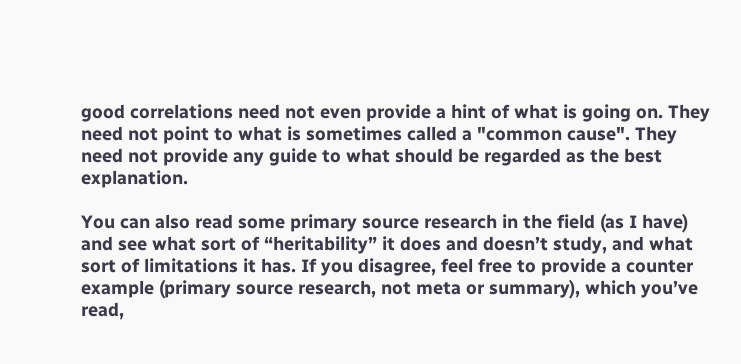good correlations need not even provide a hint of what is going on. They need not point to what is sometimes called a "common cause". They need not provide any guide to what should be regarded as the best explanation.

You can also read some primary source research in the field (as I have) and see what sort of “heritability” it does and doesn’t study, and what sort of limitations it has. If you disagree, feel free to provide a counter example (primary source research, not meta or summary), which you’ve read,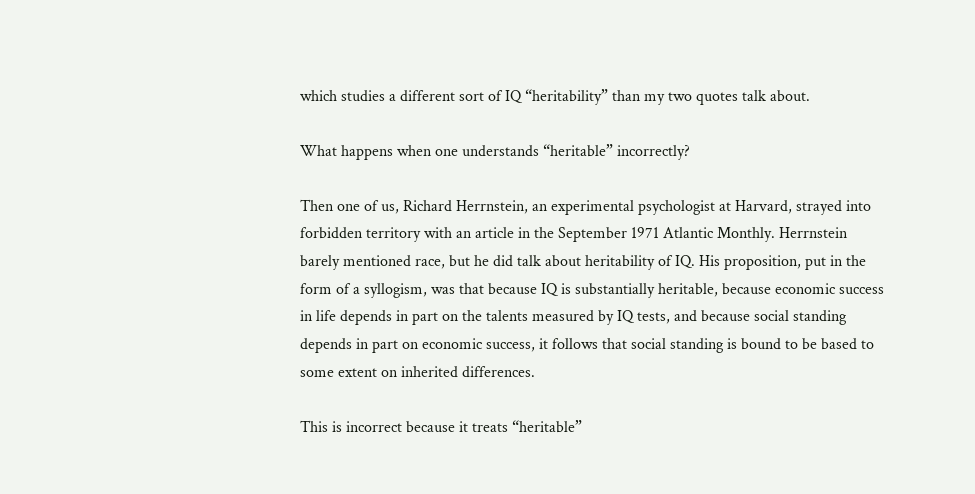which studies a different sort of IQ “heritability” than my two quotes talk about.

What happens when one understands “heritable” incorrectly?

Then one of us, Richard Herrnstein, an experimental psychologist at Harvard, strayed into forbidden territory with an article in the September 1971 Atlantic Monthly. Herrnstein barely mentioned race, but he did talk about heritability of IQ. His proposition, put in the form of a syllogism, was that because IQ is substantially heritable, because economic success in life depends in part on the talents measured by IQ tests, and because social standing depends in part on economic success, it follows that social standing is bound to be based to some extent on inherited differences.

This is incorrect because it treats “heritable”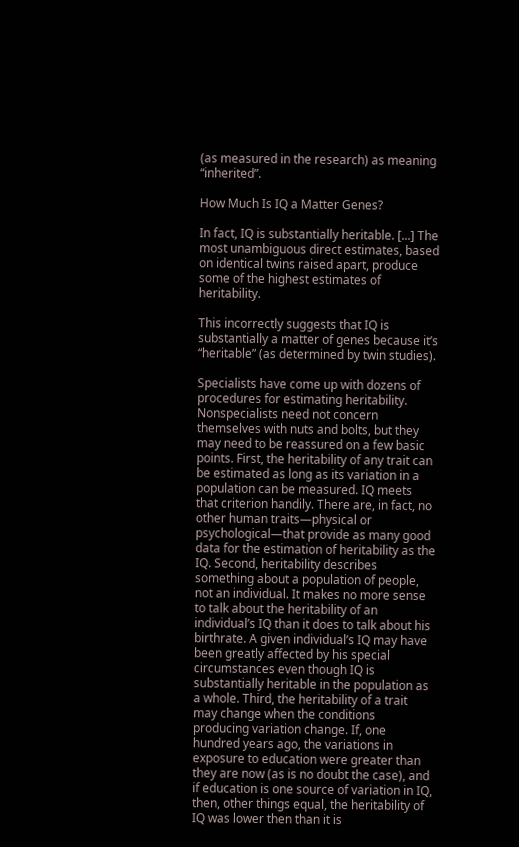(as measured in the research) as meaning “inherited”.

How Much Is IQ a Matter Genes?

In fact, IQ is substantially heritable. [...] The most unambiguous direct estimates, based on identical twins raised apart, produce some of the highest estimates of heritability.

This incorrectly suggests that IQ is substantially a matter of genes because it’s “heritable” (as determined by twin studies).

Specialists have come up with dozens of procedures for estimating heritability. Nonspecialists need not concern themselves with nuts and bolts, but they may need to be reassured on a few basic points. First, the heritability of any trait can be estimated as long as its variation in a population can be measured. IQ meets that criterion handily. There are, in fact, no other human traits—physical or psychological—that provide as many good data for the estimation of heritability as the IQ. Second, heritability describes something about a population of people, not an individual. It makes no more sense to talk about the heritability of an individual’s IQ than it does to talk about his birthrate. A given individual’s IQ may have been greatly affected by his special circumstances even though IQ is substantially heritable in the population as a whole. Third, the heritability of a trait may change when the conditions producing variation change. If, one hundred years ago, the variations in exposure to education were greater than they are now (as is no doubt the case), and if education is one source of variation in IQ, then, other things equal, the heritability of IQ was lower then than it is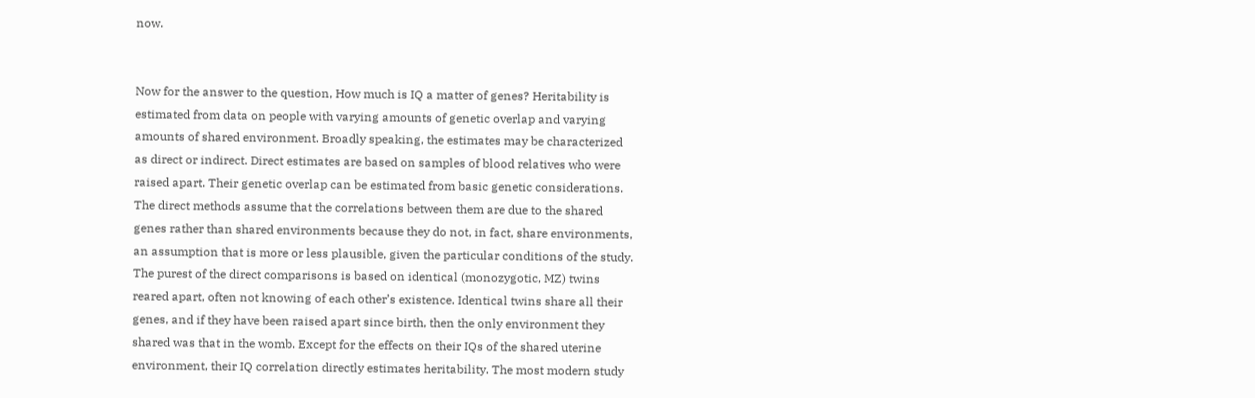now.


Now for the answer to the question, How much is IQ a matter of genes? Heritability is estimated from data on people with varying amounts of genetic overlap and varying amounts of shared environment. Broadly speaking, the estimates may be characterized as direct or indirect. Direct estimates are based on samples of blood relatives who were raised apart. Their genetic overlap can be estimated from basic genetic considerations. The direct methods assume that the correlations between them are due to the shared genes rather than shared environments because they do not, in fact, share environments, an assumption that is more or less plausible, given the particular conditions of the study. The purest of the direct comparisons is based on identical (monozygotic, MZ) twins reared apart, often not knowing of each other’s existence. Identical twins share all their genes, and if they have been raised apart since birth, then the only environment they shared was that in the womb. Except for the effects on their IQs of the shared uterine environment, their IQ correlation directly estimates heritability. The most modern study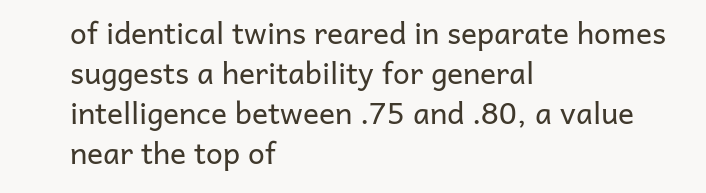of identical twins reared in separate homes suggests a heritability for general intelligence between .75 and .80, a value near the top of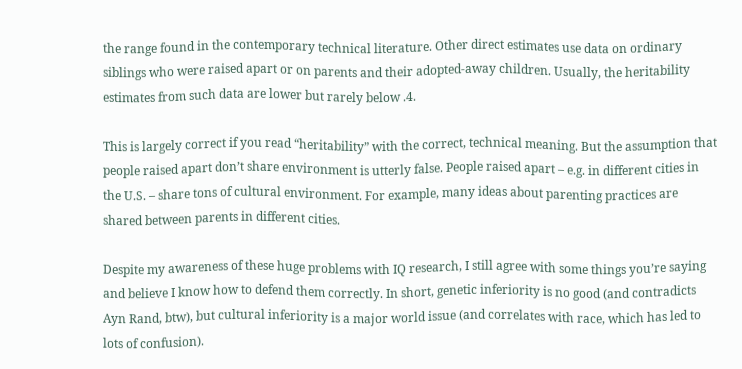the range found in the contemporary technical literature. Other direct estimates use data on ordinary siblings who were raised apart or on parents and their adopted-away children. Usually, the heritability estimates from such data are lower but rarely below .4.

This is largely correct if you read “heritability” with the correct, technical meaning. But the assumption that people raised apart don’t share environment is utterly false. People raised apart – e.g. in different cities in the U.S. – share tons of cultural environment. For example, many ideas about parenting practices are shared between parents in different cities.

Despite my awareness of these huge problems with IQ research, I still agree with some things you’re saying and believe I know how to defend them correctly. In short, genetic inferiority is no good (and contradicts Ayn Rand, btw), but cultural inferiority is a major world issue (and correlates with race, which has led to lots of confusion).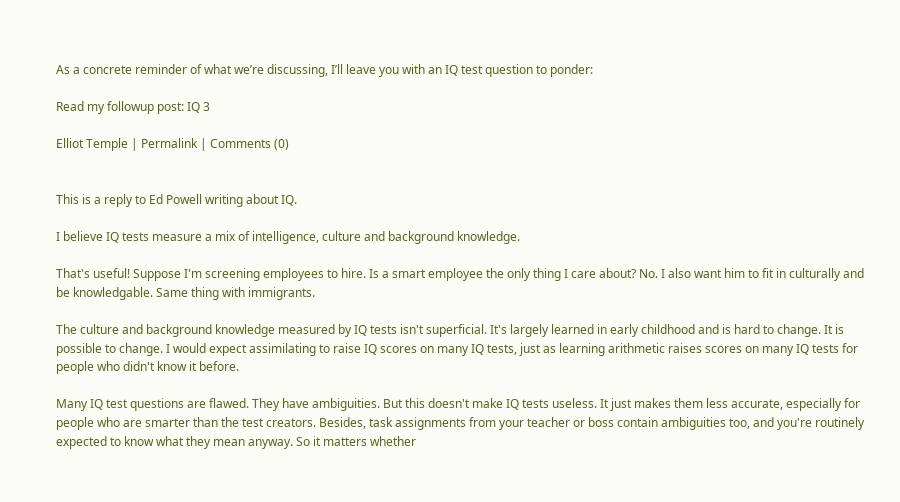As a concrete reminder of what we’re discussing, I’ll leave you with an IQ test question to ponder:

Read my followup post: IQ 3

Elliot Temple | Permalink | Comments (0)


This is a reply to Ed Powell writing about IQ.

I believe IQ tests measure a mix of intelligence, culture and background knowledge.

That's useful! Suppose I'm screening employees to hire. Is a smart employee the only thing I care about? No. I also want him to fit in culturally and be knowledgable. Same thing with immigrants.

The culture and background knowledge measured by IQ tests isn't superficial. It's largely learned in early childhood and is hard to change. It is possible to change. I would expect assimilating to raise IQ scores on many IQ tests, just as learning arithmetic raises scores on many IQ tests for people who didn't know it before.

Many IQ test questions are flawed. They have ambiguities. But this doesn't make IQ tests useless. It just makes them less accurate, especially for people who are smarter than the test creators. Besides, task assignments from your teacher or boss contain ambiguities too, and you're routinely expected to know what they mean anyway. So it matters whether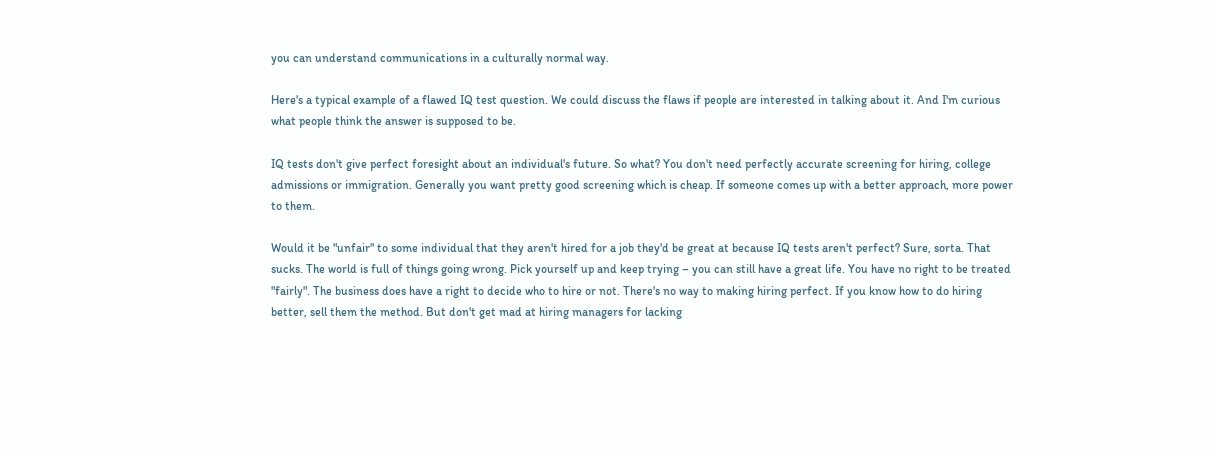you can understand communications in a culturally normal way.

Here's a typical example of a flawed IQ test question. We could discuss the flaws if people are interested in talking about it. And I'm curious what people think the answer is supposed to be.

IQ tests don't give perfect foresight about an individual's future. So what? You don't need perfectly accurate screening for hiring, college admissions or immigration. Generally you want pretty good screening which is cheap. If someone comes up with a better approach, more power to them.

Would it be "unfair" to some individual that they aren't hired for a job they'd be great at because IQ tests aren't perfect? Sure, sorta. That sucks. The world is full of things going wrong. Pick yourself up and keep trying – you can still have a great life. You have no right to be treated "fairly". The business does have a right to decide who to hire or not. There's no way to making hiring perfect. If you know how to do hiring better, sell them the method. But don't get mad at hiring managers for lacking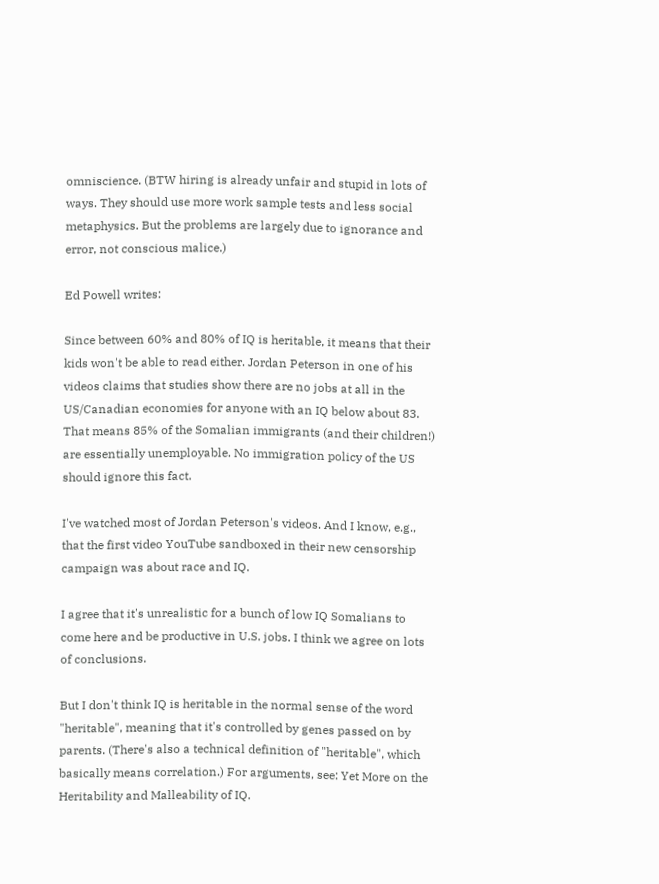omniscience. (BTW hiring is already unfair and stupid in lots of ways. They should use more work sample tests and less social metaphysics. But the problems are largely due to ignorance and error, not conscious malice.)

Ed Powell writes:

Since between 60% and 80% of IQ is heritable, it means that their kids won't be able to read either. Jordan Peterson in one of his videos claims that studies show there are no jobs at all in the US/Canadian economies for anyone with an IQ below about 83. That means 85% of the Somalian immigrants (and their children!) are essentially unemployable. No immigration policy of the US should ignore this fact.

I've watched most of Jordan Peterson's videos. And I know, e.g., that the first video YouTube sandboxed in their new censorship campaign was about race and IQ.

I agree that it's unrealistic for a bunch of low IQ Somalians to come here and be productive in U.S. jobs. I think we agree on lots of conclusions.

But I don't think IQ is heritable in the normal sense of the word "heritable", meaning that it's controlled by genes passed on by parents. (There's also a technical definition of "heritable", which basically means correlation.) For arguments, see: Yet More on the Heritability and Malleability of IQ.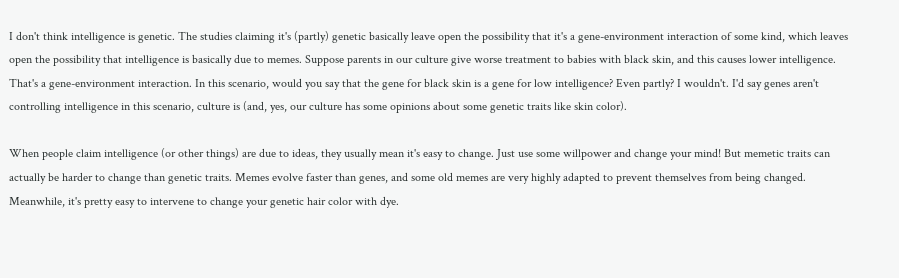I don't think intelligence is genetic. The studies claiming it's (partly) genetic basically leave open the possibility that it's a gene-environment interaction of some kind, which leaves open the possibility that intelligence is basically due to memes. Suppose parents in our culture give worse treatment to babies with black skin, and this causes lower intelligence. That's a gene-environment interaction. In this scenario, would you say that the gene for black skin is a gene for low intelligence? Even partly? I wouldn't. I'd say genes aren't controlling intelligence in this scenario, culture is (and, yes, our culture has some opinions about some genetic traits like skin color).

When people claim intelligence (or other things) are due to ideas, they usually mean it's easy to change. Just use some willpower and change your mind! But memetic traits can actually be harder to change than genetic traits. Memes evolve faster than genes, and some old memes are very highly adapted to prevent themselves from being changed. Meanwhile, it's pretty easy to intervene to change your genetic hair color with dye.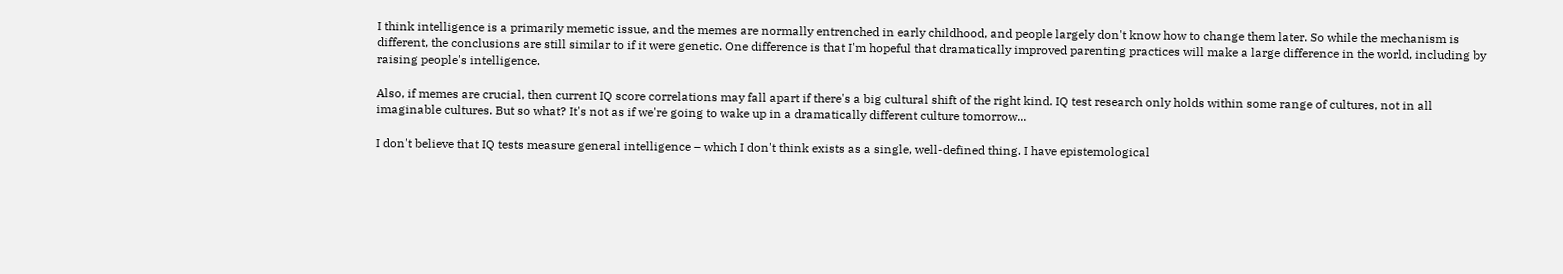I think intelligence is a primarily memetic issue, and the memes are normally entrenched in early childhood, and people largely don't know how to change them later. So while the mechanism is different, the conclusions are still similar to if it were genetic. One difference is that I'm hopeful that dramatically improved parenting practices will make a large difference in the world, including by raising people's intelligence.

Also, if memes are crucial, then current IQ score correlations may fall apart if there's a big cultural shift of the right kind. IQ test research only holds within some range of cultures, not in all imaginable cultures. But so what? It's not as if we're going to wake up in a dramatically different culture tomorrow...

I don't believe that IQ tests measure general intelligence – which I don't think exists as a single, well-defined thing. I have epistemological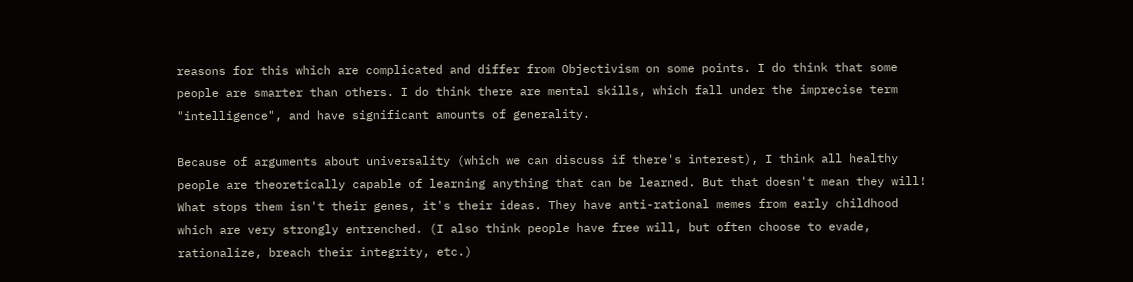reasons for this which are complicated and differ from Objectivism on some points. I do think that some people are smarter than others. I do think there are mental skills, which fall under the imprecise term "intelligence", and have significant amounts of generality.

Because of arguments about universality (which we can discuss if there's interest), I think all healthy people are theoretically capable of learning anything that can be learned. But that doesn't mean they will! What stops them isn't their genes, it's their ideas. They have anti-rational memes from early childhood which are very strongly entrenched. (I also think people have free will, but often choose to evade, rationalize, breach their integrity, etc.)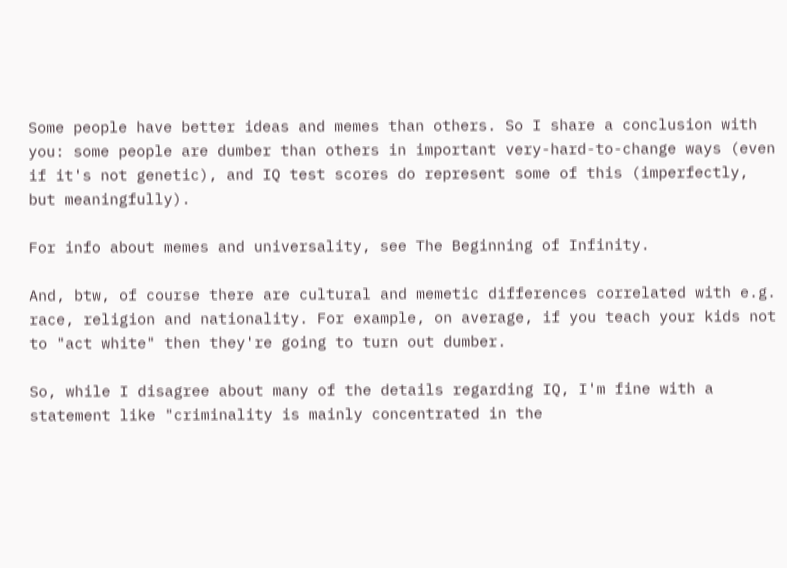Some people have better ideas and memes than others. So I share a conclusion with you: some people are dumber than others in important very-hard-to-change ways (even if it's not genetic), and IQ test scores do represent some of this (imperfectly, but meaningfully).

For info about memes and universality, see The Beginning of Infinity.

And, btw, of course there are cultural and memetic differences correlated with e.g. race, religion and nationality. For example, on average, if you teach your kids not to "act white" then they're going to turn out dumber.

So, while I disagree about many of the details regarding IQ, I'm fine with a statement like "criminality is mainly concentrated in the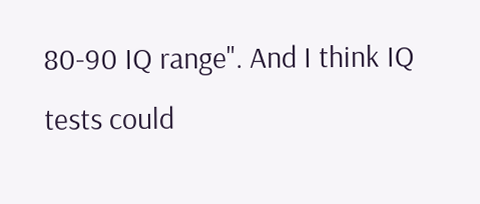80-90 IQ range". And I think IQ tests could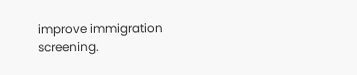improve immigration screening.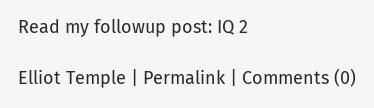Read my followup post: IQ 2

Elliot Temple | Permalink | Comments (0)